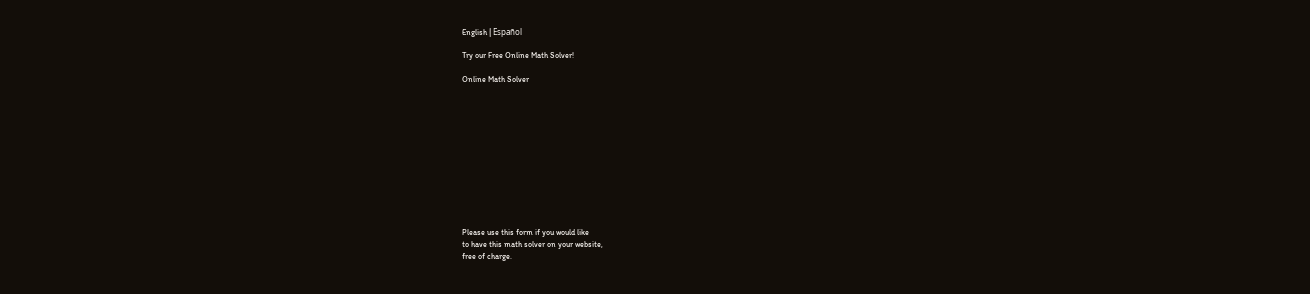English | Español

Try our Free Online Math Solver!

Online Math Solver












Please use this form if you would like
to have this math solver on your website,
free of charge.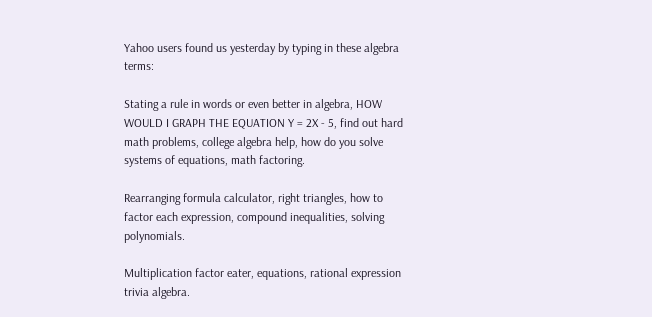Yahoo users found us yesterday by typing in these algebra terms:

Stating a rule in words or even better in algebra, HOW WOULD I GRAPH THE EQUATION Y = 2X - 5, find out hard math problems, college algebra help, how do you solve systems of equations, math factoring.

Rearranging formula calculator, right triangles, how to factor each expression, compound inequalities, solving polynomials.

Multiplication factor eater, equations, rational expression trivia algebra.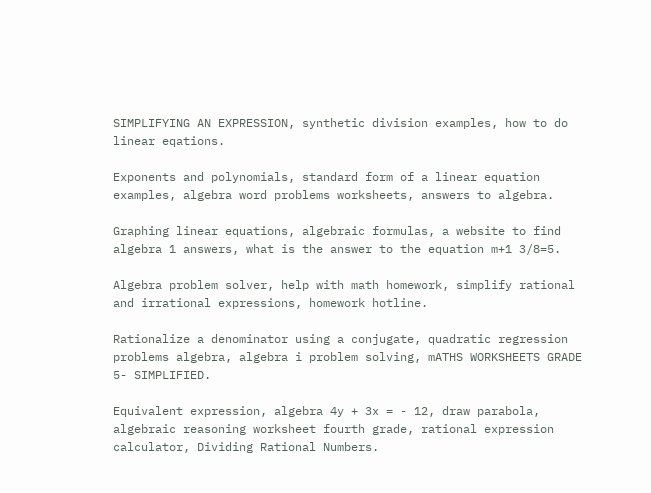SIMPLIFYING AN EXPRESSION, synthetic division examples, how to do linear eqations.

Exponents and polynomials, standard form of a linear equation examples, algebra word problems worksheets, answers to algebra.

Graphing linear equations, algebraic formulas, a website to find algebra 1 answers, what is the answer to the equation m+1 3/8=5.

Algebra problem solver, help with math homework, simplify rational and irrational expressions, homework hotline.

Rationalize a denominator using a conjugate, quadratic regression problems algebra, algebra i problem solving, mATHS WORKSHEETS GRADE 5- SIMPLIFIED.

Equivalent expression, algebra 4y + 3x = - 12, draw parabola, algebraic reasoning worksheet fourth grade, rational expression calculator, Dividing Rational Numbers.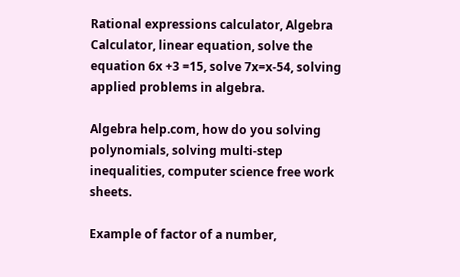Rational expressions calculator, Algebra Calculator, linear equation, solve the equation 6x +3 =15, solve 7x=x-54, solving applied problems in algebra.

Algebra help.com, how do you solving polynomials, solving multi-step inequalities, computer science free work sheets.

Example of factor of a number,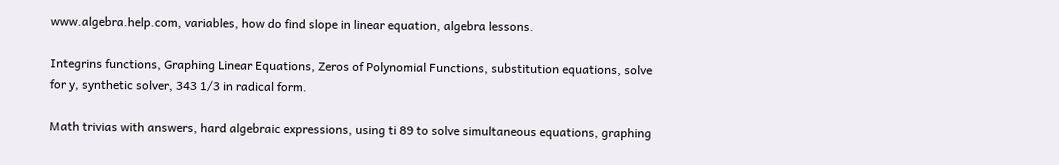www.algebra.help.com, variables, how do find slope in linear equation, algebra lessons.

Integrins functions, Graphing Linear Equations, Zeros of Polynomial Functions, substitution equations, solve for y, synthetic solver, 343 1/3 in radical form.

Math trivias with answers, hard algebraic expressions, using ti 89 to solve simultaneous equations, graphing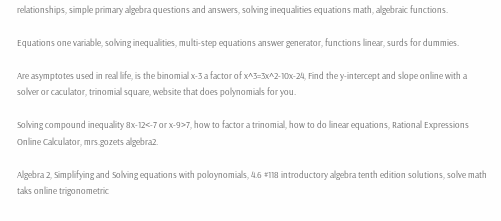relationships, simple primary algebra questions and answers, solving inequalities equations math, algebraic functions.

Equations one variable, solving inequalities, multi-step equations answer generator, functions linear, surds for dummies.

Are asymptotes used in real life, is the binomial x-3 a factor of x^3=3x^2-10x-24, Find the y-intercept and slope online with a solver or caculator, trinomial square, website that does polynomials for you.

Solving compound inequality 8x-12<-7 or x-9>7, how to factor a trinomial, how to do linear equations, Rational Expressions Online Calculator, mrs.gozets algebra2.

Algebra 2, Simplifying and Solving equations with poloynomials, 4.6 #118 introductory algebra tenth edition solutions, solve math taks online trigonometric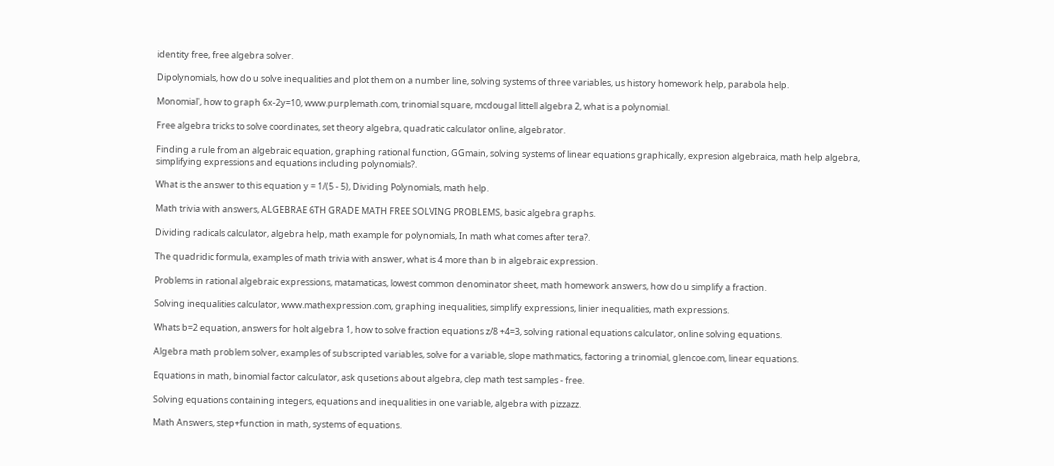identity free, free algebra solver.

Dipolynomials, how do u solve inequalities and plot them on a number line, solving systems of three variables, us history homework help, parabola help.

Monomial', how to graph 6x-2y=10, www.purplemath.com, trinomial square, mcdougal littell algebra 2, what is a polynomial.

Free algebra tricks to solve coordinates, set theory algebra, quadratic calculator online, algebrator.

Finding a rule from an algebraic equation, graphing rational function, GGmain, solving systems of linear equations graphically, expresion algebraica, math help algebra, simplifying expressions and equations including polynomials?.

What is the answer to this equation y = 1/(5 - 5), Dividing Polynomials, math help.

Math trivia with answers, ALGEBRAE 6TH GRADE MATH FREE SOLVING PROBLEMS, basic algebra graphs.

Dividing radicals calculator, algebra help, math example for polynomials, In math what comes after tera?.

The quadridic formula, examples of math trivia with answer, what is 4 more than b in algebraic expression.

Problems in rational algebraic expressions, matamaticas, lowest common denominator sheet, math homework answers, how do u simplify a fraction.

Solving inequalities calculator, www.mathexpression.com, graphing inequalities, simplify expressions, linier inequalities, math expressions.

Whats b=2 equation, answers for holt algebra 1, how to solve fraction equations z/8 +4=3, solving rational equations calculator, online solving equations.

Algebra math problem solver, examples of subscripted variables, solve for a variable, slope mathmatics, factoring a trinomial, glencoe.com, linear equations.

Equations in math, binomial factor calculator, ask qusetions about algebra, clep math test samples - free.

Solving equations containing integers, equations and inequalities in one variable, algebra with pizzazz.

Math Answers, step+function in math, systems of equations.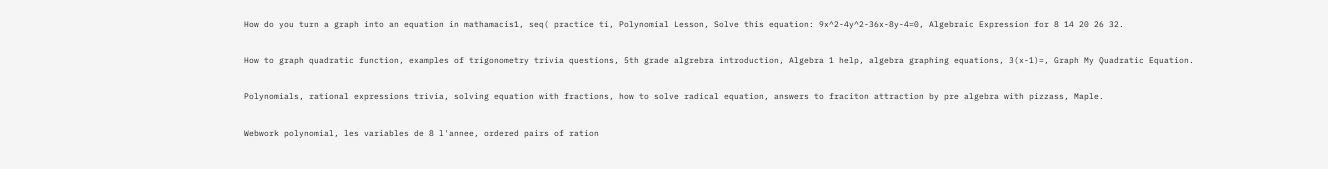How do you turn a graph into an equation in mathamacis1, seq( practice ti, Polynomial Lesson, Solve this equation: 9x^2-4y^2-36x-8y-4=0, Algebraic Expression for 8 14 20 26 32.

How to graph quadratic function, examples of trigonometry trivia questions, 5th grade algrebra introduction, Algebra 1 help, algebra graphing equations, 3(x-1)=, Graph My Quadratic Equation.

Polynomials, rational expressions trivia, solving equation with fractions, how to solve radical equation, answers to fraciton attraction by pre algebra with pizzass, Maple.

Webwork polynomial, les variables de 8 l'annee, ordered pairs of ration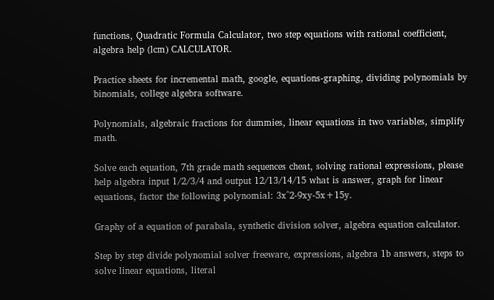functions, Quadratic Formula Calculator, two step equations with rational coefficient, algebra help (lcm) CALCULATOR.

Practice sheets for incremental math, google, equations-graphing, dividing polynomials by binomials, college algebra software.

Polynomials, algebraic fractions for dummies, linear equations in two variables, simplify math.

Solve each equation, 7th grade math sequences cheat, solving rational expressions, please help algebra input 1/2/3/4 and output 12/13/14/15 what is answer, graph for linear equations, factor the following polynomial: 3x^2-9xy-5x+15y.

Graphy of a equation of parabala, synthetic division solver, algebra equation calculator.

Step by step divide polynomial solver freeware, expressions, algebra 1b answers, steps to solve linear equations, literal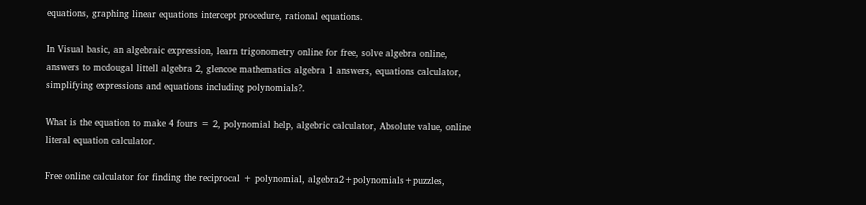equations, graphing linear equations intercept procedure, rational equations.

In Visual basic, an algebraic expression, learn trigonometry online for free, solve algebra online, answers to mcdougal littell algebra 2, glencoe mathematics algebra 1 answers, equations calculator, simplifying expressions and equations including polynomials?.

What is the equation to make 4 fours = 2, polynomial help, algebric calculator, Absolute value, online literal equation calculator.

Free online calculator for finding the reciprocal + polynomial, algebra2+polynomials+puzzles,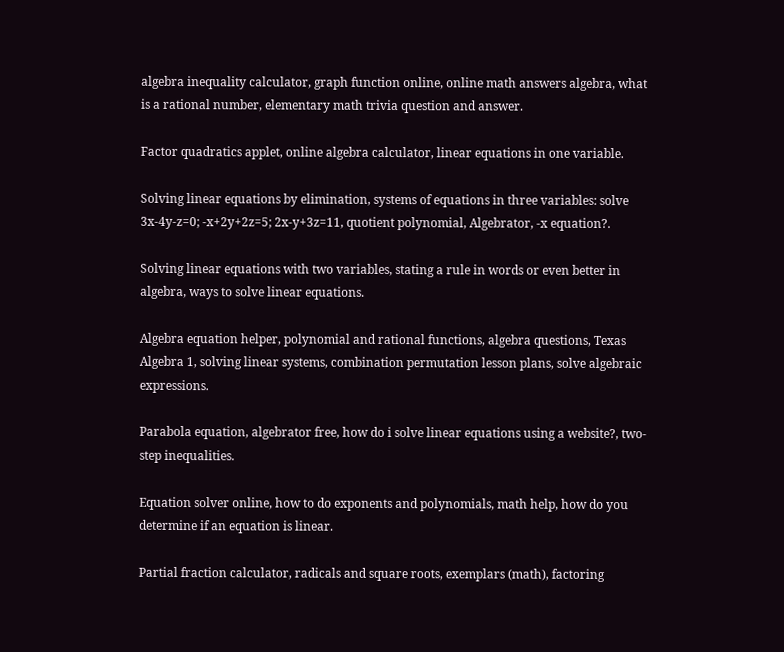algebra inequality calculator, graph function online, online math answers algebra, what is a rational number, elementary math trivia question and answer.

Factor quadratics applet, online algebra calculator, linear equations in one variable.

Solving linear equations by elimination, systems of equations in three variables: solve 3x-4y-z=0; -x+2y+2z=5; 2x-y+3z=11, quotient polynomial, Algebrator, -x equation?.

Solving linear equations with two variables, stating a rule in words or even better in algebra, ways to solve linear equations.

Algebra equation helper, polynomial and rational functions, algebra questions, Texas Algebra 1, solving linear systems, combination permutation lesson plans, solve algebraic expressions.

Parabola equation, algebrator free, how do i solve linear equations using a website?, two-step inequalities.

Equation solver online, how to do exponents and polynomials, math help, how do you determine if an equation is linear.

Partial fraction calculator, radicals and square roots, exemplars (math), factoring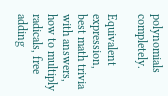polynomials completely.

Equivalent expression, best math trivia with answers, how to multiply radicals, free adding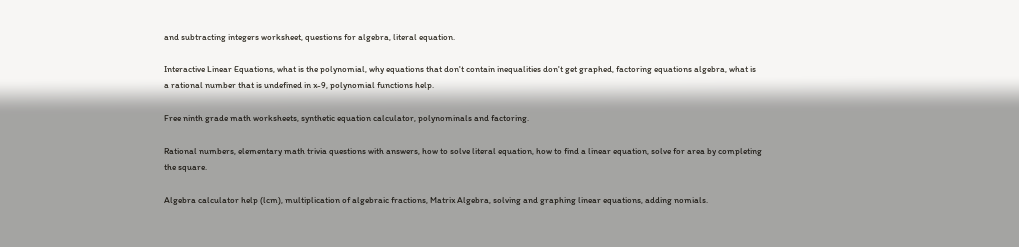and subtracting integers worksheet, questions for algebra, literal equation.

Interactive Linear Equations, what is the polynomial, why equations that don't contain inequalities don't get graphed, factoring equations algebra, what is a rational number that is undefined in x-9, polynomial functions help.

Free ninth grade math worksheets, synthetic equation calculator, polynominals and factoring.

Rational numbers, elementary math trivia questions with answers, how to solve literal equation, how to find a linear equation, solve for area by completing the square.

Algebra calculator help (lcm), multiplication of algebraic fractions, Matrix Algebra, solving and graphing linear equations, adding nomials.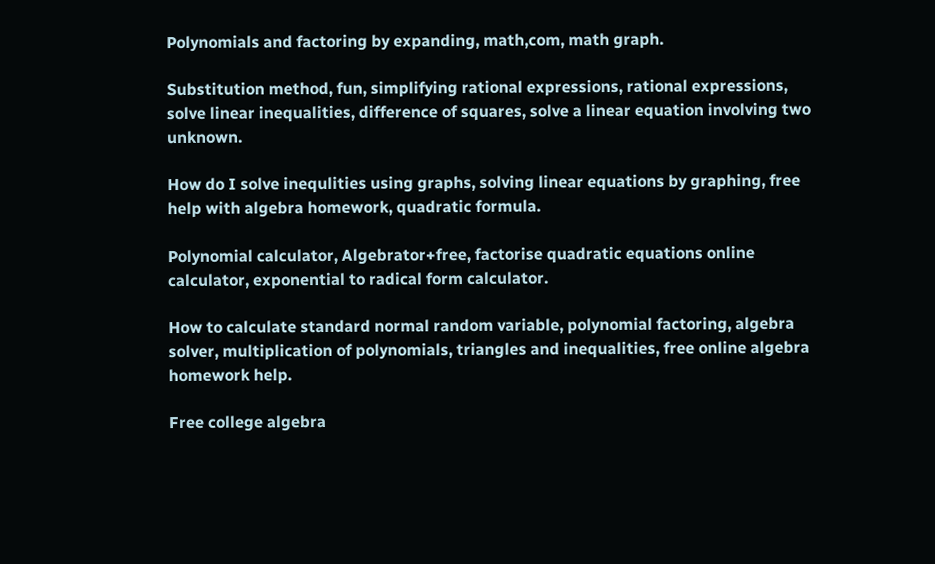Polynomials and factoring by expanding, math,com, math graph.

Substitution method, fun, simplifying rational expressions, rational expressions, solve linear inequalities, difference of squares, solve a linear equation involving two unknown.

How do I solve inequlities using graphs, solving linear equations by graphing, free help with algebra homework, quadratic formula.

Polynomial calculator, Algebrator+free, factorise quadratic equations online calculator, exponential to radical form calculator.

How to calculate standard normal random variable, polynomial factoring, algebra solver, multiplication of polynomials, triangles and inequalities, free online algebra homework help.

Free college algebra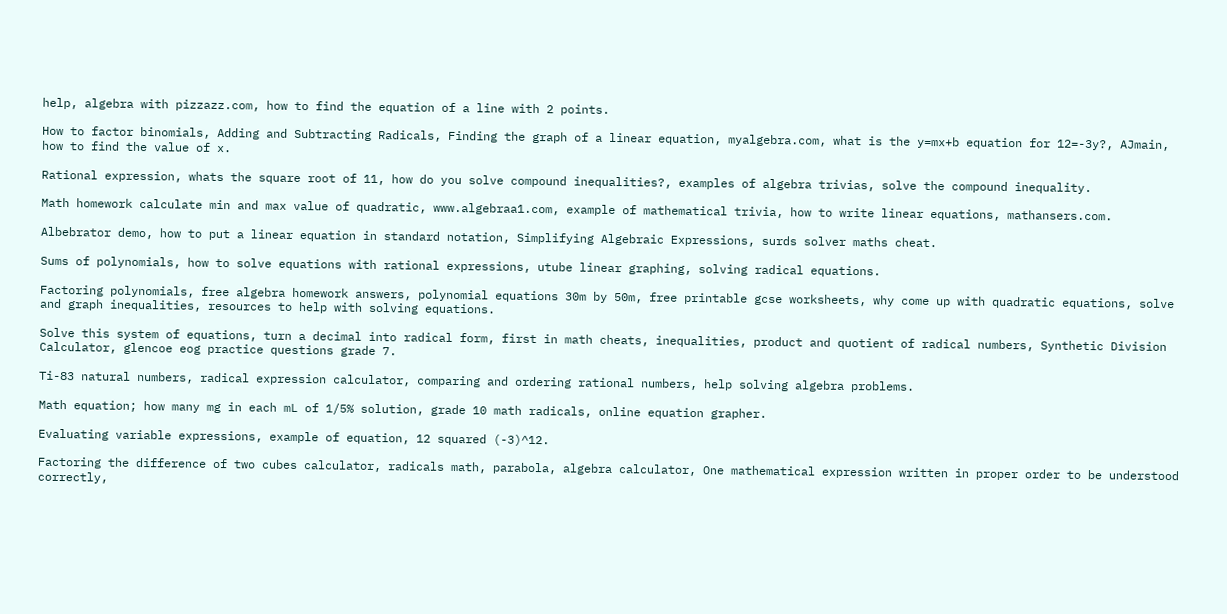help, algebra with pizzazz.com, how to find the equation of a line with 2 points.

How to factor binomials, Adding and Subtracting Radicals, Finding the graph of a linear equation, myalgebra.com, what is the y=mx+b equation for 12=-3y?, AJmain, how to find the value of x.

Rational expression, whats the square root of 11, how do you solve compound inequalities?, examples of algebra trivias, solve the compound inequality.

Math homework calculate min and max value of quadratic, www.algebraa1.com, example of mathematical trivia, how to write linear equations, mathansers.com.

Albebrator demo, how to put a linear equation in standard notation, Simplifying Algebraic Expressions, surds solver maths cheat.

Sums of polynomials, how to solve equations with rational expressions, utube linear graphing, solving radical equations.

Factoring polynomials, free algebra homework answers, polynomial equations 30m by 50m, free printable gcse worksheets, why come up with quadratic equations, solve and graph inequalities, resources to help with solving equations.

Solve this system of equations, turn a decimal into radical form, first in math cheats, inequalities, product and quotient of radical numbers, Synthetic Division Calculator, glencoe eog practice questions grade 7.

Ti-83 natural numbers, radical expression calculator, comparing and ordering rational numbers, help solving algebra problems.

Math equation; how many mg in each mL of 1/5% solution, grade 10 math radicals, online equation grapher.

Evaluating variable expressions, example of equation, 12 squared (-3)^12.

Factoring the difference of two cubes calculator, radicals math, parabola, algebra calculator, One mathematical expression written in proper order to be understood correctly,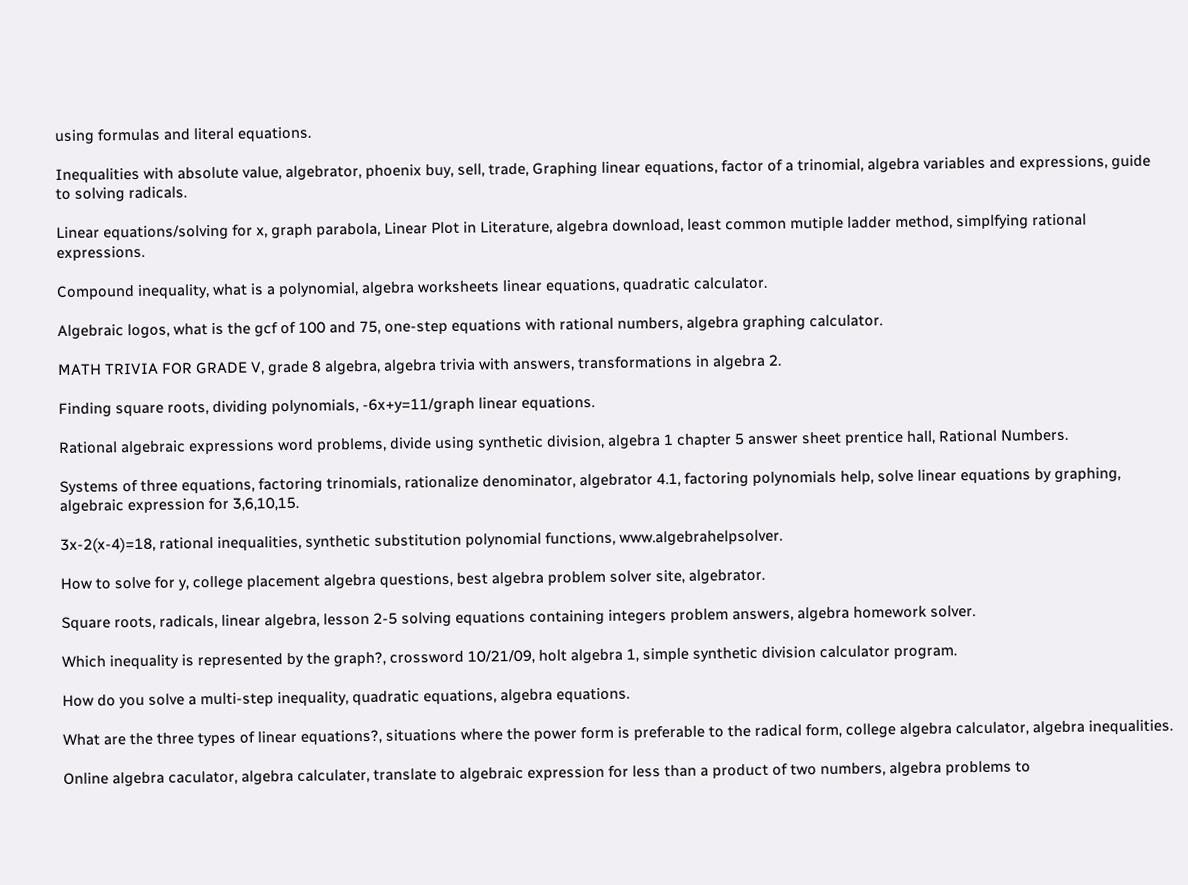using formulas and literal equations.

Inequalities with absolute value, algebrator, phoenix buy, sell, trade, Graphing linear equations, factor of a trinomial, algebra variables and expressions, guide to solving radicals.

Linear equations/solving for x, graph parabola, Linear Plot in Literature, algebra download, least common mutiple ladder method, simplfying rational expressions.

Compound inequality, what is a polynomial, algebra worksheets linear equations, quadratic calculator.

Algebraic logos, what is the gcf of 100 and 75, one-step equations with rational numbers, algebra graphing calculator.

MATH TRIVIA FOR GRADE V, grade 8 algebra, algebra trivia with answers, transformations in algebra 2.

Finding square roots, dividing polynomials, -6x+y=11/graph linear equations.

Rational algebraic expressions word problems, divide using synthetic division, algebra 1 chapter 5 answer sheet prentice hall, Rational Numbers.

Systems of three equations, factoring trinomials, rationalize denominator, algebrator 4.1, factoring polynomials help, solve linear equations by graphing, algebraic expression for 3,6,10,15.

3x-2(x-4)=18, rational inequalities, synthetic substitution polynomial functions, www.algebrahelpsolver.

How to solve for y, college placement algebra questions, best algebra problem solver site, algebrator.

Square roots, radicals, linear algebra, lesson 2-5 solving equations containing integers problem answers, algebra homework solver.

Which inequality is represented by the graph?, crossword 10/21/09, holt algebra 1, simple synthetic division calculator program.

How do you solve a multi-step inequality, quadratic equations, algebra equations.

What are the three types of linear equations?, situations where the power form is preferable to the radical form, college algebra calculator, algebra inequalities.

Online algebra caculator, algebra calculater, translate to algebraic expression for less than a product of two numbers, algebra problems to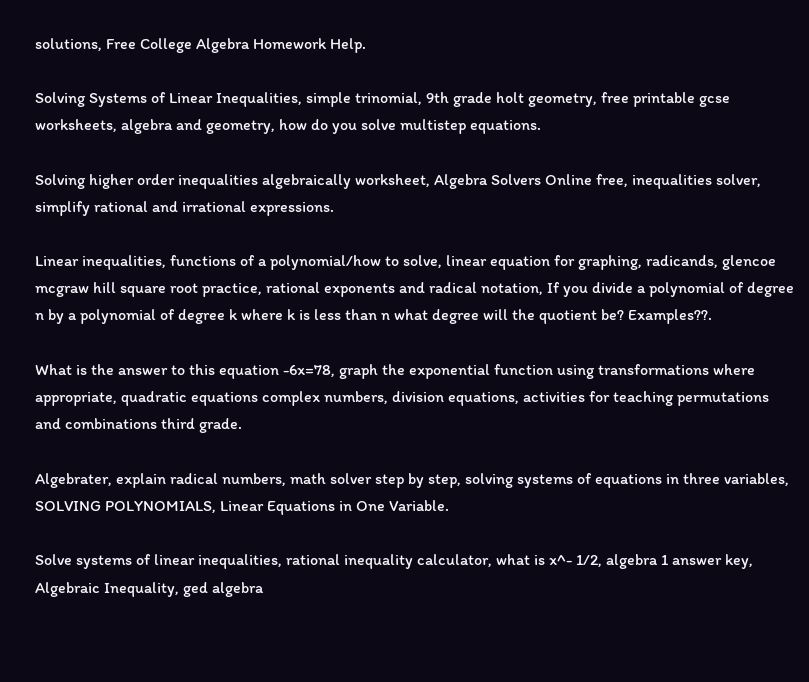solutions, Free College Algebra Homework Help.

Solving Systems of Linear Inequalities, simple trinomial, 9th grade holt geometry, free printable gcse worksheets, algebra and geometry, how do you solve multistep equations.

Solving higher order inequalities algebraically worksheet, Algebra Solvers Online free, inequalities solver, simplify rational and irrational expressions.

Linear inequalities, functions of a polynomial/how to solve, linear equation for graphing, radicands, glencoe mcgraw hill square root practice, rational exponents and radical notation, If you divide a polynomial of degree n by a polynomial of degree k where k is less than n what degree will the quotient be? Examples??.

What is the answer to this equation -6x=78, graph the exponential function using transformations where appropriate, quadratic equations complex numbers, division equations, activities for teaching permutations and combinations third grade.

Algebrater, explain radical numbers, math solver step by step, solving systems of equations in three variables, SOLVING POLYNOMIALS, Linear Equations in One Variable.

Solve systems of linear inequalities, rational inequality calculator, what is x^- 1/2, algebra 1 answer key, Algebraic Inequality, ged algebra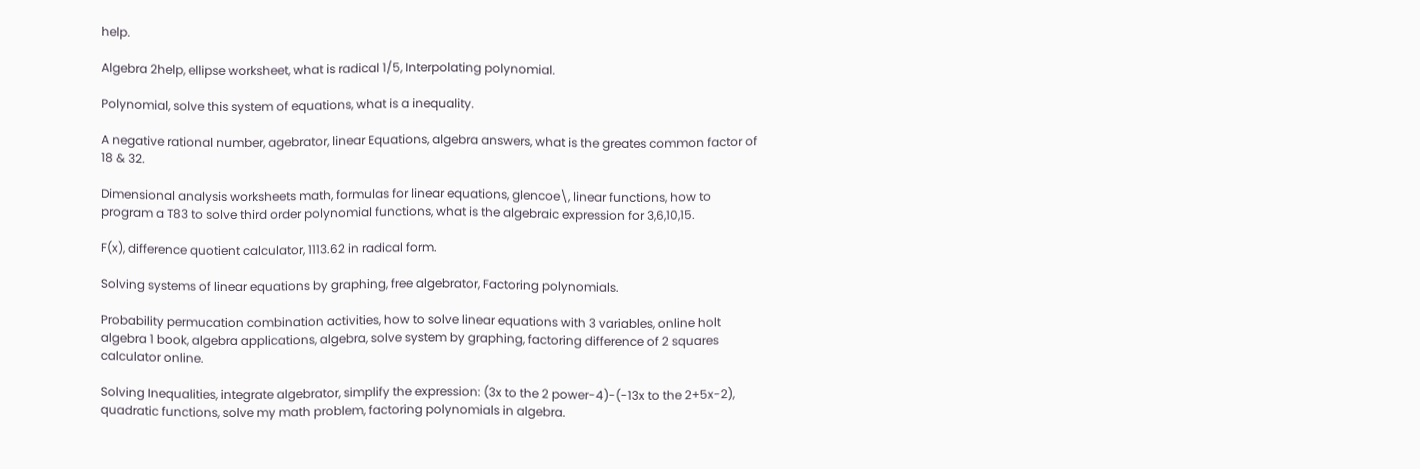help.

Algebra 2help, ellipse worksheet, what is radical 1/5, Interpolating polynomial.

Polynomial, solve this system of equations, what is a inequality.

A negative rational number, agebrator, linear Equations, algebra answers, what is the greates common factor of 18 & 32.

Dimensional analysis worksheets math, formulas for linear equations, glencoe\, linear functions, how to program a T83 to solve third order polynomial functions, what is the algebraic expression for 3,6,10,15.

F(x), difference quotient calculator, 1113.62 in radical form.

Solving systems of linear equations by graphing, free algebrator, Factoring polynomials.

Probability permucation combination activities, how to solve linear equations with 3 variables, online holt algebra 1 book, algebra applications, algebra, solve system by graphing, factoring difference of 2 squares calculator online.

Solving Inequalities, integrate algebrator, simplify the expression: (3x to the 2 power-4)-(-13x to the 2+5x-2), quadratic functions, solve my math problem, factoring polynomials in algebra.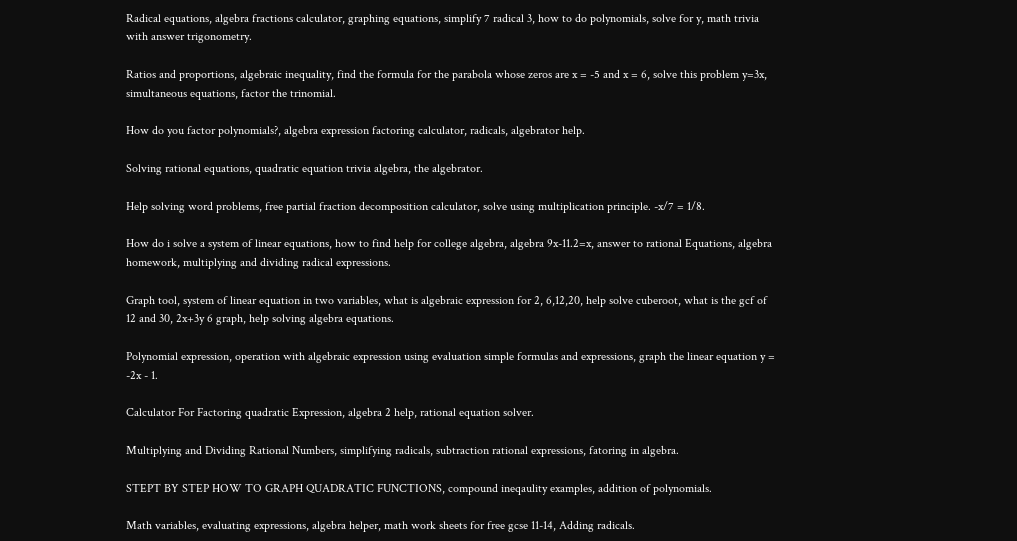Radical equations, algebra fractions calculator, graphing equations, simplify 7 radical 3, how to do polynomials, solve for y, math trivia with answer trigonometry.

Ratios and proportions, algebraic inequality, find the formula for the parabola whose zeros are x = -5 and x = 6, solve this problem y=3x, simultaneous equations, factor the trinomial.

How do you factor polynomials?, algebra expression factoring calculator, radicals, algebrator help.

Solving rational equations, quadratic equation trivia algebra, the algebrator.

Help solving word problems, free partial fraction decomposition calculator, solve using multiplication principle. -x/7 = 1/8.

How do i solve a system of linear equations, how to find help for college algebra, algebra 9x-11.2=x, answer to rational Equations, algebra homework, multiplying and dividing radical expressions.

Graph tool, system of linear equation in two variables, what is algebraic expression for 2, 6,12,20, help solve cuberoot, what is the gcf of 12 and 30, 2x+3y 6 graph, help solving algebra equations.

Polynomial expression, operation with algebraic expression using evaluation simple formulas and expressions, graph the linear equation y = -2x - 1.

Calculator For Factoring quadratic Expression, algebra 2 help, rational equation solver.

Multiplying and Dividing Rational Numbers, simplifying radicals, subtraction rational expressions, fatoring in algebra.

STEPT BY STEP HOW TO GRAPH QUADRATIC FUNCTIONS, compound ineqaulity examples, addition of polynomials.

Math variables, evaluating expressions, algebra helper, math work sheets for free gcse 11-14, Adding radicals.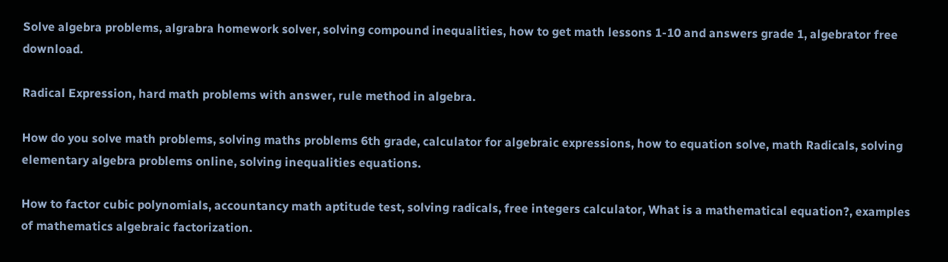Solve algebra problems, algrabra homework solver, solving compound inequalities, how to get math lessons 1-10 and answers grade 1, algebrator free download.

Radical Expression, hard math problems with answer, rule method in algebra.

How do you solve math problems, solving maths problems 6th grade, calculator for algebraic expressions, how to equation solve, math Radicals, solving elementary algebra problems online, solving inequalities equations.

How to factor cubic polynomials, accountancy math aptitude test, solving radicals, free integers calculator, What is a mathematical equation?, examples of mathematics algebraic factorization.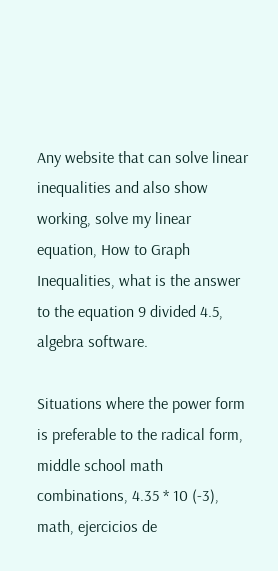Any website that can solve linear inequalities and also show working, solve my linear equation, How to Graph Inequalities, what is the answer to the equation 9 divided 4.5, algebra software.

Situations where the power form is preferable to the radical form, middle school math combinations, 4.35 * 10 (-3), math, ejercicios de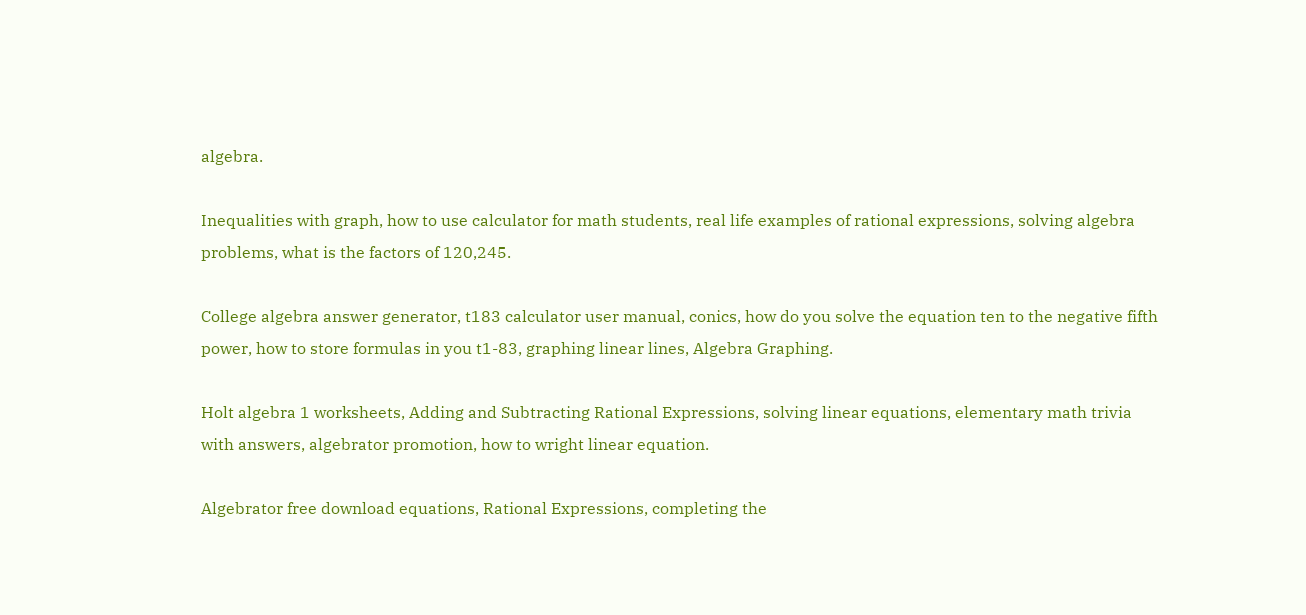algebra.

Inequalities with graph, how to use calculator for math students, real life examples of rational expressions, solving algebra problems, what is the factors of 120,245.

College algebra answer generator, t183 calculator user manual, conics, how do you solve the equation ten to the negative fifth power, how to store formulas in you t1-83, graphing linear lines, Algebra Graphing.

Holt algebra 1 worksheets, Adding and Subtracting Rational Expressions, solving linear equations, elementary math trivia with answers, algebrator promotion, how to wright linear equation.

Algebrator free download equations, Rational Expressions, completing the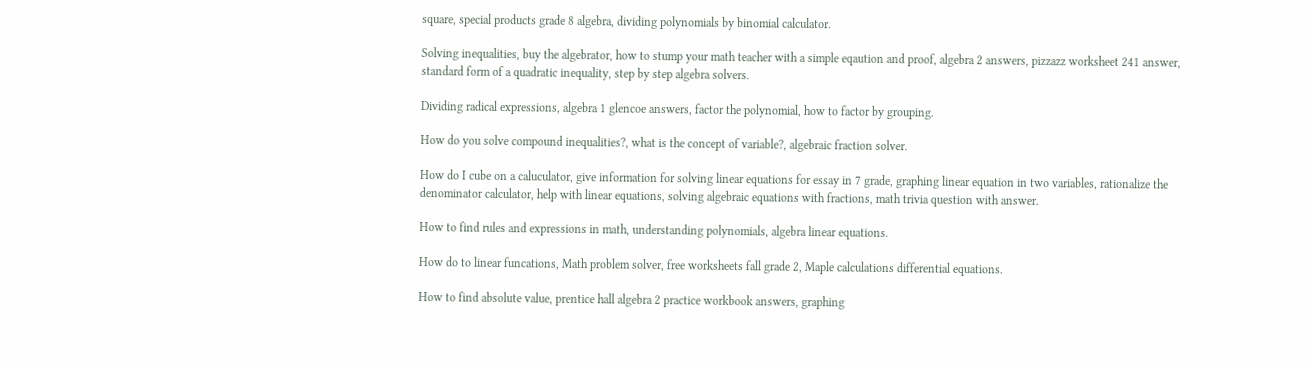square, special products grade 8 algebra, dividing polynomials by binomial calculator.

Solving inequalities, buy the algebrator, how to stump your math teacher with a simple eqaution and proof, algebra 2 answers, pizzazz worksheet 241 answer, standard form of a quadratic inequality, step by step algebra solvers.

Dividing radical expressions, algebra 1 glencoe answers, factor the polynomial, how to factor by grouping.

How do you solve compound inequalities?, what is the concept of variable?, algebraic fraction solver.

How do I cube on a caluculator, give information for solving linear equations for essay in 7 grade, graphing linear equation in two variables, rationalize the denominator calculator, help with linear equations, solving algebraic equations with fractions, math trivia question with answer.

How to find rules and expressions in math, understanding polynomials, algebra linear equations.

How do to linear funcations, Math problem solver, free worksheets fall grade 2, Maple calculations differential equations.

How to find absolute value, prentice hall algebra 2 practice workbook answers, graphing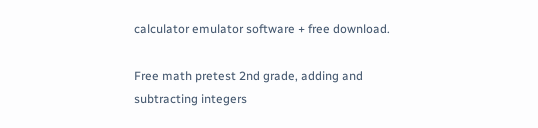calculator emulator software + free download.

Free math pretest 2nd grade, adding and subtracting integers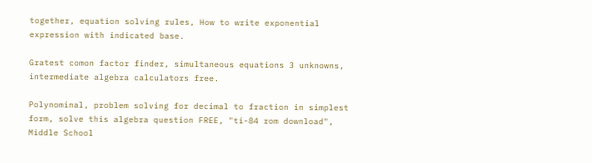together, equation solving rules, How to write exponential expression with indicated base.

Gratest comon factor finder, simultaneous equations 3 unknowns, intermediate algebra calculators free.

Polynominal, problem solving for decimal to fraction in simplest form, solve this algebra question FREE, "ti-84 rom download", Middle School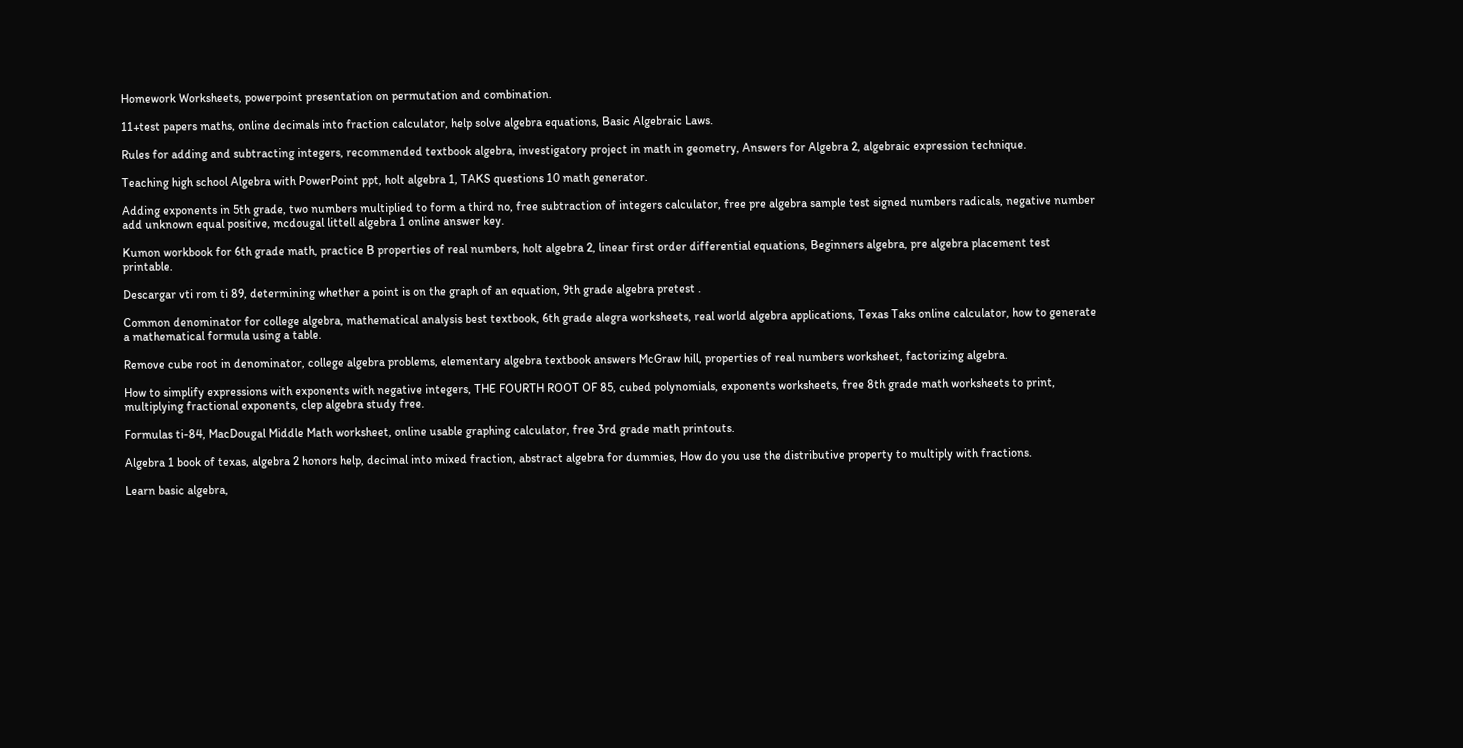Homework Worksheets, powerpoint presentation on permutation and combination.

11+test papers maths, online decimals into fraction calculator, help solve algebra equations, Basic Algebraic Laws.

Rules for adding and subtracting integers, recommended textbook algebra, investigatory project in math in geometry, Answers for Algebra 2, algebraic expression technique.

Teaching high school Algebra with PowerPoint ppt, holt algebra 1, TAKS questions 10 math generator.

Adding exponents in 5th grade, two numbers multiplied to form a third no, free subtraction of integers calculator, free pre algebra sample test signed numbers radicals, negative number add unknown equal positive, mcdougal littell algebra 1 online answer key.

Kumon workbook for 6th grade math, practice B properties of real numbers, holt algebra 2, linear first order differential equations, Beginners algebra, pre algebra placement test printable.

Descargar vti rom ti 89, determining whether a point is on the graph of an equation, 9th grade algebra pretest .

Common denominator for college algebra, mathematical analysis best textbook, 6th grade alegra worksheets, real world algebra applications, Texas Taks online calculator, how to generate a mathematical formula using a table.

Remove cube root in denominator, college algebra problems, elementary algebra textbook answers McGraw hill, properties of real numbers worksheet, factorizing algebra.

How to simplify expressions with exponents with negative integers, THE FOURTH ROOT OF 85, cubed polynomials, exponents worksheets, free 8th grade math worksheets to print, multiplying fractional exponents, clep algebra study free.

Formulas ti-84, MacDougal Middle Math worksheet, online usable graphing calculator, free 3rd grade math printouts.

Algebra 1 book of texas, algebra 2 honors help, decimal into mixed fraction, abstract algebra for dummies, How do you use the distributive property to multiply with fractions.

Learn basic algebra,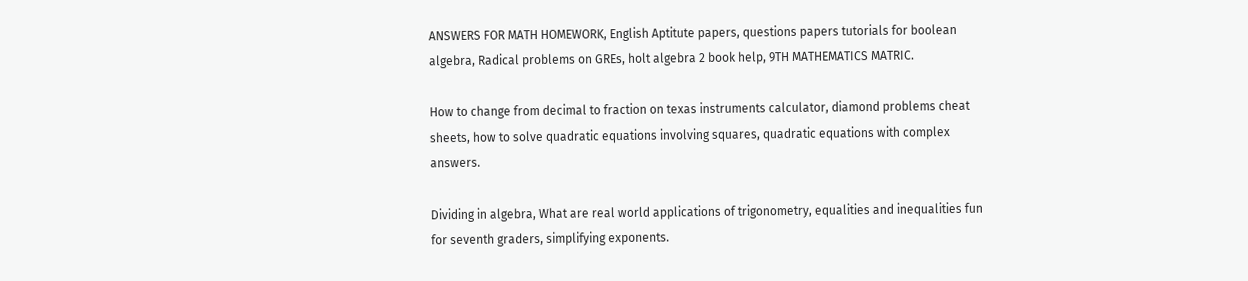ANSWERS FOR MATH HOMEWORK, English Aptitute papers, questions papers tutorials for boolean algebra, Radical problems on GREs, holt algebra 2 book help, 9TH MATHEMATICS MATRIC.

How to change from decimal to fraction on texas instruments calculator, diamond problems cheat sheets, how to solve quadratic equations involving squares, quadratic equations with complex answers.

Dividing in algebra, What are real world applications of trigonometry, equalities and inequalities fun for seventh graders, simplifying exponents.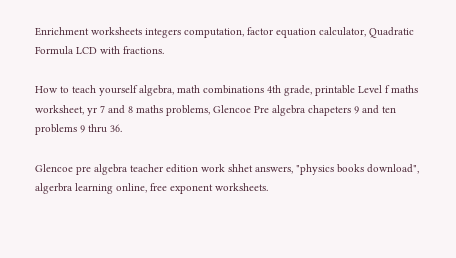Enrichment worksheets integers computation, factor equation calculator, Quadratic Formula LCD with fractions.

How to teach yourself algebra, math combinations 4th grade, printable Level f maths worksheet, yr 7 and 8 maths problems, Glencoe Pre algebra chapeters 9 and ten problems 9 thru 36.

Glencoe pre algebra teacher edition work shhet answers, "physics books download", algerbra learning online, free exponent worksheets.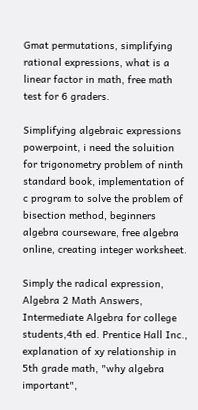Gmat permutations, simplifying rational expressions, what is a linear factor in math, free math test for 6 graders.

Simplifying algebraic expressions powerpoint, i need the soluition for trigonometry problem of ninth standard book, implementation of c program to solve the problem of bisection method, beginners algebra courseware, free algebra online, creating integer worksheet.

Simply the radical expression, Algebra 2 Math Answers, Intermediate Algebra for college students,4th ed. Prentice Hall Inc., explanation of xy relationship in 5th grade math, "why algebra important",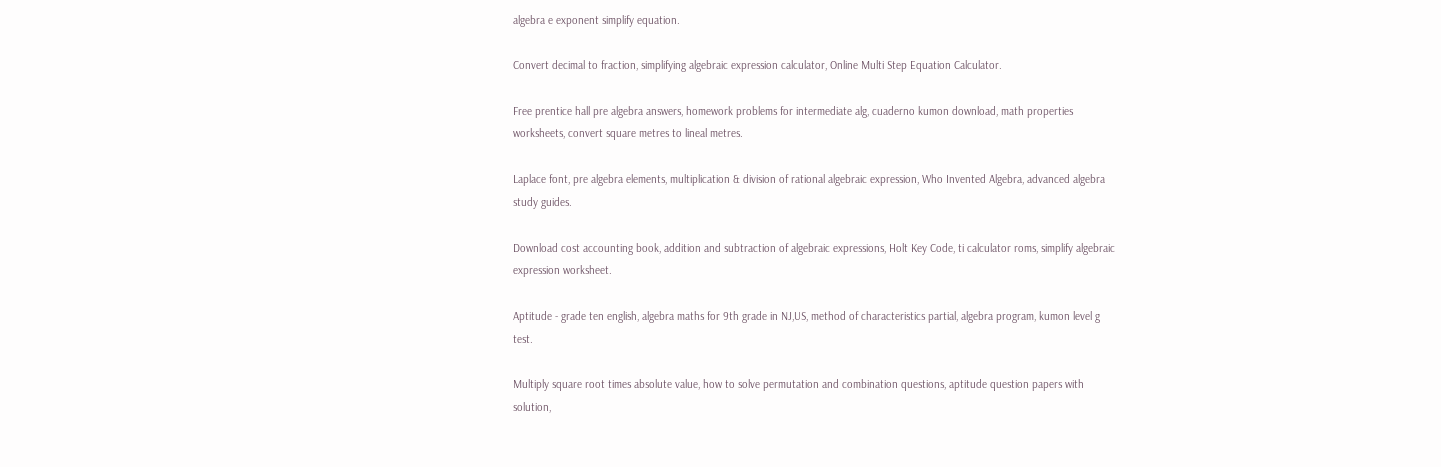algebra e exponent simplify equation.

Convert decimal to fraction, simplifying algebraic expression calculator, Online Multi Step Equation Calculator.

Free prentice hall pre algebra answers, homework problems for intermediate alg, cuaderno kumon download, math properties worksheets, convert square metres to lineal metres.

Laplace font, pre algebra elements, multiplication & division of rational algebraic expression, Who Invented Algebra, advanced algebra study guides.

Download cost accounting book, addition and subtraction of algebraic expressions, Holt Key Code, ti calculator roms, simplify algebraic expression worksheet.

Aptitude - grade ten english, algebra maths for 9th grade in NJ,US, method of characteristics partial, algebra program, kumon level g test.

Multiply square root times absolute value, how to solve permutation and combination questions, aptitude question papers with solution,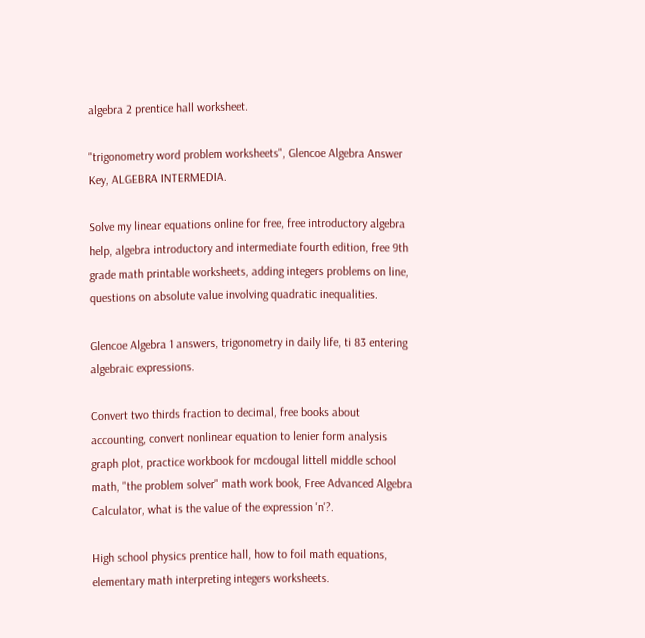algebra 2 prentice hall worksheet.

"trigonometry word problem worksheets", Glencoe Algebra Answer Key, ALGEBRA INTERMEDIA.

Solve my linear equations online for free, free introductory algebra help, algebra introductory and intermediate fourth edition, free 9th grade math printable worksheets, adding integers problems on line, questions on absolute value involving quadratic inequalities.

Glencoe Algebra 1 answers, trigonometry in daily life, ti 83 entering algebraic expressions.

Convert two thirds fraction to decimal, free books about accounting, convert nonlinear equation to lenier form analysis graph plot, practice workbook for mcdougal littell middle school math, "the problem solver" math work book, Free Advanced Algebra Calculator, what is the value of the expression 'n'?.

High school physics prentice hall, how to foil math equations, elementary math interpreting integers worksheets.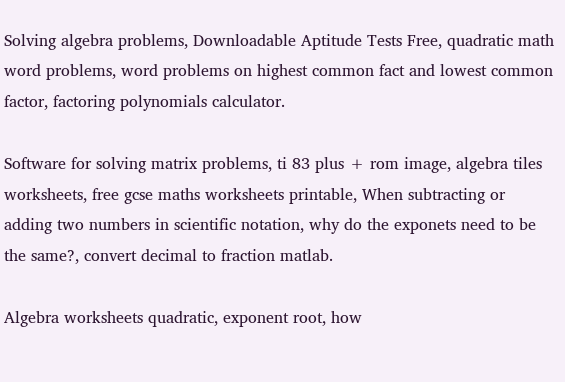Solving algebra problems, Downloadable Aptitude Tests Free, quadratic math word problems, word problems on highest common fact and lowest common factor, factoring polynomials calculator.

Software for solving matrix problems, ti 83 plus + rom image, algebra tiles worksheets, free gcse maths worksheets printable, When subtracting or adding two numbers in scientific notation, why do the exponets need to be the same?, convert decimal to fraction matlab.

Algebra worksheets quadratic, exponent root, how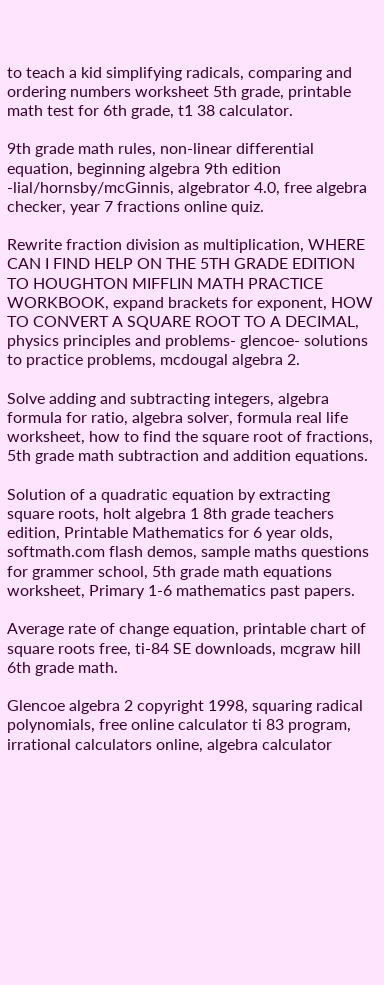to teach a kid simplifying radicals, comparing and ordering numbers worksheet 5th grade, printable math test for 6th grade, t1 38 calculator.

9th grade math rules, non-linear differential equation, beginning algebra 9th edition -lial/hornsby/mcGinnis, algebrator 4.0, free algebra checker, year 7 fractions online quiz.

Rewrite fraction division as multiplication, WHERE CAN I FIND HELP ON THE 5TH GRADE EDITION TO HOUGHTON MIFFLIN MATH PRACTICE WORKBOOK, expand brackets for exponent, HOW TO CONVERT A SQUARE ROOT TO A DECIMAL, physics principles and problems- glencoe- solutions to practice problems, mcdougal algebra 2.

Solve adding and subtracting integers, algebra formula for ratio, algebra solver, formula real life worksheet, how to find the square root of fractions, 5th grade math subtraction and addition equations.

Solution of a quadratic equation by extracting square roots, holt algebra 1 8th grade teachers edition, Printable Mathematics for 6 year olds, softmath.com flash demos, sample maths questions for grammer school, 5th grade math equations worksheet, Primary 1-6 mathematics past papers.

Average rate of change equation, printable chart of square roots free, ti-84 SE downloads, mcgraw hill 6th grade math.

Glencoe algebra 2 copyright 1998, squaring radical polynomials, free online calculator ti 83 program, irrational calculators online, algebra calculator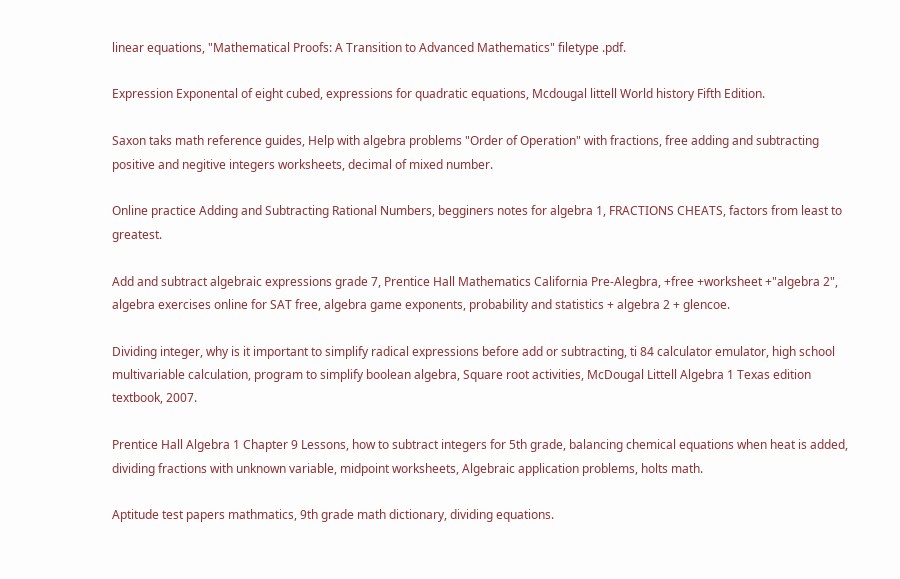linear equations, "Mathematical Proofs: A Transition to Advanced Mathematics" filetype .pdf.

Expression Exponental of eight cubed, expressions for quadratic equations, Mcdougal littell World history Fifth Edition.

Saxon taks math reference guides, Help with algebra problems "Order of Operation" with fractions, free adding and subtracting positive and negitive integers worksheets, decimal of mixed number.

Online practice Adding and Subtracting Rational Numbers, begginers notes for algebra 1, FRACTIONS CHEATS, factors from least to greatest.

Add and subtract algebraic expressions grade 7, Prentice Hall Mathematics California Pre-Alegbra, +free +worksheet +"algebra 2", algebra exercises online for SAT free, algebra game exponents, probability and statistics + algebra 2 + glencoe.

Dividing integer, why is it important to simplify radical expressions before add or subtracting, ti 84 calculator emulator, high school multivariable calculation, program to simplify boolean algebra, Square root activities, McDougal Littell Algebra 1 Texas edition textbook, 2007.

Prentice Hall Algebra 1 Chapter 9 Lessons, how to subtract integers for 5th grade, balancing chemical equations when heat is added, dividing fractions with unknown variable, midpoint worksheets, Algebraic application problems, holts math.

Aptitude test papers mathmatics, 9th grade math dictionary, dividing equations.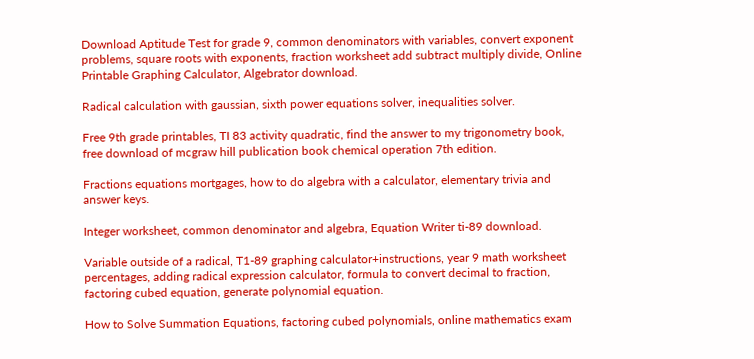Download Aptitude Test for grade 9, common denominators with variables, convert exponent problems, square roots with exponents, fraction worksheet add subtract multiply divide, Online Printable Graphing Calculator, Algebrator download.

Radical calculation with gaussian, sixth power equations solver, inequalities solver.

Free 9th grade printables, TI 83 activity quadratic, find the answer to my trigonometry book, free download of mcgraw hill publication book chemical operation 7th edition.

Fractions equations mortgages, how to do algebra with a calculator, elementary trivia and answer keys.

Integer worksheet, common denominator and algebra, Equation Writer ti-89 download.

Variable outside of a radical, T1-89 graphing calculator+instructions, year 9 math worksheet percentages, adding radical expression calculator, formula to convert decimal to fraction, factoring cubed equation, generate polynomial equation.

How to Solve Summation Equations, factoring cubed polynomials, online mathematics exam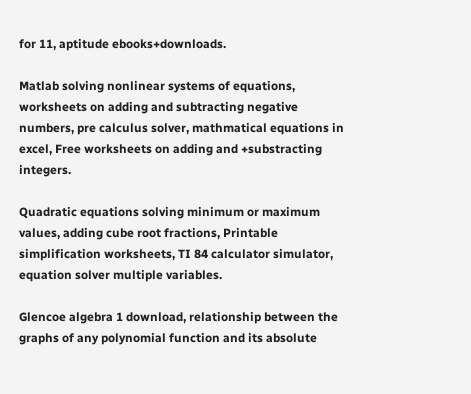for 11, aptitude ebooks+downloads.

Matlab solving nonlinear systems of equations, worksheets on adding and subtracting negative numbers, pre calculus solver, mathmatical equations in excel, Free worksheets on adding and +substracting integers.

Quadratic equations solving minimum or maximum values, adding cube root fractions, Printable simplification worksheets, TI 84 calculator simulator, equation solver multiple variables.

Glencoe algebra 1 download, relationship between the graphs of any polynomial function and its absolute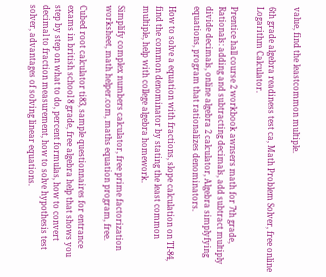value, find the leastcommon multiple.

6th grade algebra readiness test ca, Math Problem Solver, free online Logarithm Calculator.

Prentice hall course 2 workbook awnsers math for 7th grade, Rationals: adding and subtracting decimals, add subtract multiply divide decimals, online algebra 2 calculator, Algebra simplyfying equations, program that rationalizes denominators.

How to solve a equation with fractions, slope calculation on TI-84, find the common denominator by stating the least common multiple, help with college algebra homework.

Simplify complex numbers calculator, free prime factorization worksheet, math helper.com, maths equation program, free.

Cubed root calculator ti83, sample questionnaires for entrance exams in british school 8 grade, free algebra help that shows you step by step on what to do, percent formulas, how to convert decimal to fraction measurement, how to solve hypothesis test solver, advantages of solving linear equations.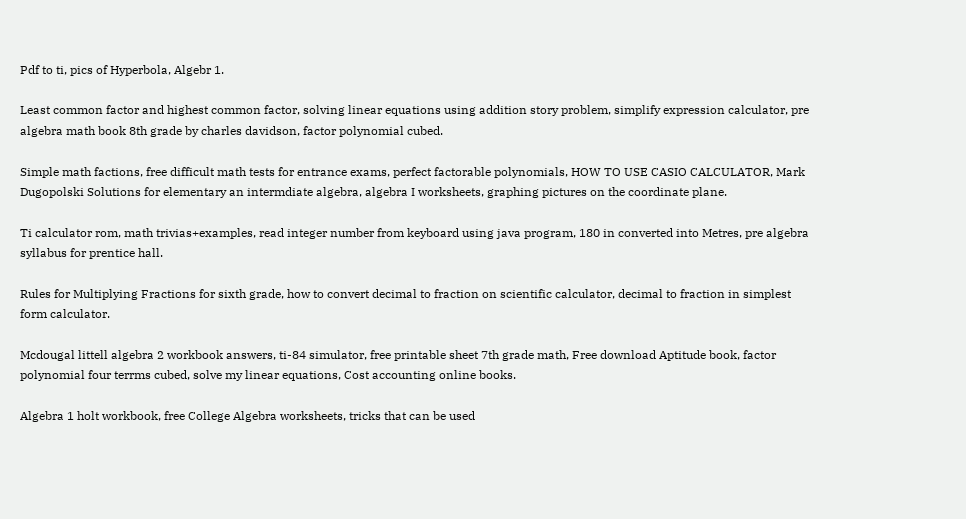Pdf to ti, pics of Hyperbola, Algebr 1.

Least common factor and highest common factor, solving linear equations using addition story problem, simplify expression calculator, pre algebra math book 8th grade by charles davidson, factor polynomial cubed.

Simple math factions, free difficult math tests for entrance exams, perfect factorable polynomials, HOW TO USE CASIO CALCULATOR, Mark Dugopolski Solutions for elementary an intermdiate algebra, algebra I worksheets, graphing pictures on the coordinate plane.

Ti calculator rom, math trivias+examples, read integer number from keyboard using java program, 180 in converted into Metres, pre algebra syllabus for prentice hall.

Rules for Multiplying Fractions for sixth grade, how to convert decimal to fraction on scientific calculator, decimal to fraction in simplest form calculator.

Mcdougal littell algebra 2 workbook answers, ti-84 simulator, free printable sheet 7th grade math, Free download Aptitude book, factor polynomial four terrms cubed, solve my linear equations, Cost accounting online books.

Algebra 1 holt workbook, free College Algebra worksheets, tricks that can be used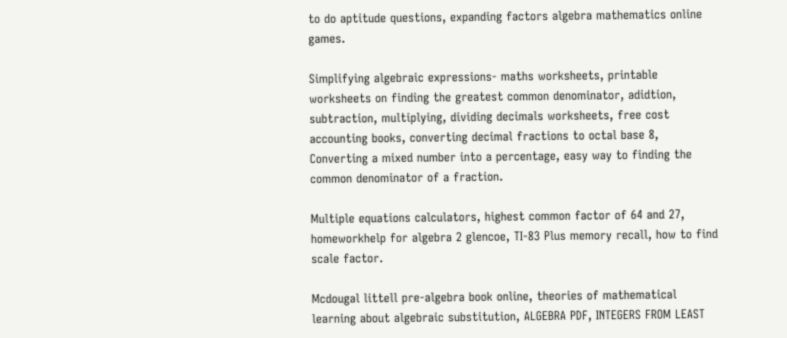to do aptitude questions, expanding factors algebra mathematics online games.

Simplifying algebraic expressions- maths worksheets, printable worksheets on finding the greatest common denominator, adidtion, subtraction, multiplying, dividing decimals worksheets, free cost accounting books, converting decimal fractions to octal base 8, Converting a mixed number into a percentage, easy way to finding the common denominator of a fraction.

Multiple equations calculators, highest common factor of 64 and 27, homeworkhelp for algebra 2 glencoe, TI-83 Plus memory recall, how to find scale factor.

Mcdougal littell pre-algebra book online, theories of mathematical learning about algebraic substitution, ALGEBRA PDF, INTEGERS FROM LEAST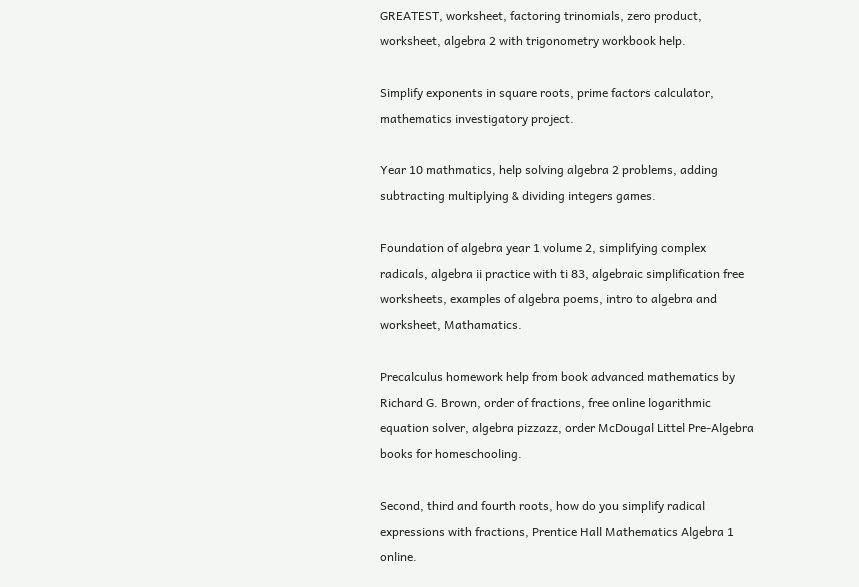GREATEST, worksheet, factoring trinomials, zero product, worksheet, algebra 2 with trigonometry workbook help.

Simplify exponents in square roots, prime factors calculator, mathematics investigatory project.

Year 10 mathmatics, help solving algebra 2 problems, adding subtracting multiplying & dividing integers games.

Foundation of algebra year 1 volume 2, simplifying complex radicals, algebra ii practice with ti 83, algebraic simplification free worksheets, examples of algebra poems, intro to algebra and worksheet, Mathamatics.

Precalculus homework help from book advanced mathematics by Richard G. Brown, order of fractions, free online logarithmic equation solver, algebra pizzazz, order McDougal Littel Pre-Algebra books for homeschooling.

Second, third and fourth roots, how do you simplify radical expressions with fractions, Prentice Hall Mathematics Algebra 1 online.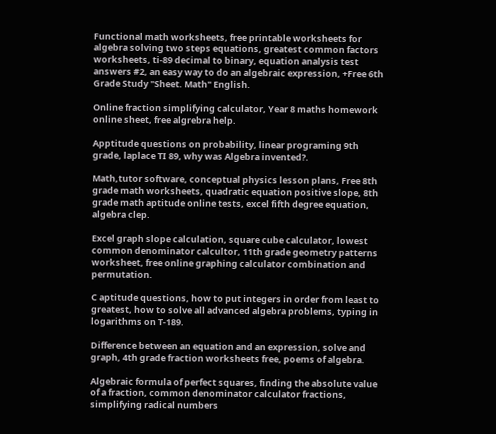Functional math worksheets, free printable worksheets for algebra solving two steps equations, greatest common factors worksheets, ti-89 decimal to binary, equation analysis test answers #2, an easy way to do an algebraic expression, +Free 6th Grade Study "Sheet. Math" English.

Online fraction simplifying calculator, Year 8 maths homework online sheet, free algrebra help.

Apptitude questions on probability, linear programing 9th grade, laplace TI 89, why was Algebra invented?.

Math,tutor software, conceptual physics lesson plans, Free 8th grade math worksheets, quadratic equation positive slope, 8th grade math aptitude online tests, excel fifth degree equation, algebra clep.

Excel graph slope calculation, square cube calculator, lowest common denominator calcultor, 11th grade geometry patterns worksheet, free online graphing calculator combination and permutation.

C aptitude questions, how to put integers in order from least to greatest, how to solve all advanced algebra problems, typing in logarithms on T-189.

Difference between an equation and an expression, solve and graph, 4th grade fraction worksheets free, poems of algebra.

Algebraic formula of perfect squares, finding the absolute value of a fraction, common denominator calculator fractions, simplifying radical numbers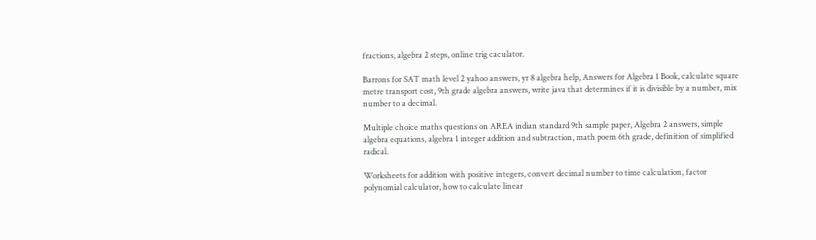fractions, algebra 2 steps, online trig caculator.

Barrons for SAT math level 2 yahoo answers, yr 8 algebra help, Answers for Algebra 1 Book, calculate square metre transport cost, 9th grade algebra answers, write java that determines if it is divisible by a number, mix number to a decimal.

Multiple choice maths questions on AREA indian standard 9th sample paper, Algebra 2 answers, simple algebra equations, algebra 1 integer addition and subtraction, math poem 6th grade, definition of simplified radical.

Worksheets for addition with positive integers, convert decimal number to time calculation, factor polynomial calculator, how to calculate linear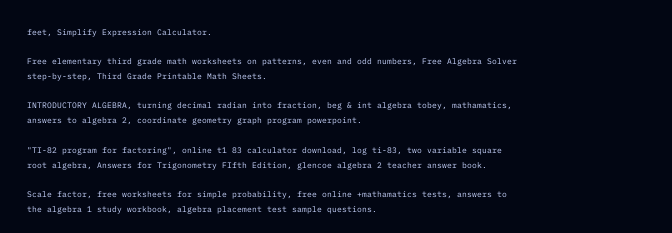feet, Simplify Expression Calculator.

Free elementary third grade math worksheets on patterns, even and odd numbers, Free Algebra Solver step-by-step, Third Grade Printable Math Sheets.

INTRODUCTORY ALGEBRA, turning decimal radian into fraction, beg & int algebra tobey, mathamatics, answers to algebra 2, coordinate geometry graph program powerpoint.

"TI-82 program for factoring", online t1 83 calculator download, log ti-83, two variable square root algebra, Answers for Trigonometry FIfth Edition, glencoe algebra 2 teacher answer book.

Scale factor, free worksheets for simple probability, free online +mathamatics tests, answers to the algebra 1 study workbook, algebra placement test sample questions.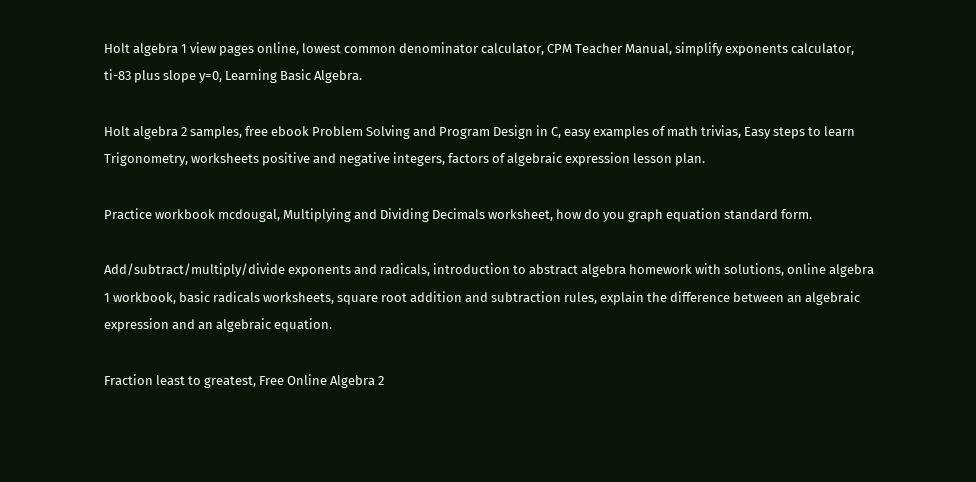Holt algebra 1 view pages online, lowest common denominator calculator, CPM Teacher Manual, simplify exponents calculator, ti-83 plus slope y=0, Learning Basic Algebra.

Holt algebra 2 samples, free ebook Problem Solving and Program Design in C, easy examples of math trivias, Easy steps to learn Trigonometry, worksheets positive and negative integers, factors of algebraic expression lesson plan.

Practice workbook mcdougal, Multiplying and Dividing Decimals worksheet, how do you graph equation standard form.

Add/subtract/multiply/divide exponents and radicals, introduction to abstract algebra homework with solutions, online algebra 1 workbook, basic radicals worksheets, square root addition and subtraction rules, explain the difference between an algebraic expression and an algebraic equation.

Fraction least to greatest, Free Online Algebra 2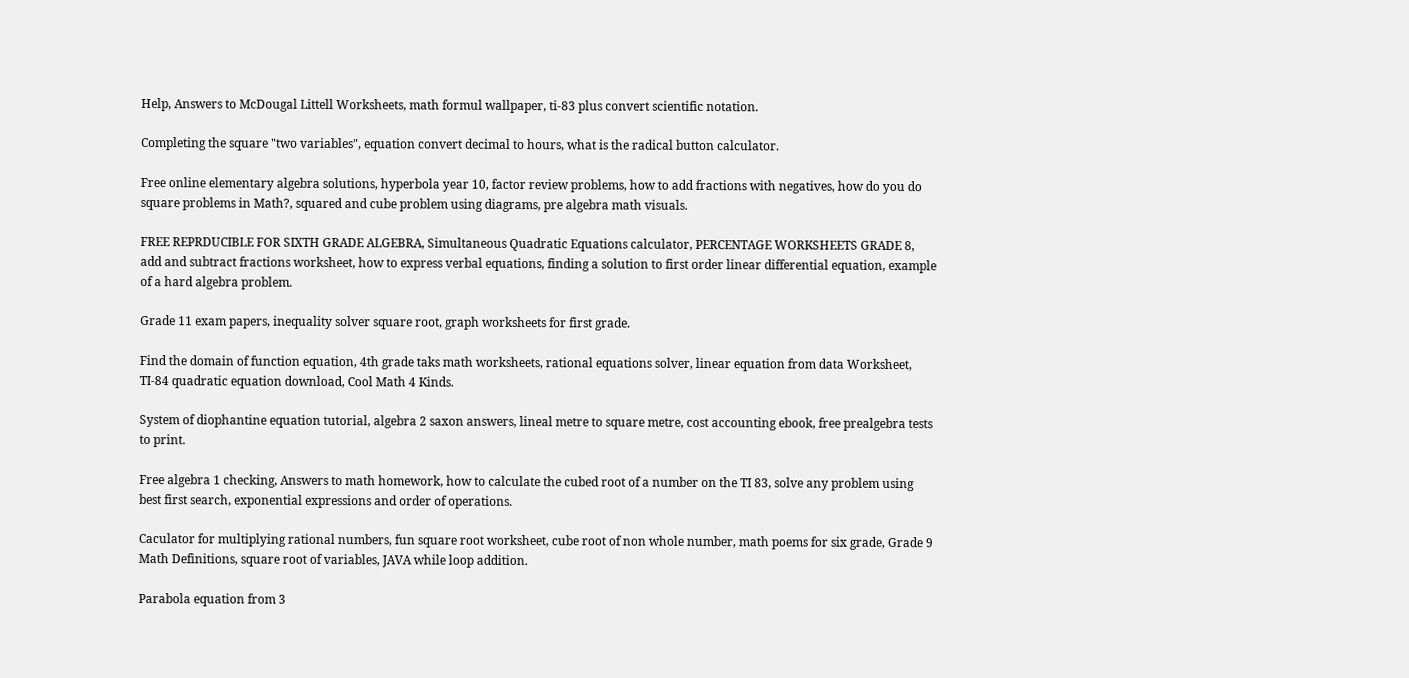Help, Answers to McDougal Littell Worksheets, math formul wallpaper, ti-83 plus convert scientific notation.

Completing the square "two variables", equation convert decimal to hours, what is the radical button calculator.

Free online elementary algebra solutions, hyperbola year 10, factor review problems, how to add fractions with negatives, how do you do square problems in Math?, squared and cube problem using diagrams, pre algebra math visuals.

FREE REPRDUCIBLE FOR SIXTH GRADE ALGEBRA, Simultaneous Quadratic Equations calculator, PERCENTAGE WORKSHEETS GRADE 8, add and subtract fractions worksheet, how to express verbal equations, finding a solution to first order linear differential equation, example of a hard algebra problem.

Grade 11 exam papers, inequality solver square root, graph worksheets for first grade.

Find the domain of function equation, 4th grade taks math worksheets, rational equations solver, linear equation from data Worksheet, TI-84 quadratic equation download, Cool Math 4 Kinds.

System of diophantine equation tutorial, algebra 2 saxon answers, lineal metre to square metre, cost accounting ebook, free prealgebra tests to print.

Free algebra 1 checking, Answers to math homework, how to calculate the cubed root of a number on the TI 83, solve any problem using best first search, exponential expressions and order of operations.

Caculator for multiplying rational numbers, fun square root worksheet, cube root of non whole number, math poems for six grade, Grade 9 Math Definitions, square root of variables, JAVA while loop addition.

Parabola equation from 3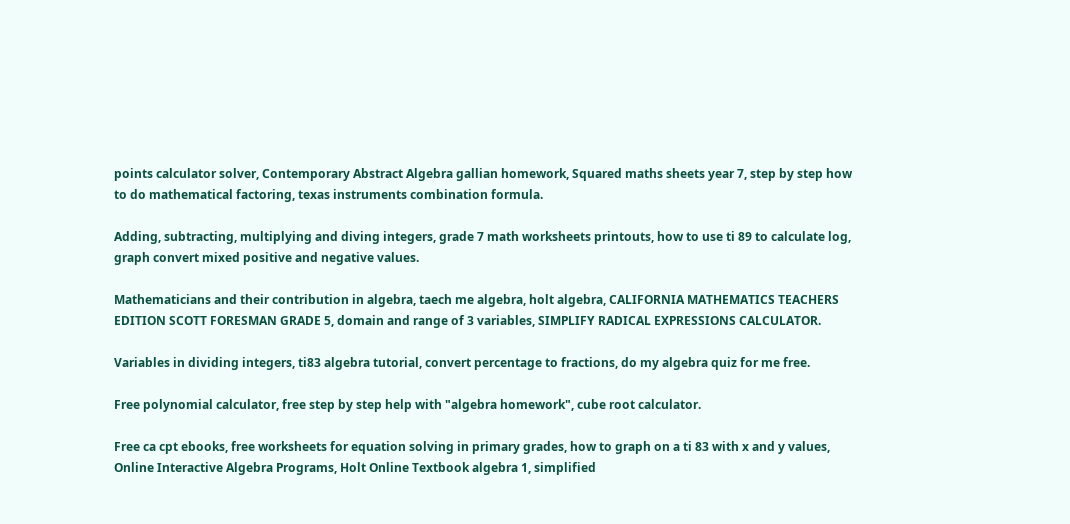points calculator solver, Contemporary Abstract Algebra gallian homework, Squared maths sheets year 7, step by step how to do mathematical factoring, texas instruments combination formula.

Adding, subtracting, multiplying and diving integers, grade 7 math worksheets printouts, how to use ti 89 to calculate log, graph convert mixed positive and negative values.

Mathematicians and their contribution in algebra, taech me algebra, holt algebra, CALIFORNIA MATHEMATICS TEACHERS EDITION SCOTT FORESMAN GRADE 5, domain and range of 3 variables, SIMPLIFY RADICAL EXPRESSIONS CALCULATOR.

Variables in dividing integers, ti83 algebra tutorial, convert percentage to fractions, do my algebra quiz for me free.

Free polynomial calculator, free step by step help with "algebra homework", cube root calculator.

Free ca cpt ebooks, free worksheets for equation solving in primary grades, how to graph on a ti 83 with x and y values, Online Interactive Algebra Programs, Holt Online Textbook algebra 1, simplified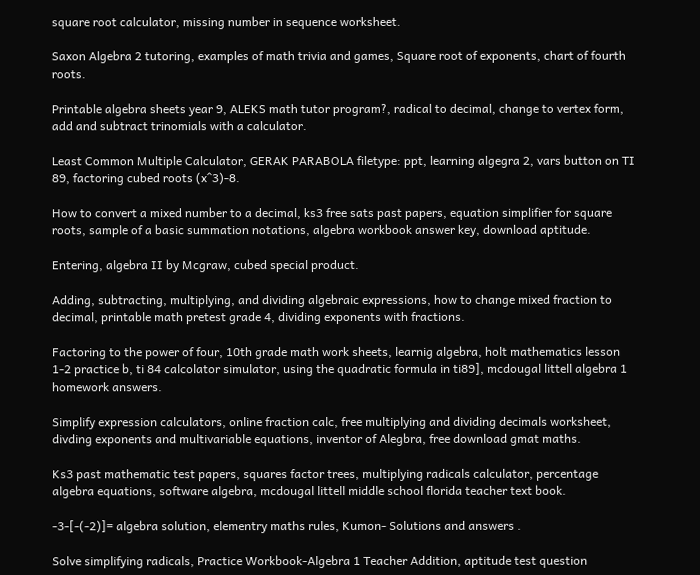square root calculator, missing number in sequence worksheet.

Saxon Algebra 2 tutoring, examples of math trivia and games, Square root of exponents, chart of fourth roots.

Printable algebra sheets year 9, ALEKS math tutor program?, radical to decimal, change to vertex form, add and subtract trinomials with a calculator.

Least Common Multiple Calculator, GERAK PARABOLA filetype: ppt, learning algegra 2, vars button on TI 89, factoring cubed roots (x^3)-8.

How to convert a mixed number to a decimal, ks3 free sats past papers, equation simplifier for square roots, sample of a basic summation notations, algebra workbook answer key, download aptitude.

Entering, algebra II by Mcgraw, cubed special product.

Adding, subtracting, multiplying, and dividing algebraic expressions, how to change mixed fraction to decimal, printable math pretest grade 4, dividing exponents with fractions.

Factoring to the power of four, 10th grade math work sheets, learnig algebra, holt mathematics lesson 1-2 practice b, ti 84 calcolator simulator, using the quadratic formula in ti89], mcdougal littell algebra 1 homework answers.

Simplify expression calculators, online fraction calc, free multiplying and dividing decimals worksheet, divding exponents and multivariable equations, inventor of Alegbra, free download gmat maths.

Ks3 past mathematic test papers, squares factor trees, multiplying radicals calculator, percentage algebra equations, software algebra, mcdougal littell middle school florida teacher text book.

-3-[-(-2)]= algebra solution, elementry maths rules, Kumon- Solutions and answers .

Solve simplifying radicals, Practice Workbook-Algebra 1 Teacher Addition, aptitude test question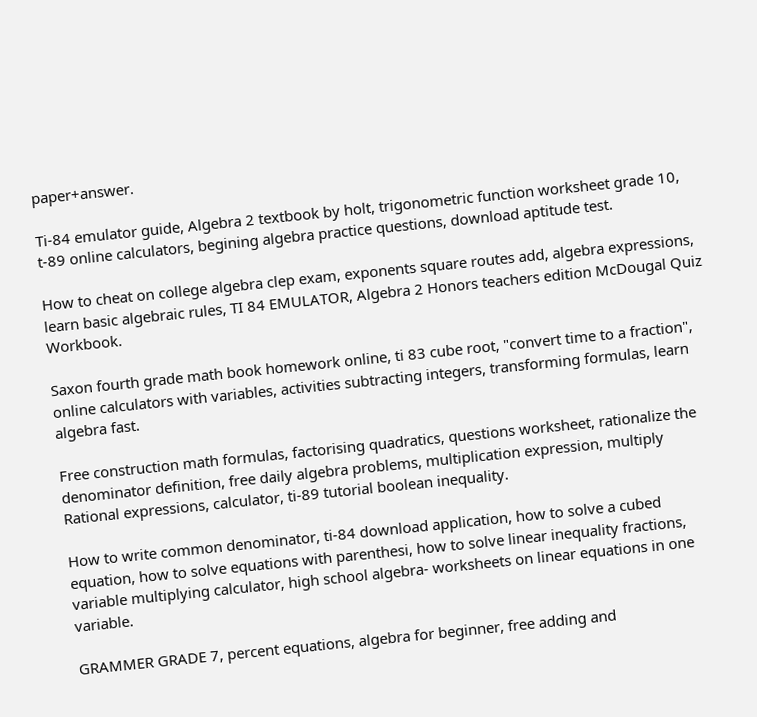paper+answer.

Ti-84 emulator guide, Algebra 2 textbook by holt, trigonometric function worksheet grade 10, t-89 online calculators, begining algebra practice questions, download aptitude test.

How to cheat on college algebra clep exam, exponents square routes add, algebra expressions, learn basic algebraic rules, TI 84 EMULATOR, Algebra 2 Honors teachers edition McDougal Quiz Workbook.

Saxon fourth grade math book homework online, ti 83 cube root, "convert time to a fraction", online calculators with variables, activities subtracting integers, transforming formulas, learn algebra fast.

Free construction math formulas, factorising quadratics, questions worksheet, rationalize the denominator definition, free daily algebra problems, multiplication expression, multiply Rational expressions, calculator, ti-89 tutorial boolean inequality.

How to write common denominator, ti-84 download application, how to solve a cubed equation, how to solve equations with parenthesi, how to solve linear inequality fractions, variable multiplying calculator, high school algebra- worksheets on linear equations in one variable.

GRAMMER GRADE 7, percent equations, algebra for beginner, free adding and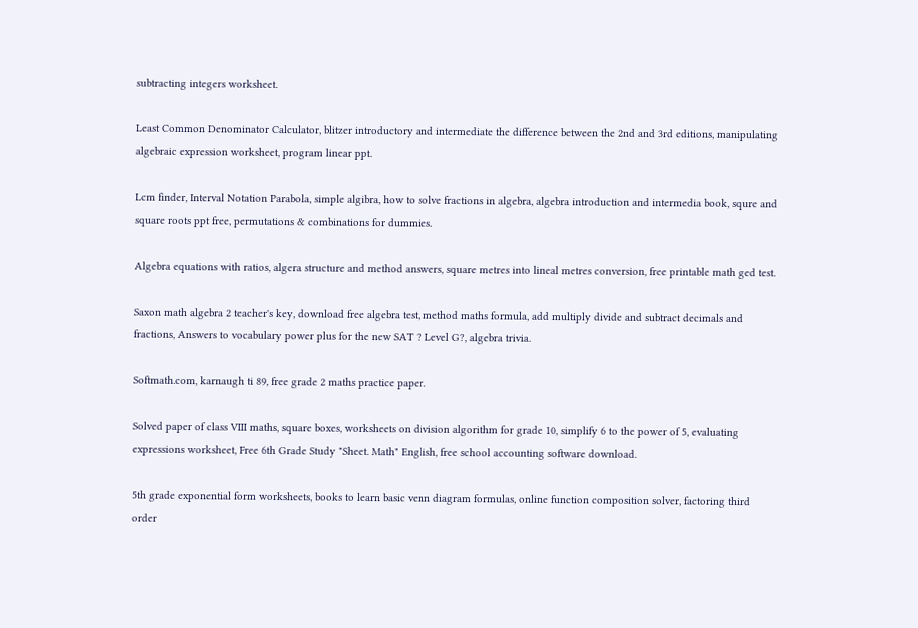subtracting integers worksheet.

Least Common Denominator Calculator, blitzer introductory and intermediate the difference between the 2nd and 3rd editions, manipulating algebraic expression worksheet, program linear ppt.

Lcm finder, Interval Notation Parabola, simple algibra, how to solve fractions in algebra, algebra introduction and intermedia book, squre and square roots ppt free, permutations & combinations for dummies.

Algebra equations with ratios, algera structure and method answers, square metres into lineal metres conversion, free printable math ged test.

Saxon math algebra 2 teacher's key, download free algebra test, method maths formula, add multiply divide and subtract decimals and fractions, Answers to vocabulary power plus for the new SAT ? Level G?, algebra trivia.

Softmath.com, karnaugh ti 89, free grade 2 maths practice paper.

Solved paper of class VIII maths, square boxes, worksheets on division algorithm for grade 10, simplify 6 to the power of 5, evaluating expressions worksheet, Free 6th Grade Study "Sheet. Math" English, free school accounting software download.

5th grade exponential form worksheets, books to learn basic venn diagram formulas, online function composition solver, factoring third order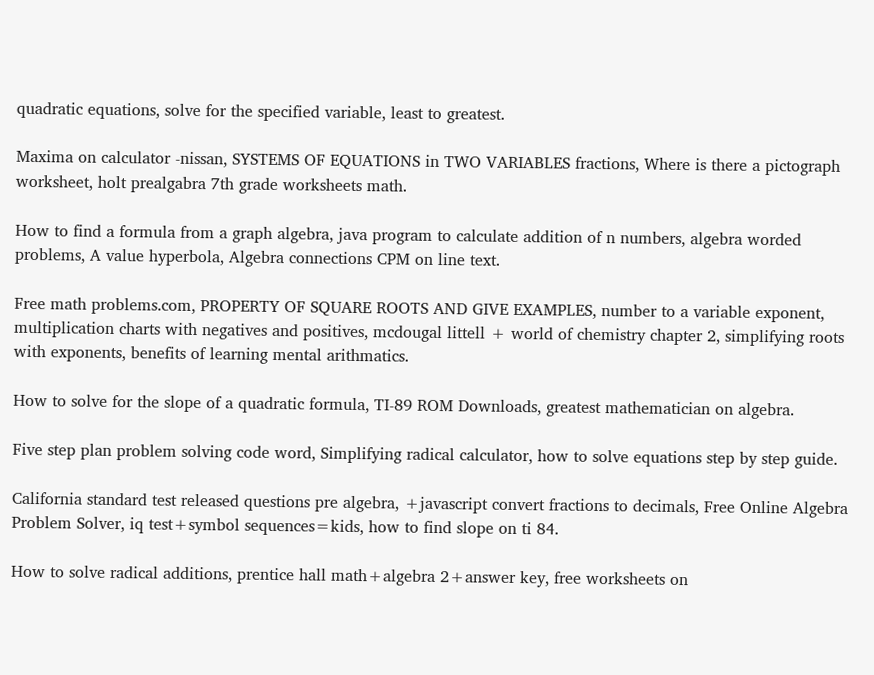quadratic equations, solve for the specified variable, least to greatest.

Maxima on calculator -nissan, SYSTEMS OF EQUATIONS in TWO VARIABLES fractions, Where is there a pictograph worksheet, holt prealgabra 7th grade worksheets math.

How to find a formula from a graph algebra, java program to calculate addition of n numbers, algebra worded problems, A value hyperbola, Algebra connections CPM on line text.

Free math problems.com, PROPERTY OF SQUARE ROOTS AND GIVE EXAMPLES, number to a variable exponent, multiplication charts with negatives and positives, mcdougal littell + world of chemistry chapter 2, simplifying roots with exponents, benefits of learning mental arithmatics.

How to solve for the slope of a quadratic formula, TI-89 ROM Downloads, greatest mathematician on algebra.

Five step plan problem solving code word, Simplifying radical calculator, how to solve equations step by step guide.

California standard test released questions pre algebra, +javascript convert fractions to decimals, Free Online Algebra Problem Solver, iq test+symbol sequences=kids, how to find slope on ti 84.

How to solve radical additions, prentice hall math+algebra 2+answer key, free worksheets on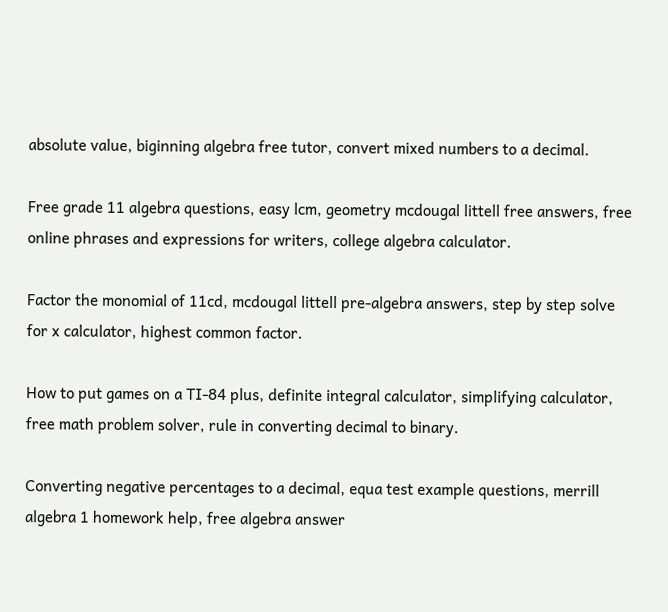absolute value, biginning algebra free tutor, convert mixed numbers to a decimal.

Free grade 11 algebra questions, easy lcm, geometry mcdougal littell free answers, free online phrases and expressions for writers, college algebra calculator.

Factor the monomial of 11cd, mcdougal littell pre-algebra answers, step by step solve for x calculator, highest common factor.

How to put games on a TI-84 plus, definite integral calculator, simplifying calculator, free math problem solver, rule in converting decimal to binary.

Converting negative percentages to a decimal, equa test example questions, merrill algebra 1 homework help, free algebra answer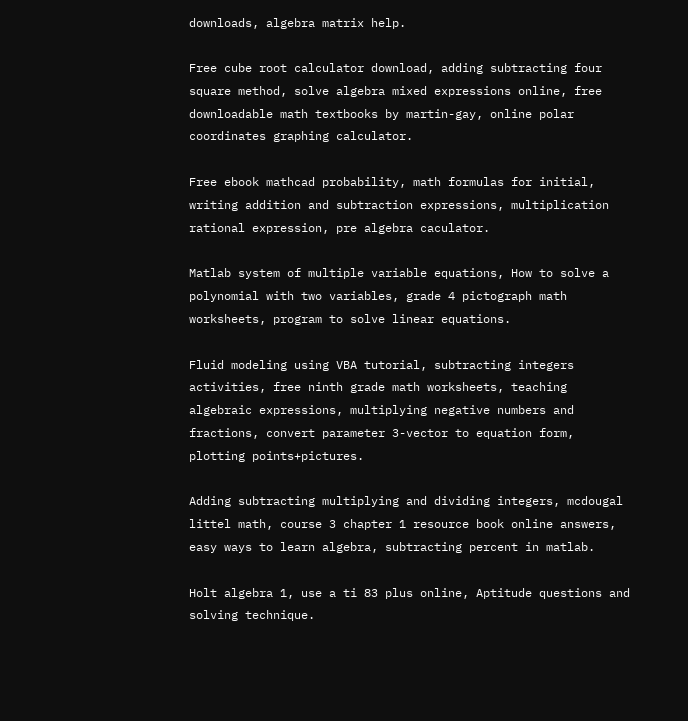downloads, algebra matrix help.

Free cube root calculator download, adding subtracting four square method, solve algebra mixed expressions online, free downloadable math textbooks by martin-gay, online polar coordinates graphing calculator.

Free ebook mathcad probability, math formulas for initial, writing addition and subtraction expressions, multiplication rational expression, pre algebra caculator.

Matlab system of multiple variable equations, How to solve a polynomial with two variables, grade 4 pictograph math worksheets, program to solve linear equations.

Fluid modeling using VBA tutorial, subtracting integers activities, free ninth grade math worksheets, teaching algebraic expressions, multiplying negative numbers and fractions, convert parameter 3-vector to equation form, plotting points+pictures.

Adding subtracting multiplying and dividing integers, mcdougal littel math, course 3 chapter 1 resource book online answers, easy ways to learn algebra, subtracting percent in matlab.

Holt algebra 1, use a ti 83 plus online, Aptitude questions and solving technique.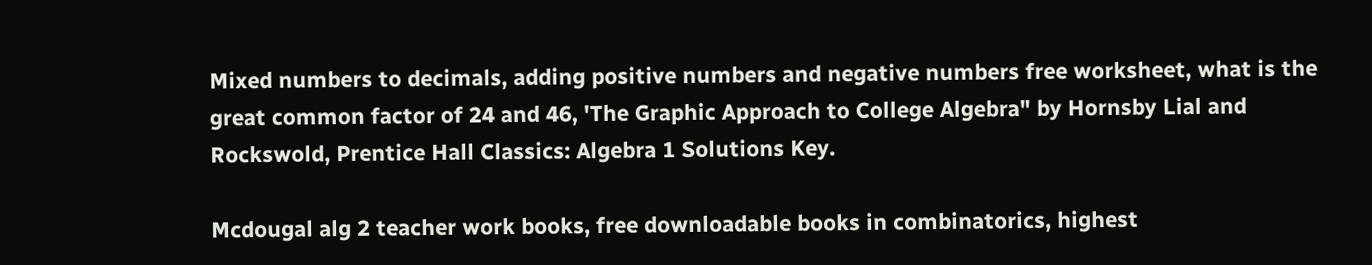Mixed numbers to decimals, adding positive numbers and negative numbers free worksheet, what is the great common factor of 24 and 46, 'The Graphic Approach to College Algebra" by Hornsby Lial and Rockswold, Prentice Hall Classics: Algebra 1 Solutions Key.

Mcdougal alg 2 teacher work books, free downloadable books in combinatorics, highest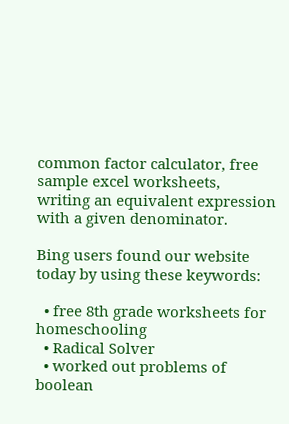common factor calculator, free sample excel worksheets, writing an equivalent expression with a given denominator.

Bing users found our website today by using these keywords:

  • free 8th grade worksheets for homeschooling
  • Radical Solver
  • worked out problems of boolean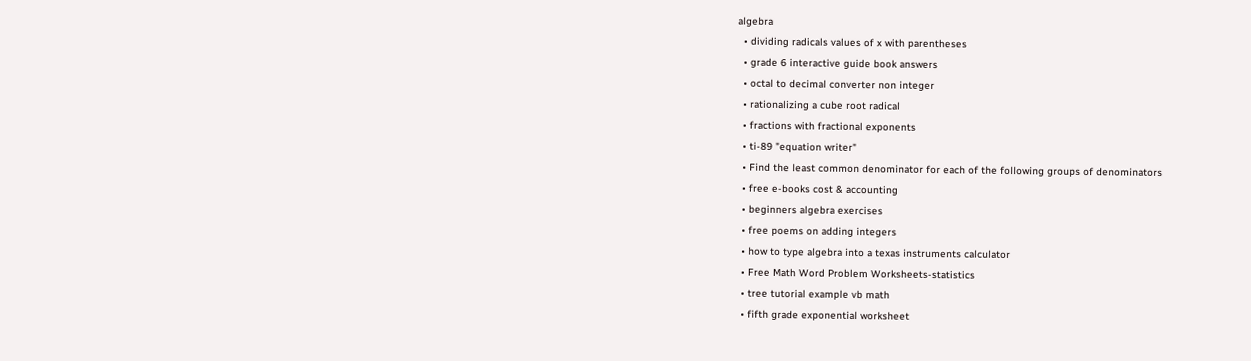algebra
  • dividing radicals values of x with parentheses
  • grade 6 interactive guide book answers
  • octal to decimal converter non integer
  • rationalizing a cube root radical
  • fractions with fractional exponents
  • ti-89 "equation writer"
  • Find the least common denominator for each of the following groups of denominators
  • free e-books cost & accounting
  • beginners algebra exercises
  • free poems on adding integers
  • how to type algebra into a texas instruments calculator
  • Free Math Word Problem Worksheets-statistics
  • tree tutorial example vb math
  • fifth grade exponential worksheet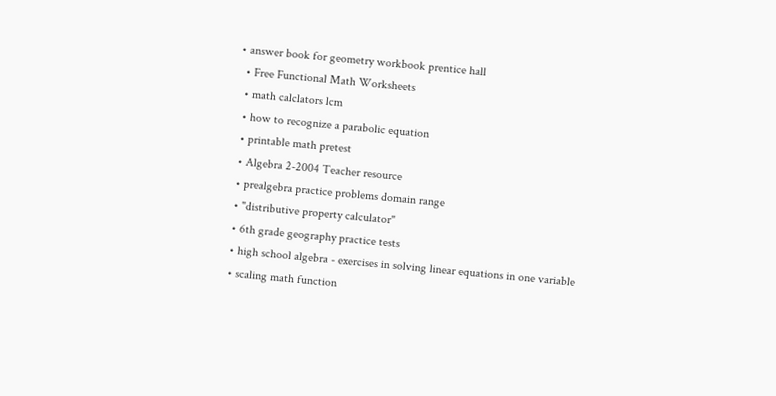• answer book for geometry workbook prentice hall
  • Free Functional Math Worksheets
  • math calclators lcm
  • how to recognize a parabolic equation
  • printable math pretest
  • Algebra 2-2004 Teacher resource
  • prealgebra practice problems domain range
  • "distributive property calculator"
  • 6th grade geography practice tests
  • high school algebra - exercises in solving linear equations in one variable
  • scaling math function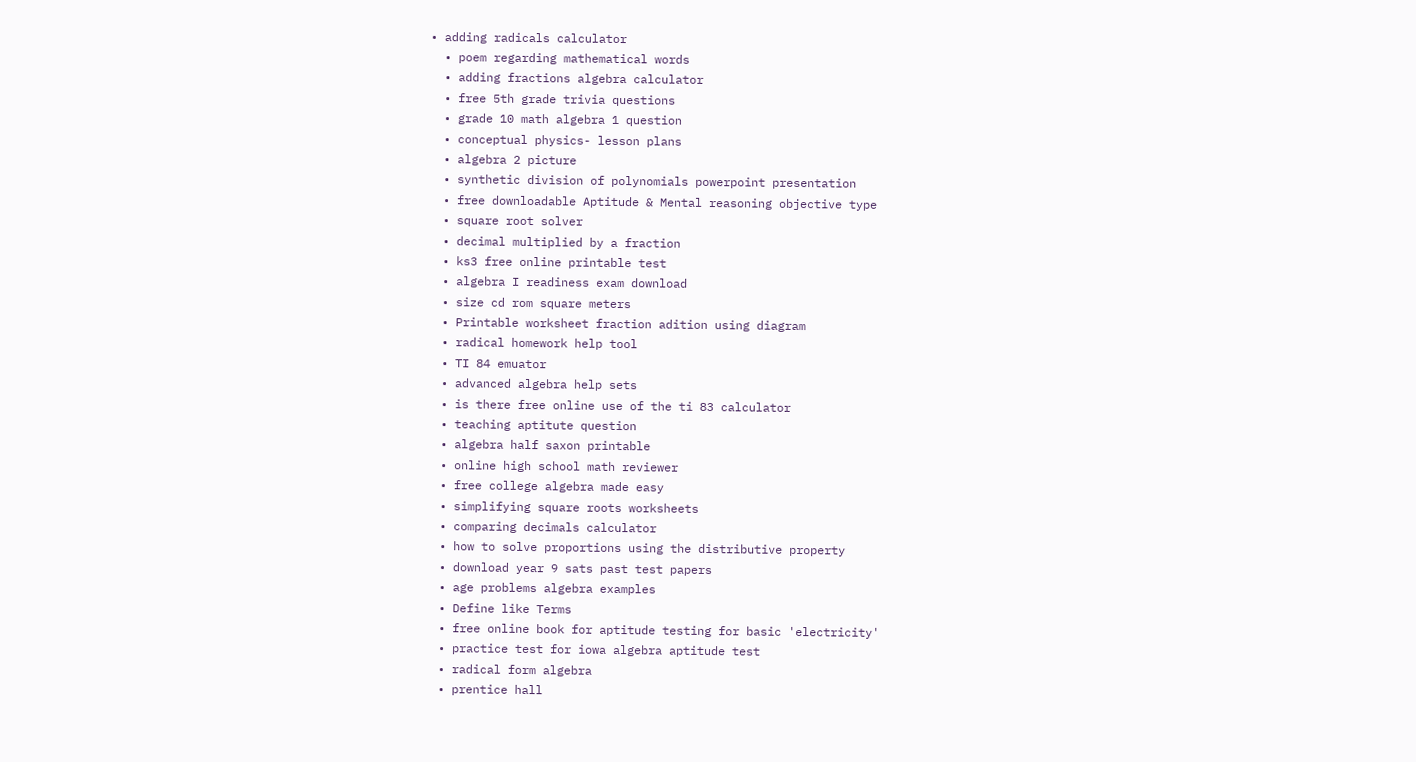• adding radicals calculator
  • poem regarding mathematical words
  • adding fractions algebra calculator
  • free 5th grade trivia questions
  • grade 10 math algebra 1 question
  • conceptual physics- lesson plans
  • algebra 2 picture
  • synthetic division of polynomials powerpoint presentation
  • free downloadable Aptitude & Mental reasoning objective type
  • square root solver
  • decimal multiplied by a fraction
  • ks3 free online printable test
  • algebra I readiness exam download
  • size cd rom square meters
  • Printable worksheet fraction adition using diagram
  • radical homework help tool
  • TI 84 emuator
  • advanced algebra help sets
  • is there free online use of the ti 83 calculator
  • teaching aptitute question
  • algebra half saxon printable
  • online high school math reviewer
  • free college algebra made easy
  • simplifying square roots worksheets
  • comparing decimals calculator
  • how to solve proportions using the distributive property
  • download year 9 sats past test papers
  • age problems algebra examples
  • Define like Terms
  • free online book for aptitude testing for basic 'electricity'
  • practice test for iowa algebra aptitude test
  • radical form algebra
  • prentice hall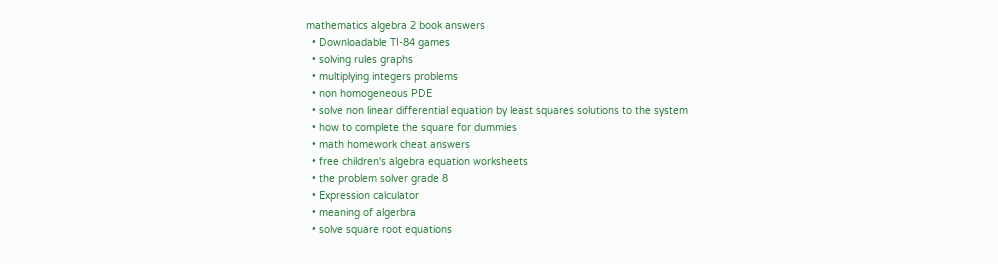mathematics algebra 2 book answers
  • Downloadable TI-84 games
  • solving rules graphs
  • multiplying integers problems
  • non homogeneous PDE
  • solve non linear differential equation by least squares solutions to the system
  • how to complete the square for dummies
  • math homework cheat answers
  • free children's algebra equation worksheets
  • the problem solver grade 8
  • Expression calculator
  • meaning of algerbra
  • solve square root equations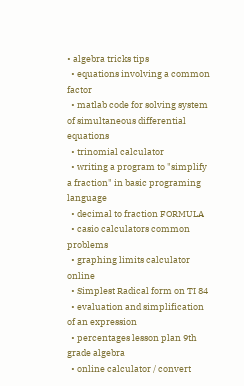• algebra tricks tips
  • equations involving a common factor
  • matlab code for solving system of simultaneous differential equations
  • trinomial calculator
  • writing a program to "simplify a fraction" in basic programing language
  • decimal to fraction FORMULA
  • casio calculators common problems
  • graphing limits calculator online
  • Simplest Radical form on TI 84
  • evaluation and simplification of an expression
  • percentages lesson plan 9th grade algebra
  • online calculator / convert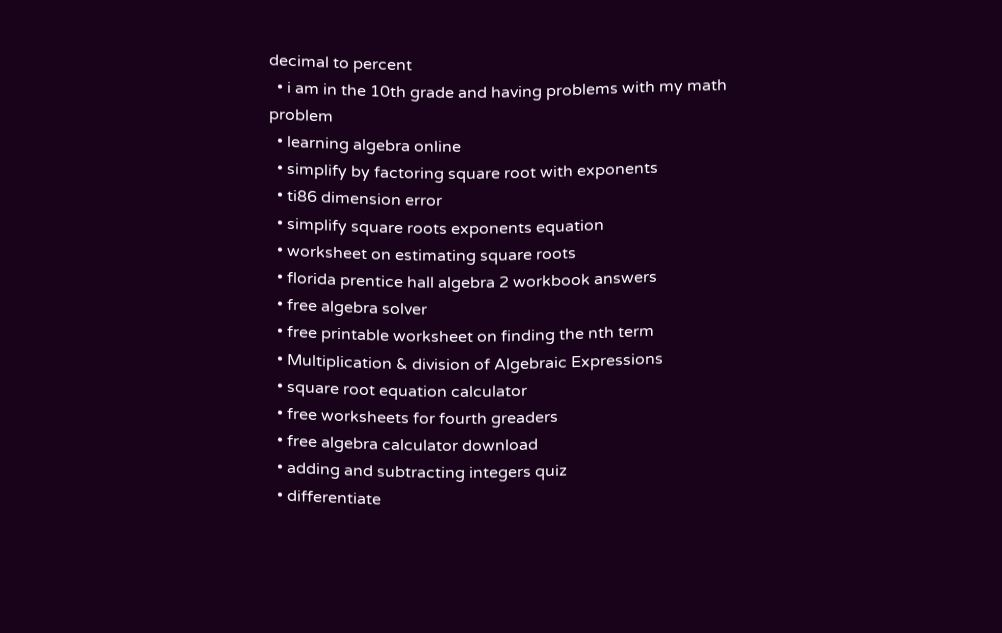decimal to percent
  • i am in the 10th grade and having problems with my math problem
  • learning algebra online
  • simplify by factoring square root with exponents
  • ti86 dimension error
  • simplify square roots exponents equation
  • worksheet on estimating square roots
  • florida prentice hall algebra 2 workbook answers
  • free algebra solver
  • free printable worksheet on finding the nth term
  • Multiplication & division of Algebraic Expressions
  • square root equation calculator
  • free worksheets for fourth greaders
  • free algebra calculator download
  • adding and subtracting integers quiz
  • differentiate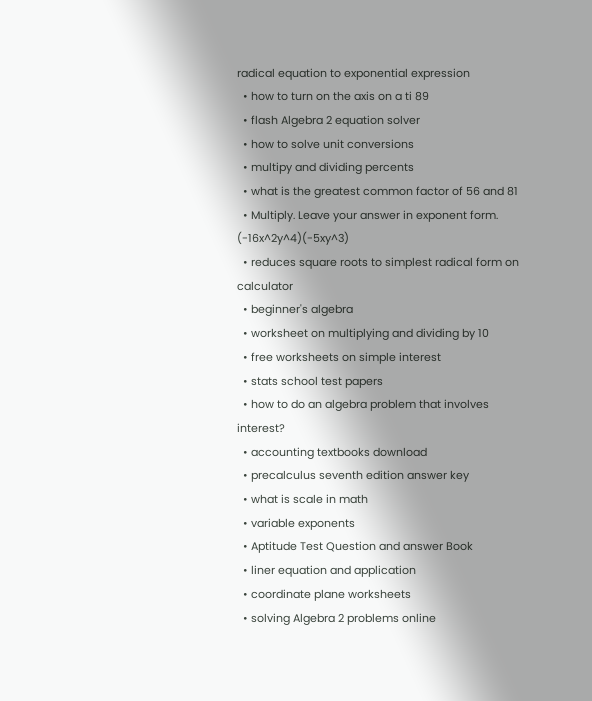radical equation to exponential expression
  • how to turn on the axis on a ti 89
  • flash Algebra 2 equation solver
  • how to solve unit conversions
  • multipy and dividing percents
  • what is the greatest common factor of 56 and 81
  • Multiply. Leave your answer in exponent form. (-16x^2y^4)(-5xy^3)
  • reduces square roots to simplest radical form on calculator
  • beginner's algebra
  • worksheet on multiplying and dividing by 10
  • free worksheets on simple interest
  • stats school test papers
  • how to do an algebra problem that involves interest?
  • accounting textbooks download
  • precalculus seventh edition answer key
  • what is scale in math
  • variable exponents
  • Aptitude Test Question and answer Book
  • liner equation and application
  • coordinate plane worksheets
  • solving Algebra 2 problems online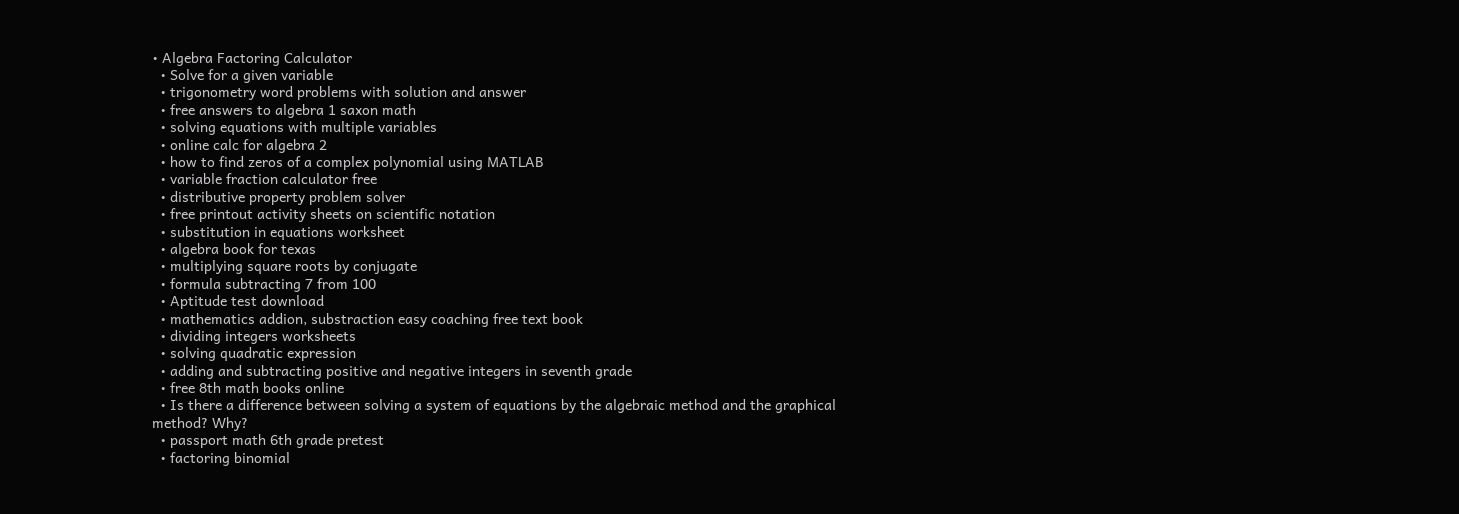• Algebra Factoring Calculator
  • Solve for a given variable
  • trigonometry word problems with solution and answer
  • free answers to algebra 1 saxon math
  • solving equations with multiple variables
  • online calc for algebra 2
  • how to find zeros of a complex polynomial using MATLAB
  • variable fraction calculator free
  • distributive property problem solver
  • free printout activity sheets on scientific notation
  • substitution in equations worksheet
  • algebra book for texas
  • multiplying square roots by conjugate
  • formula subtracting 7 from 100
  • Aptitude test download
  • mathematics addion, substraction easy coaching free text book
  • dividing integers worksheets
  • solving quadratic expression
  • adding and subtracting positive and negative integers in seventh grade
  • free 8th math books online
  • Is there a difference between solving a system of equations by the algebraic method and the graphical method? Why?
  • passport math 6th grade pretest
  • factoring binomial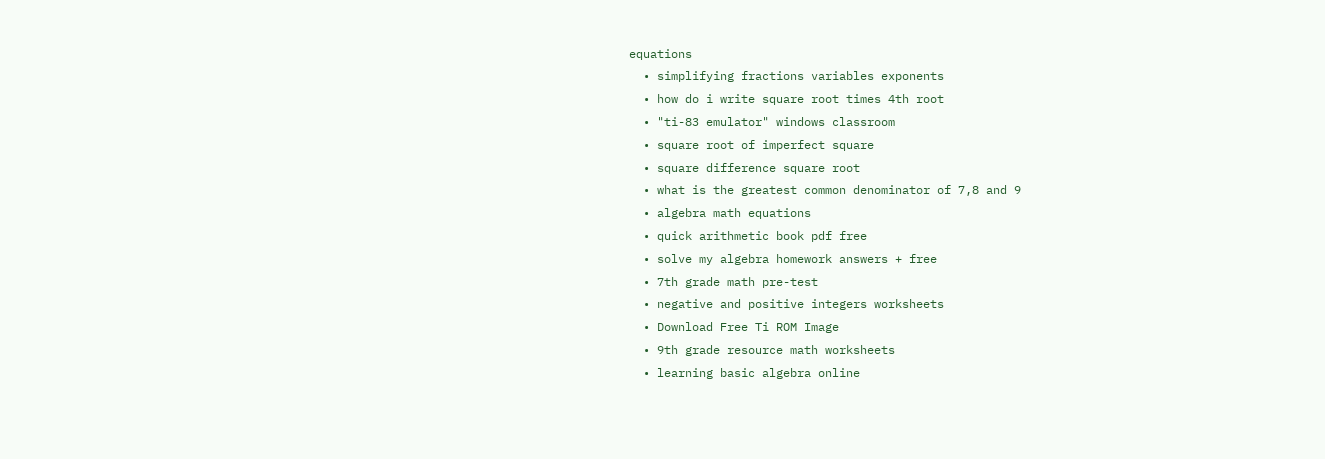equations
  • simplifying fractions variables exponents
  • how do i write square root times 4th root
  • "ti-83 emulator" windows classroom
  • square root of imperfect square
  • square difference square root
  • what is the greatest common denominator of 7,8 and 9
  • algebra math equations
  • quick arithmetic book pdf free
  • solve my algebra homework answers + free
  • 7th grade math pre-test
  • negative and positive integers worksheets
  • Download Free Ti ROM Image
  • 9th grade resource math worksheets
  • learning basic algebra online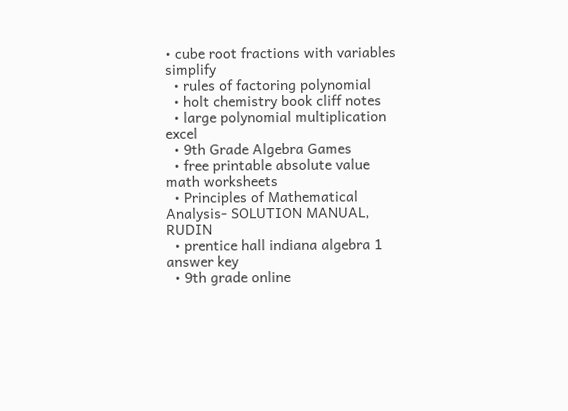• cube root fractions with variables simplify
  • rules of factoring polynomial
  • holt chemistry book cliff notes
  • large polynomial multiplication excel
  • 9th Grade Algebra Games
  • free printable absolute value math worksheets
  • Principles of Mathematical Analysis- SOLUTION MANUAL, RUDIN
  • prentice hall indiana algebra 1 answer key
  • 9th grade online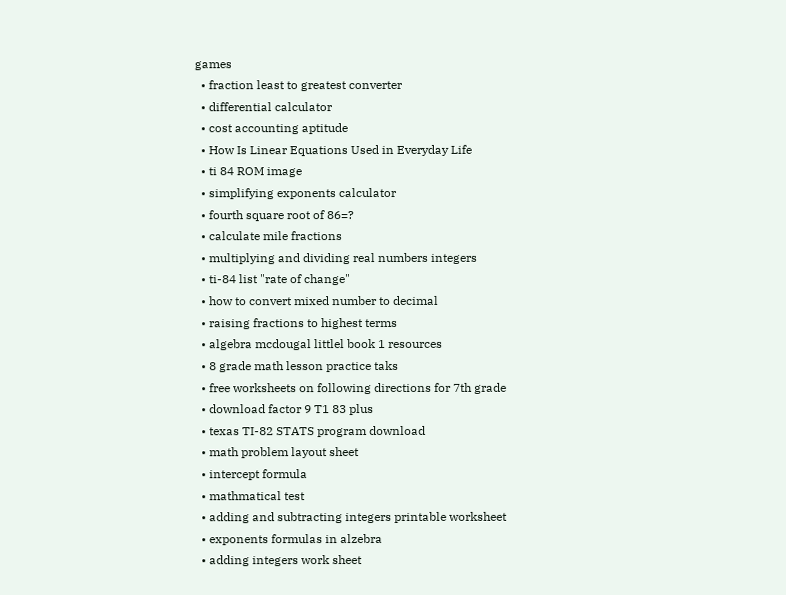games
  • fraction least to greatest converter
  • differential calculator
  • cost accounting aptitude
  • How Is Linear Equations Used in Everyday Life
  • ti 84 ROM image
  • simplifying exponents calculator
  • fourth square root of 86=?
  • calculate mile fractions
  • multiplying and dividing real numbers integers
  • ti-84 list "rate of change"
  • how to convert mixed number to decimal
  • raising fractions to highest terms
  • algebra mcdougal littlel book 1 resources
  • 8 grade math lesson practice taks
  • free worksheets on following directions for 7th grade
  • download factor 9 T1 83 plus
  • texas TI-82 STATS program download
  • math problem layout sheet
  • intercept formula
  • mathmatical test
  • adding and subtracting integers printable worksheet
  • exponents formulas in alzebra
  • adding integers work sheet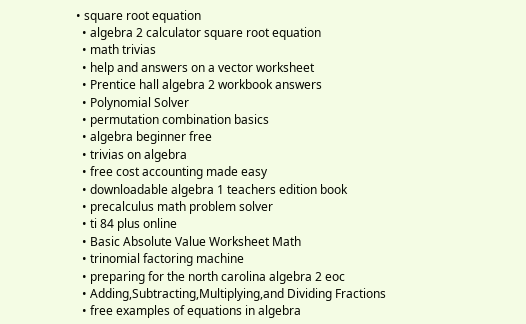• square root equation
  • algebra 2 calculator square root equation
  • math trivias
  • help and answers on a vector worksheet
  • Prentice hall algebra 2 workbook answers
  • Polynomial Solver
  • permutation combination basics
  • algebra beginner free
  • trivias on algebra
  • free cost accounting made easy
  • downloadable algebra 1 teachers edition book
  • precalculus math problem solver
  • ti 84 plus online
  • Basic Absolute Value Worksheet Math
  • trinomial factoring machine
  • preparing for the north carolina algebra 2 eoc
  • Adding,Subtracting,Multiplying,and Dividing Fractions
  • free examples of equations in algebra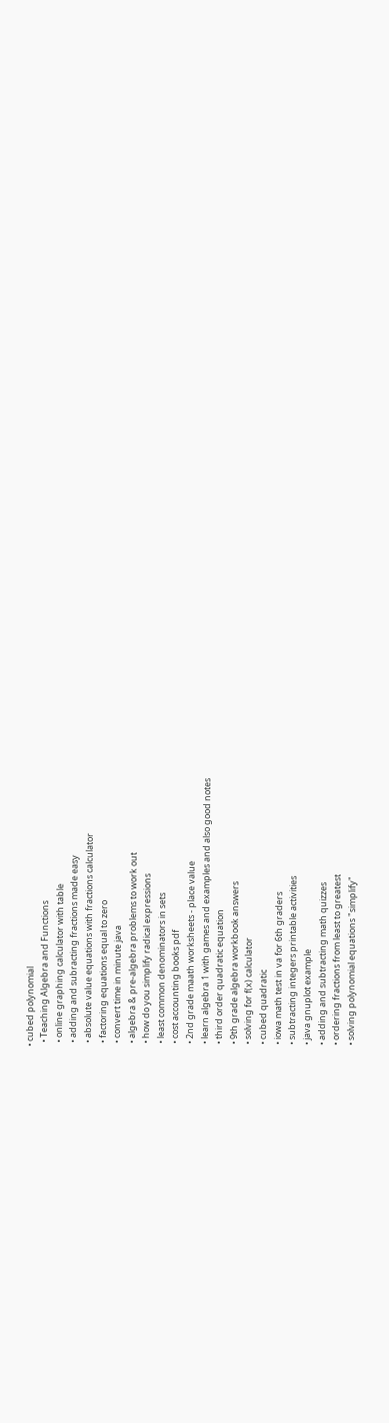• cubed polynomial
  • Teaching Algebra and Functions
  • online graphing calculator with table
  • adding and subracting fractions made easy
  • absolute value equations with fractions calculator
  • factoring equations equal to zero
  • convert time in minute java
  • algebra & pre-algebra problems to work out
  • how do you simplify radical expressions
  • least common denominators in sets
  • cost accounting books pdf
  • 2nd grade maath worksheets - place value
  • learn algebra 1 with games and examples and also good notes
  • third order quadratic equation
  • 9th grade algebra workbook answers
  • solving for f(x) calculator
  • cubed quadratic
  • iowa math test in va for 6th graders
  • subtracting integers printable activities
  • java gnuplot example
  • adding and subtracting math quizzes
  • ordering fractions from least to greatest
  • solving polynomial equations "simplify"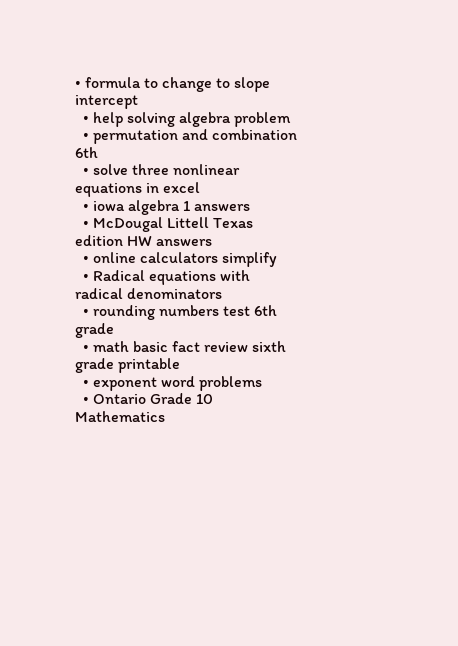• formula to change to slope intercept
  • help solving algebra problem
  • permutation and combination 6th
  • solve three nonlinear equations in excel
  • iowa algebra 1 answers
  • McDougal Littell Texas edition HW answers
  • online calculators simplify
  • Radical equations with radical denominators
  • rounding numbers test 6th grade
  • math basic fact review sixth grade printable
  • exponent word problems
  • Ontario Grade 10 Mathematics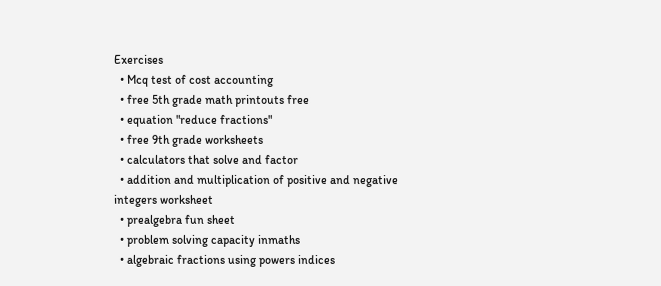Exercises
  • Mcq test of cost accounting
  • free 5th grade math printouts free
  • equation "reduce fractions"
  • free 9th grade worksheets
  • calculators that solve and factor
  • addition and multiplication of positive and negative integers worksheet
  • prealgebra fun sheet
  • problem solving capacity inmaths
  • algebraic fractions using powers indices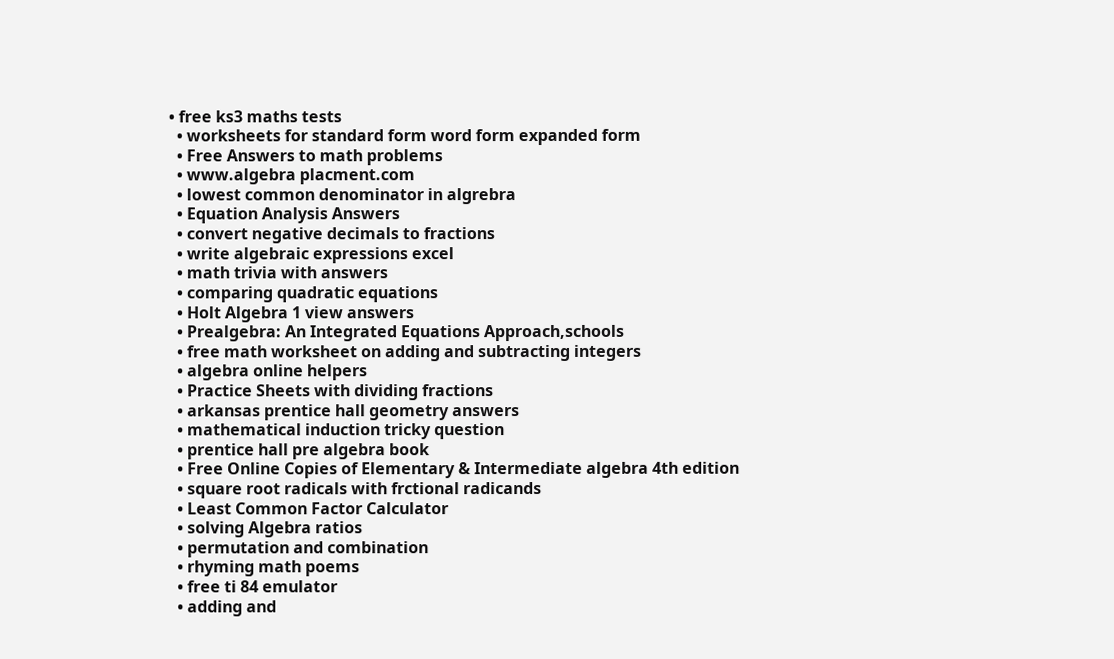• free ks3 maths tests
  • worksheets for standard form word form expanded form
  • Free Answers to math problems
  • www.algebra placment.com
  • lowest common denominator in algrebra
  • Equation Analysis Answers
  • convert negative decimals to fractions
  • write algebraic expressions excel
  • math trivia with answers
  • comparing quadratic equations
  • Holt Algebra 1 view answers
  • Prealgebra: An Integrated Equations Approach,schools
  • free math worksheet on adding and subtracting integers
  • algebra online helpers
  • Practice Sheets with dividing fractions
  • arkansas prentice hall geometry answers
  • mathematical induction tricky question
  • prentice hall pre algebra book
  • Free Online Copies of Elementary & Intermediate algebra 4th edition
  • square root radicals with frctional radicands
  • Least Common Factor Calculator
  • solving Algebra ratios
  • permutation and combination
  • rhyming math poems
  • free ti 84 emulator
  • adding and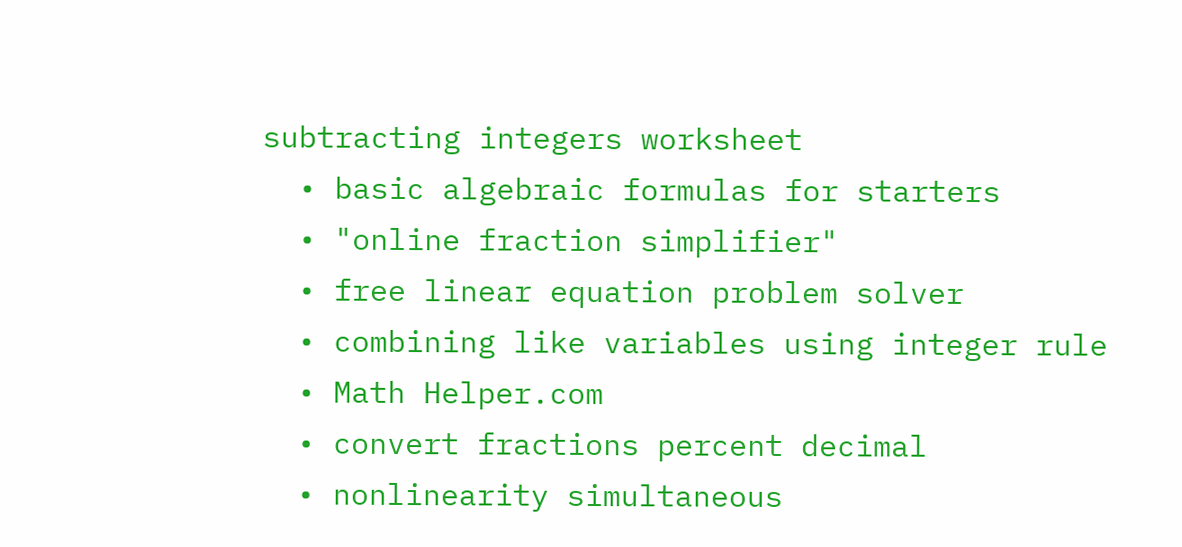subtracting integers worksheet
  • basic algebraic formulas for starters
  • "online fraction simplifier"
  • free linear equation problem solver
  • combining like variables using integer rule
  • Math Helper.com
  • convert fractions percent decimal
  • nonlinearity simultaneous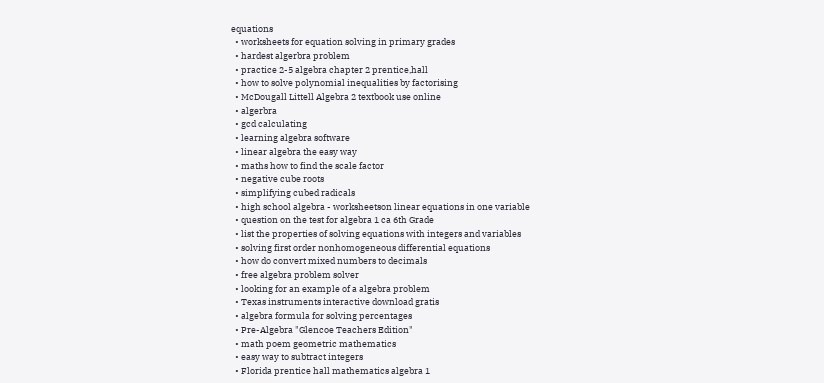equations
  • worksheets for equation solving in primary grades
  • hardest algerbra problem
  • practice 2-5 algebra chapter 2 prentice,hall
  • how to solve polynomial inequalities by factorising
  • McDougall Littell Algebra 2 textbook use online
  • algerbra
  • gcd calculating
  • learning algebra software
  • linear algebra the easy way
  • maths how to find the scale factor
  • negative cube roots
  • simplifying cubed radicals
  • high school algebra - worksheetson linear equations in one variable
  • question on the test for algebra 1 ca 6th Grade
  • list the properties of solving equations with integers and variables
  • solving first order nonhomogeneous differential equations
  • how do convert mixed numbers to decimals
  • free algebra problem solver
  • looking for an example of a algebra problem
  • Texas instruments interactive download gratis
  • algebra formula for solving percentages
  • Pre-Algebra "Glencoe Teachers Edition"
  • math poem geometric mathematics
  • easy way to subtract integers
  • Florida prentice hall mathematics algebra 1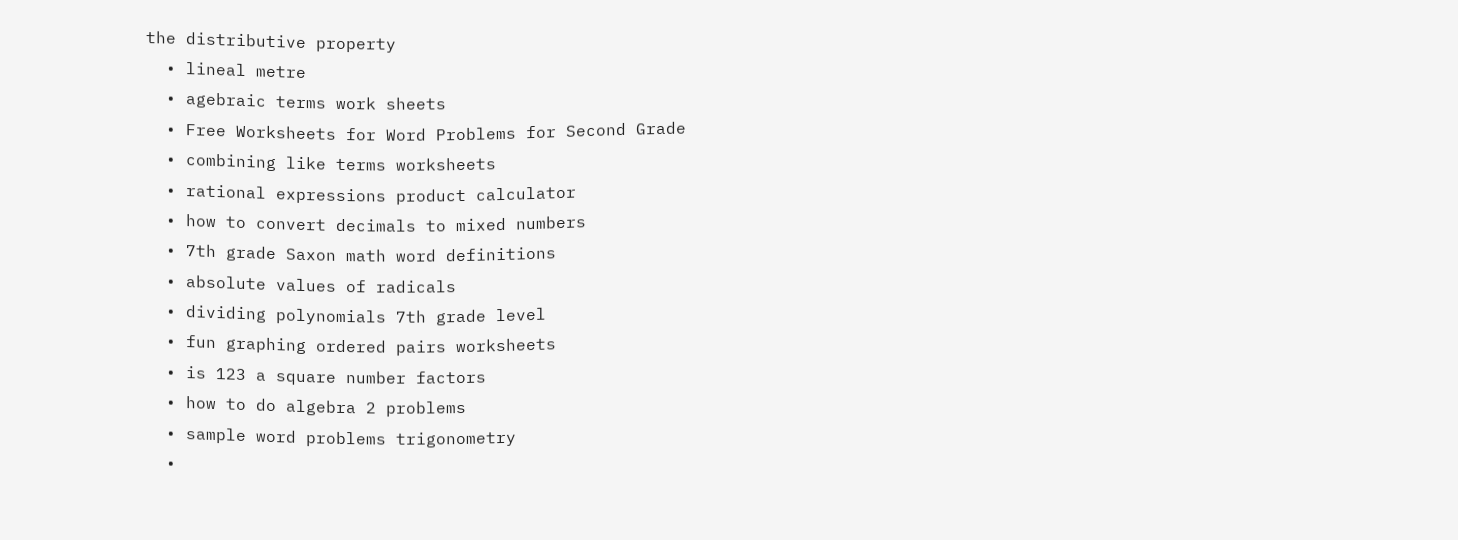the distributive property
  • lineal metre
  • agebraic terms work sheets
  • Free Worksheets for Word Problems for Second Grade
  • combining like terms worksheets
  • rational expressions product calculator
  • how to convert decimals to mixed numbers
  • 7th grade Saxon math word definitions
  • absolute values of radicals
  • dividing polynomials 7th grade level
  • fun graphing ordered pairs worksheets
  • is 123 a square number factors
  • how to do algebra 2 problems
  • sample word problems trigonometry
  •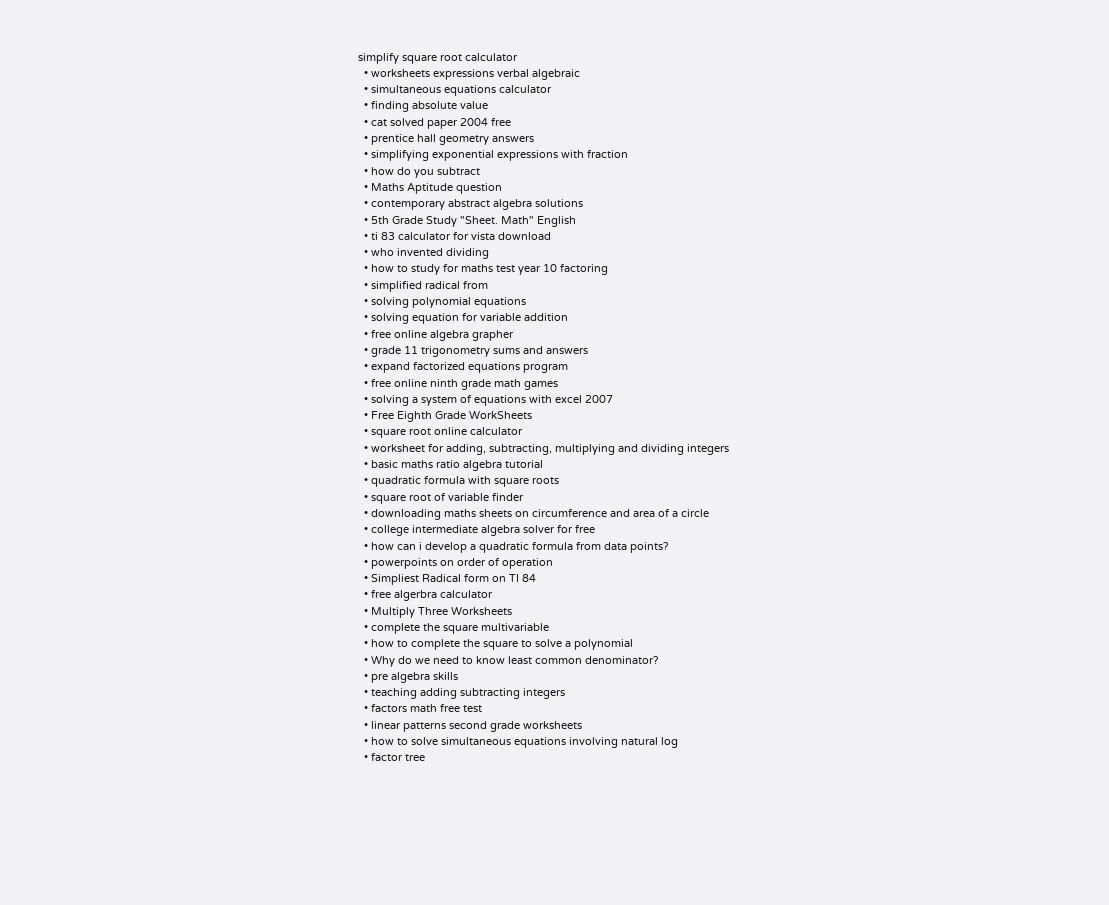simplify square root calculator
  • worksheets expressions verbal algebraic
  • simultaneous equations calculator
  • finding absolute value
  • cat solved paper 2004 free
  • prentice hall geometry answers
  • simplifying exponential expressions with fraction
  • how do you subtract
  • Maths Aptitude question
  • contemporary abstract algebra solutions
  • 5th Grade Study "Sheet. Math" English
  • ti 83 calculator for vista download
  • who invented dividing
  • how to study for maths test year 10 factoring
  • simplified radical from
  • solving polynomial equations
  • solving equation for variable addition
  • free online algebra grapher
  • grade 11 trigonometry sums and answers
  • expand factorized equations program
  • free online ninth grade math games
  • solving a system of equations with excel 2007
  • Free Eighth Grade WorkSheets
  • square root online calculator
  • worksheet for adding, subtracting, multiplying and dividing integers
  • basic maths ratio algebra tutorial
  • quadratic formula with square roots
  • square root of variable finder
  • downloading maths sheets on circumference and area of a circle
  • college intermediate algebra solver for free
  • how can i develop a quadratic formula from data points?
  • powerpoints on order of operation
  • Simpliest Radical form on TI 84
  • free algerbra calculator
  • Multiply Three Worksheets
  • complete the square multivariable
  • how to complete the square to solve a polynomial
  • Why do we need to know least common denominator?
  • pre algebra skills
  • teaching adding subtracting integers
  • factors math free test
  • linear patterns second grade worksheets
  • how to solve simultaneous equations involving natural log
  • factor tree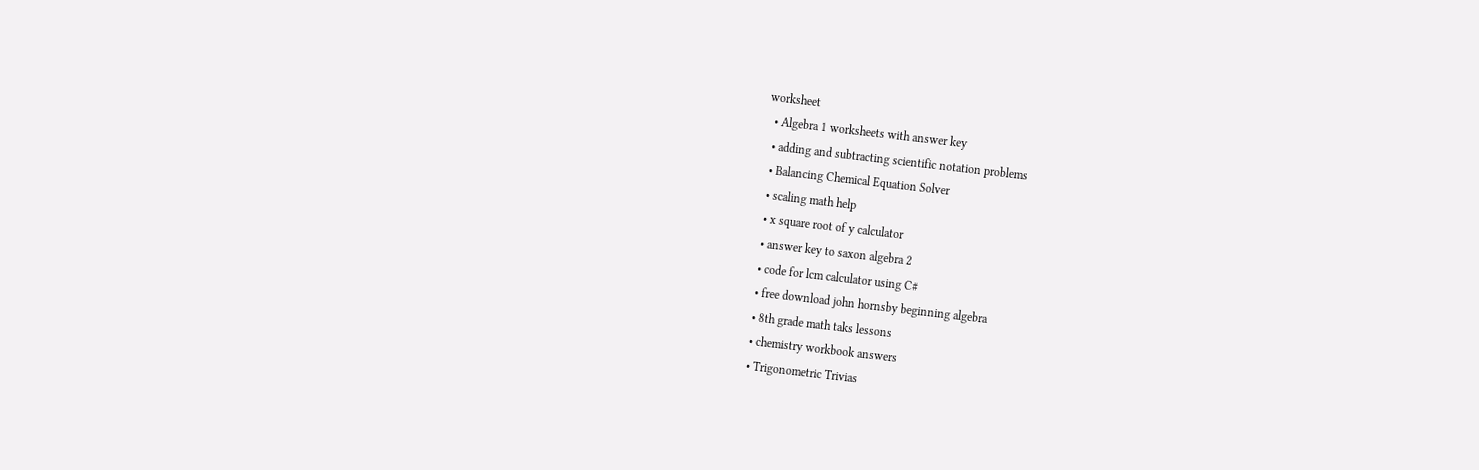worksheet
  • Algebra 1 worksheets with answer key
  • adding and subtracting scientific notation problems
  • Balancing Chemical Equation Solver
  • scaling math help
  • x square root of y calculator
  • answer key to saxon algebra 2
  • code for lcm calculator using C#
  • free download john hornsby beginning algebra
  • 8th grade math taks lessons
  • chemistry workbook answers
  • Trigonometric Trivias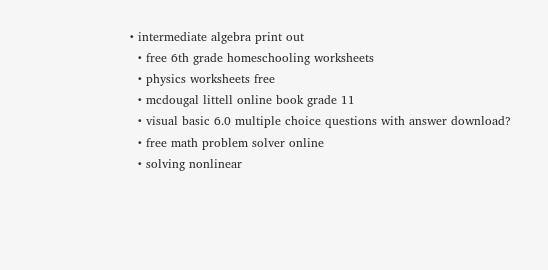• intermediate algebra print out
  • free 6th grade homeschooling worksheets
  • physics worksheets free
  • mcdougal littell online book grade 11
  • visual basic 6.0 multiple choice questions with answer download?
  • free math problem solver online
  • solving nonlinear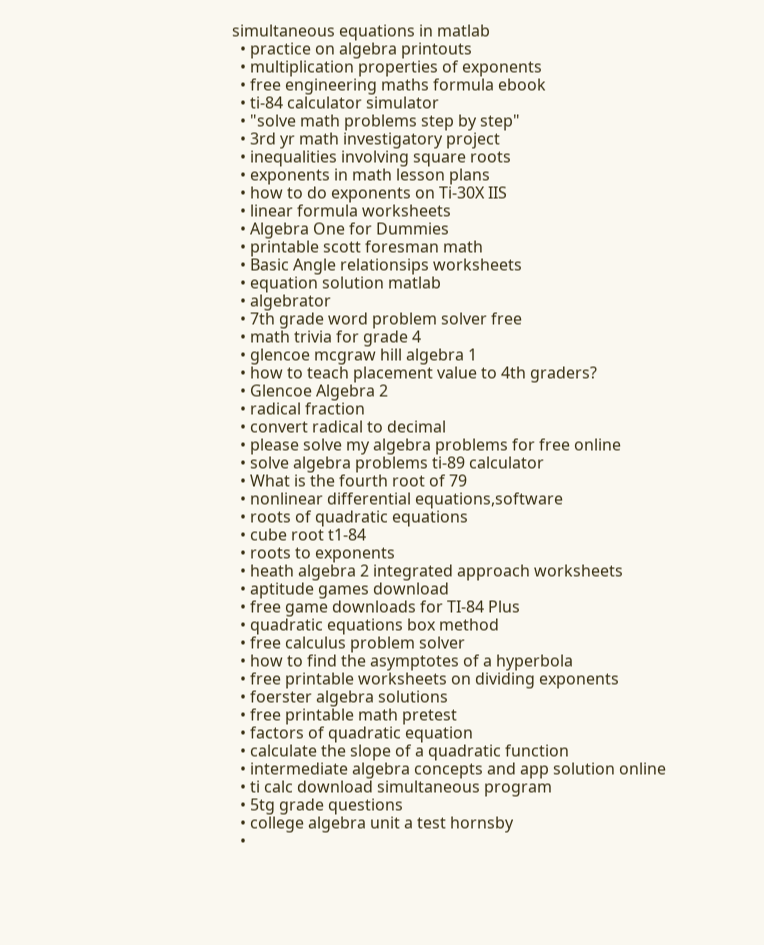simultaneous equations in matlab
  • practice on algebra printouts
  • multiplication properties of exponents
  • free engineering maths formula ebook
  • ti-84 calculator simulator
  • "solve math problems step by step"
  • 3rd yr math investigatory project
  • inequalities involving square roots
  • exponents in math lesson plans
  • how to do exponents on Ti-30X IIS
  • linear formula worksheets
  • Algebra One for Dummies
  • printable scott foresman math
  • Basic Angle relationsips worksheets
  • equation solution matlab
  • algebrator
  • 7th grade word problem solver free
  • math trivia for grade 4
  • glencoe mcgraw hill algebra 1
  • how to teach placement value to 4th graders?
  • Glencoe Algebra 2
  • radical fraction
  • convert radical to decimal
  • please solve my algebra problems for free online
  • solve algebra problems ti-89 calculator
  • What is the fourth root of 79
  • nonlinear differential equations,software
  • roots of quadratic equations
  • cube root t1-84
  • roots to exponents
  • heath algebra 2 integrated approach worksheets
  • aptitude games download
  • free game downloads for TI-84 Plus
  • quadratic equations box method
  • free calculus problem solver
  • how to find the asymptotes of a hyperbola
  • free printable worksheets on dividing exponents
  • foerster algebra solutions
  • free printable math pretest
  • factors of quadratic equation
  • calculate the slope of a quadratic function
  • intermediate algebra concepts and app solution online
  • ti calc download simultaneous program
  • 5tg grade questions
  • college algebra unit a test hornsby
  •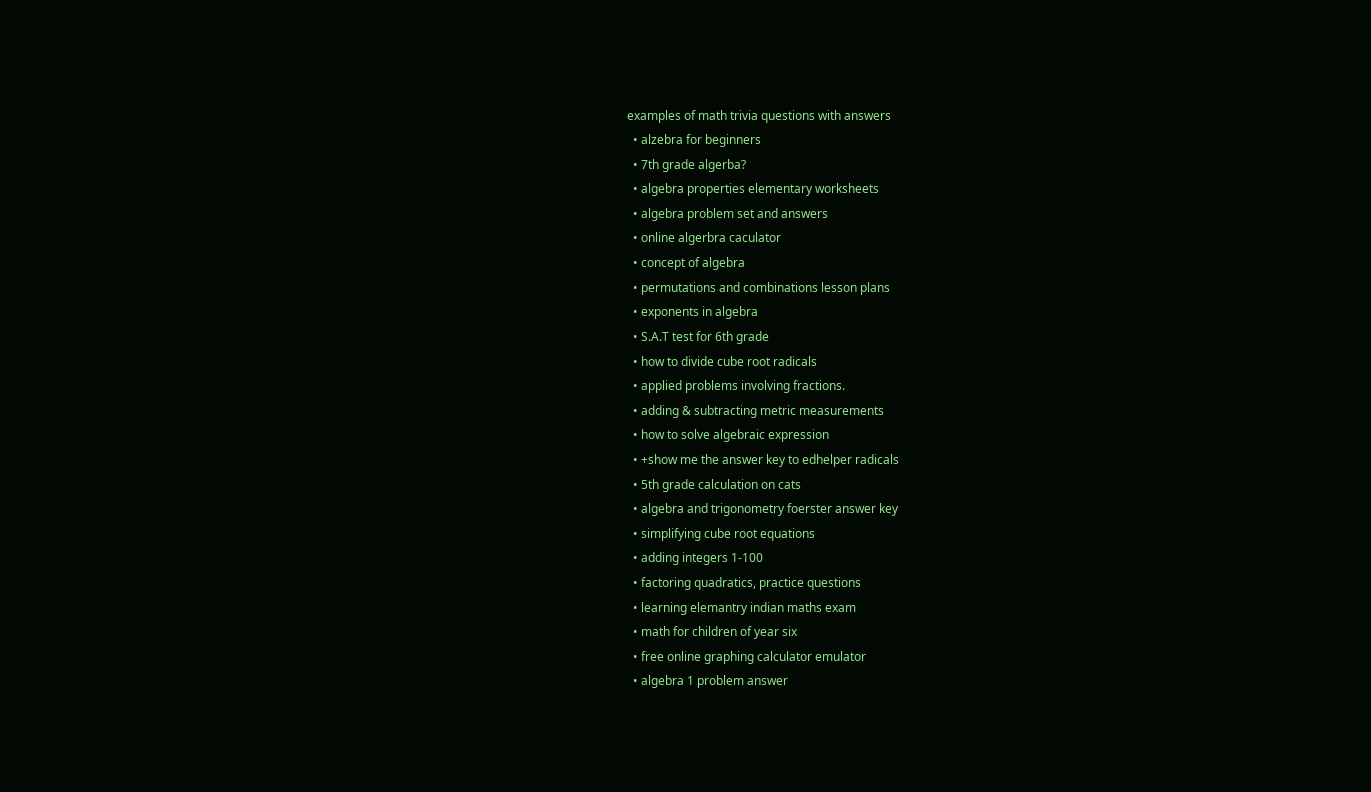examples of math trivia questions with answers
  • alzebra for beginners
  • 7th grade algerba?
  • algebra properties elementary worksheets
  • algebra problem set and answers
  • online algerbra caculator
  • concept of algebra
  • permutations and combinations lesson plans
  • exponents in algebra
  • S.A.T test for 6th grade
  • how to divide cube root radicals
  • applied problems involving fractions.
  • adding & subtracting metric measurements
  • how to solve algebraic expression
  • +show me the answer key to edhelper radicals
  • 5th grade calculation on cats
  • algebra and trigonometry foerster answer key
  • simplifying cube root equations
  • adding integers 1-100
  • factoring quadratics, practice questions
  • learning elemantry indian maths exam
  • math for children of year six
  • free online graphing calculator emulator
  • algebra 1 problem answer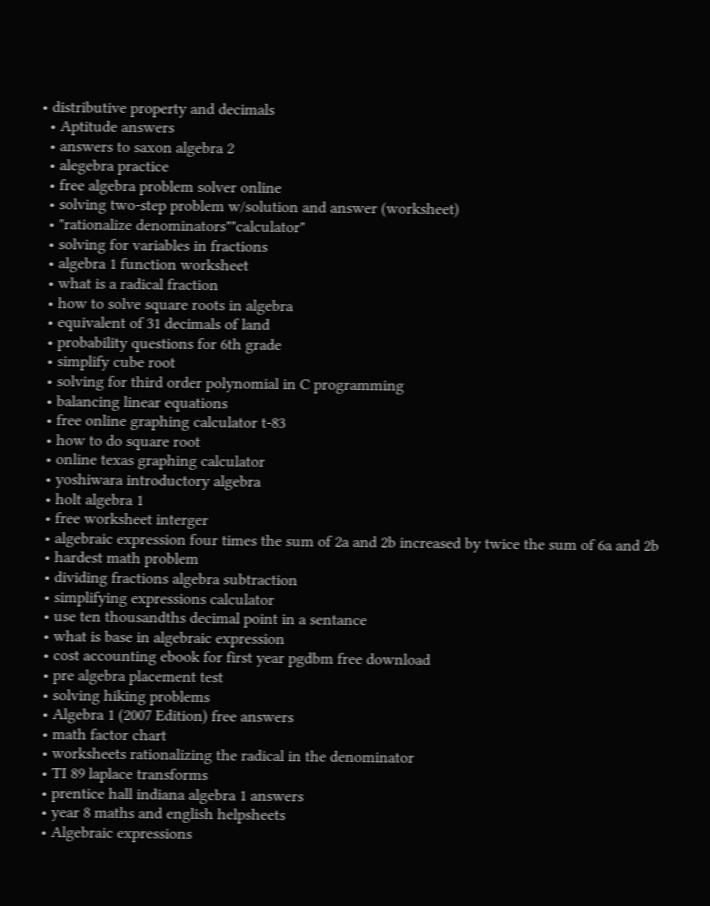• distributive property and decimals
  • Aptitude answers
  • answers to saxon algebra 2
  • alegebra practice
  • free algebra problem solver online
  • solving two-step problem w/solution and answer (worksheet)
  • "rationalize denominators""calculator"
  • solving for variables in fractions
  • algebra 1 function worksheet
  • what is a radical fraction
  • how to solve square roots in algebra
  • equivalent of 31 decimals of land
  • probability questions for 6th grade
  • simplify cube root
  • solving for third order polynomial in C programming
  • balancing linear equations
  • free online graphing calculator t-83
  • how to do square root
  • online texas graphing calculator
  • yoshiwara introductory algebra
  • holt algebra 1
  • free worksheet interger
  • algebraic expression four times the sum of 2a and 2b increased by twice the sum of 6a and 2b
  • hardest math problem
  • dividing fractions algebra subtraction
  • simplifying expressions calculator
  • use ten thousandths decimal point in a sentance
  • what is base in algebraic expression
  • cost accounting ebook for first year pgdbm free download
  • pre algebra placement test
  • solving hiking problems
  • Algebra 1 (2007 Edition) free answers
  • math factor chart
  • worksheets rationalizing the radical in the denominator
  • TI 89 laplace transforms
  • prentice hall indiana algebra 1 answers
  • year 8 maths and english helpsheets
  • Algebraic expressions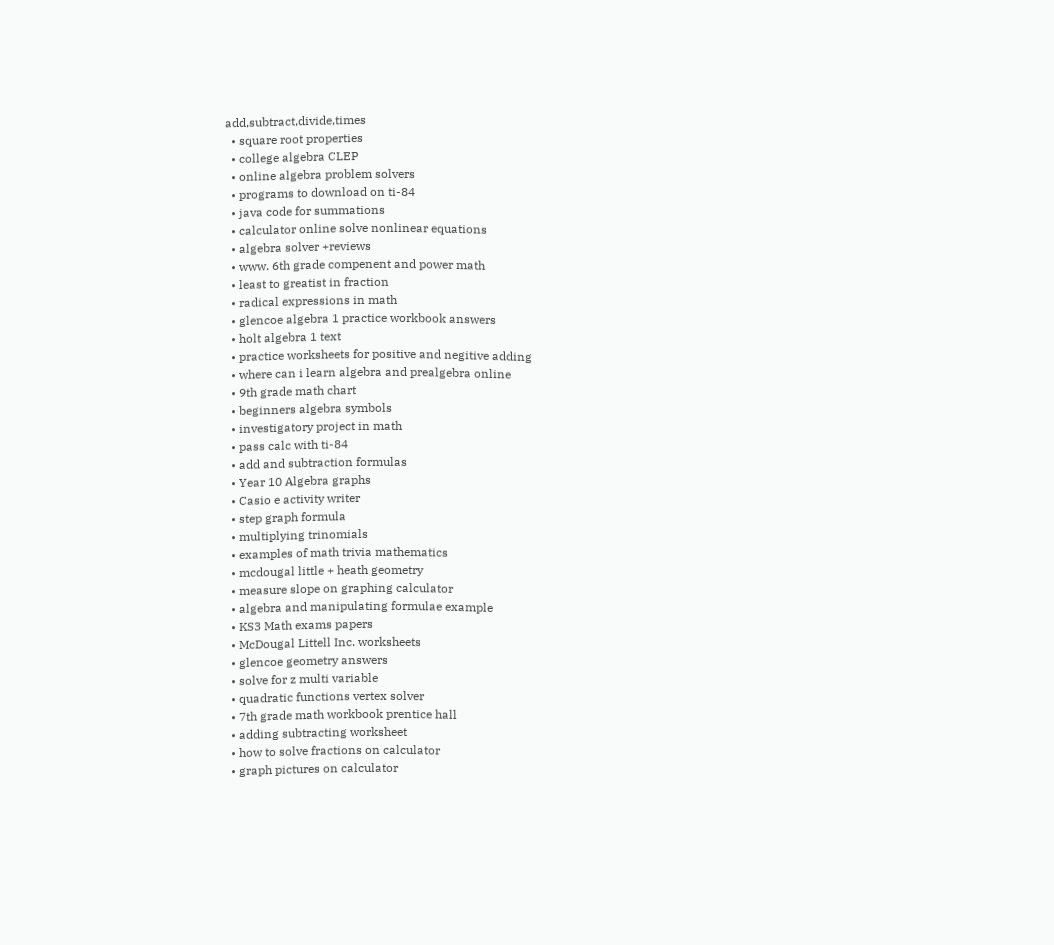add,subtract,divide,times
  • square root properties
  • college algebra CLEP
  • online algebra problem solvers
  • programs to download on ti-84
  • java code for summations
  • calculator online solve nonlinear equations
  • algebra solver +reviews
  • www. 6th grade compenent and power math
  • least to greatist in fraction
  • radical expressions in math
  • glencoe algebra 1 practice workbook answers
  • holt algebra 1 text
  • practice worksheets for positive and negitive adding
  • where can i learn algebra and prealgebra online
  • 9th grade math chart
  • beginners algebra symbols
  • investigatory project in math
  • pass calc with ti-84
  • add and subtraction formulas
  • Year 10 Algebra graphs
  • Casio e activity writer
  • step graph formula
  • multiplying trinomials
  • examples of math trivia mathematics
  • mcdougal little + heath geometry
  • measure slope on graphing calculator
  • algebra and manipulating formulae example
  • KS3 Math exams papers
  • McDougal Littell Inc. worksheets
  • glencoe geometry answers
  • solve for z multi variable
  • quadratic functions vertex solver
  • 7th grade math workbook prentice hall
  • adding subtracting worksheet
  • how to solve fractions on calculator
  • graph pictures on calculator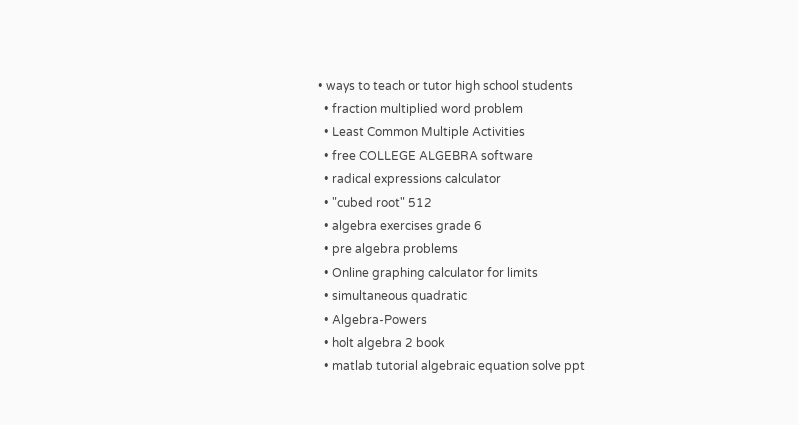• ways to teach or tutor high school students
  • fraction multiplied word problem
  • Least Common Multiple Activities
  • free COLLEGE ALGEBRA software
  • radical expressions calculator
  • "cubed root" 512
  • algebra exercises grade 6
  • pre algebra problems
  • Online graphing calculator for limits
  • simultaneous quadratic
  • Algebra-Powers
  • holt algebra 2 book
  • matlab tutorial algebraic equation solve ppt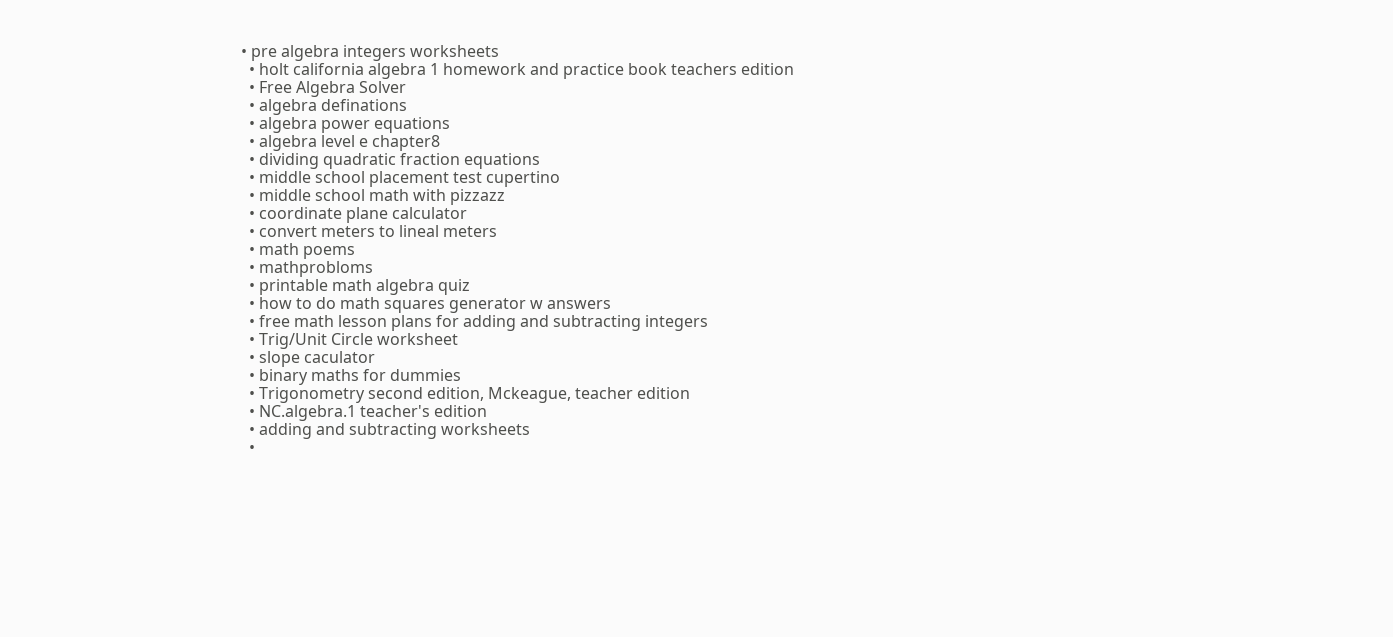• pre algebra integers worksheets
  • holt california algebra 1 homework and practice book teachers edition
  • Free Algebra Solver
  • algebra definations
  • algebra power equations
  • algebra level e chapter8
  • dividing quadratic fraction equations
  • middle school placement test cupertino
  • middle school math with pizzazz
  • coordinate plane calculator
  • convert meters to lineal meters
  • math poems
  • mathprobloms
  • printable math algebra quiz
  • how to do math squares generator w answers
  • free math lesson plans for adding and subtracting integers
  • Trig/Unit Circle worksheet
  • slope caculator
  • binary maths for dummies
  • Trigonometry second edition, Mckeague, teacher edition
  • NC.algebra.1 teacher's edition
  • adding and subtracting worksheets
  •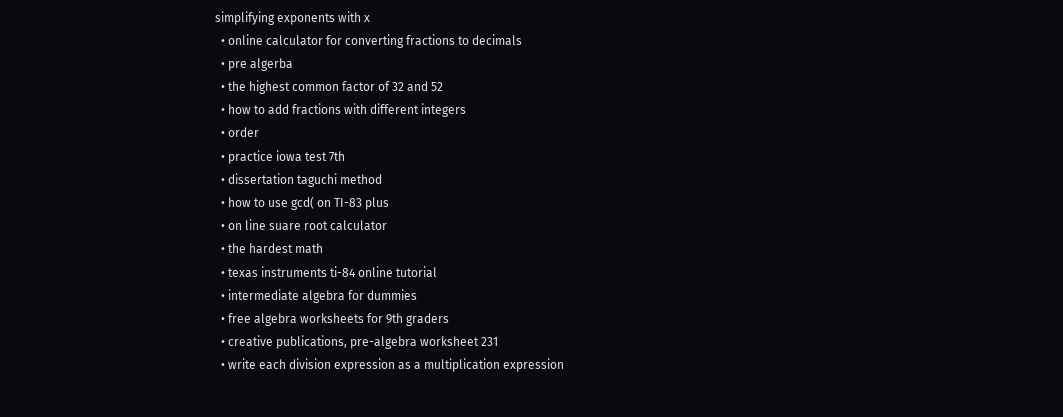simplifying exponents with x
  • online calculator for converting fractions to decimals
  • pre algerba
  • the highest common factor of 32 and 52
  • how to add fractions with different integers
  • order
  • practice iowa test 7th
  • dissertation taguchi method
  • how to use gcd( on TI-83 plus
  • on line suare root calculator
  • the hardest math
  • texas instruments ti-84 online tutorial
  • intermediate algebra for dummies
  • free algebra worksheets for 9th graders
  • creative publications, pre-algebra worksheet 231
  • write each division expression as a multiplication expression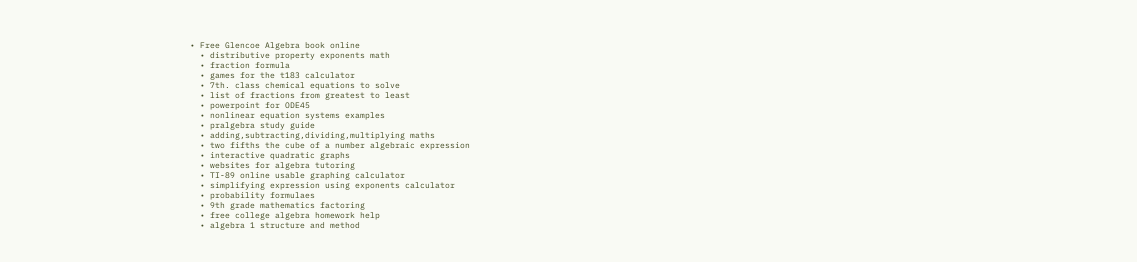• Free Glencoe Algebra book online
  • distributive property exponents math
  • fraction formula
  • games for the t183 calculator
  • 7th. class chemical equations to solve
  • list of fractions from greatest to least
  • powerpoint for ODE45
  • nonlinear equation systems examples
  • pralgebra study guide
  • adding,subtracting,dividing,multiplying maths
  • two fifths the cube of a number algebraic expression
  • interactive quadratic graphs
  • websites for algebra tutoring
  • TI-89 online usable graphing calculator
  • simplifying expression using exponents calculator
  • probability formulaes
  • 9th grade mathematics factoring
  • free college algebra homework help
  • algebra 1 structure and method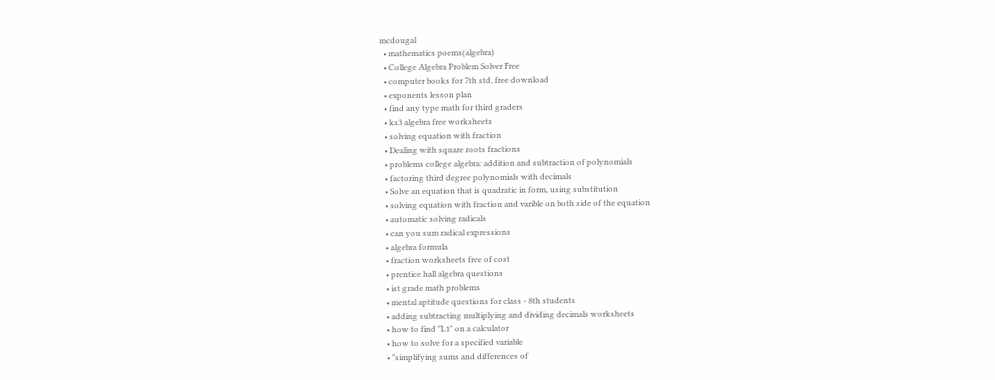mcdougal
  • mathematics poems(algebra)
  • College Algebra Problem Solver Free
  • computer books for 7th std, free download
  • exponents lesson plan
  • find any type math for third graders
  • ks3 algebra free worksheets
  • solving equation with fraction
  • Dealing with square roots fractions
  • problems college algebra: addition and subtraction of polynomials
  • factoring third degree polynomials with decimals
  • Solve an equation that is quadratic in form, using substitution
  • solving equation with fraction and varible on both side of the equation
  • automatic solving radicals
  • can you sum radical expressions
  • algebra formula
  • fraction worksheets free of cost
  • prentice hall algebra questions
  • ist grade math problems
  • mental aptitude questions for class - 8th students
  • adding subtracting multiplying and dividing decimals worksheets
  • how to find "L1" on a calculator
  • how to solve for a specified variable
  • "simplifying sums and differences of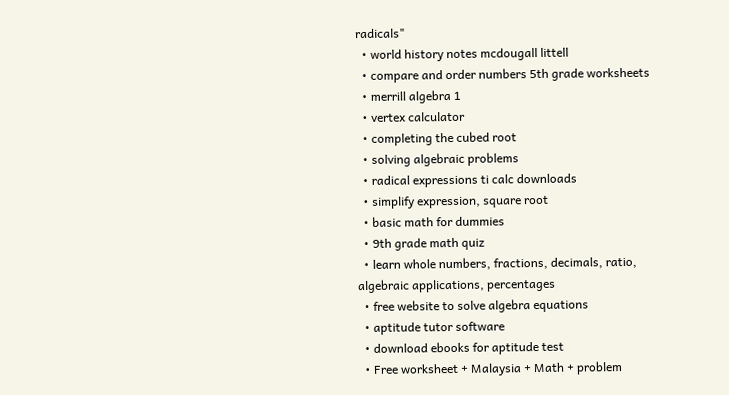radicals"
  • world history notes mcdougall littell
  • compare and order numbers 5th grade worksheets
  • merrill algebra 1
  • vertex calculator
  • completing the cubed root
  • solving algebraic problems
  • radical expressions ti calc downloads
  • simplify expression, square root
  • basic math for dummies
  • 9th grade math quiz
  • learn whole numbers, fractions, decimals, ratio, algebraic applications, percentages
  • free website to solve algebra equations
  • aptitude tutor software
  • download ebooks for aptitude test
  • Free worksheet + Malaysia + Math + problem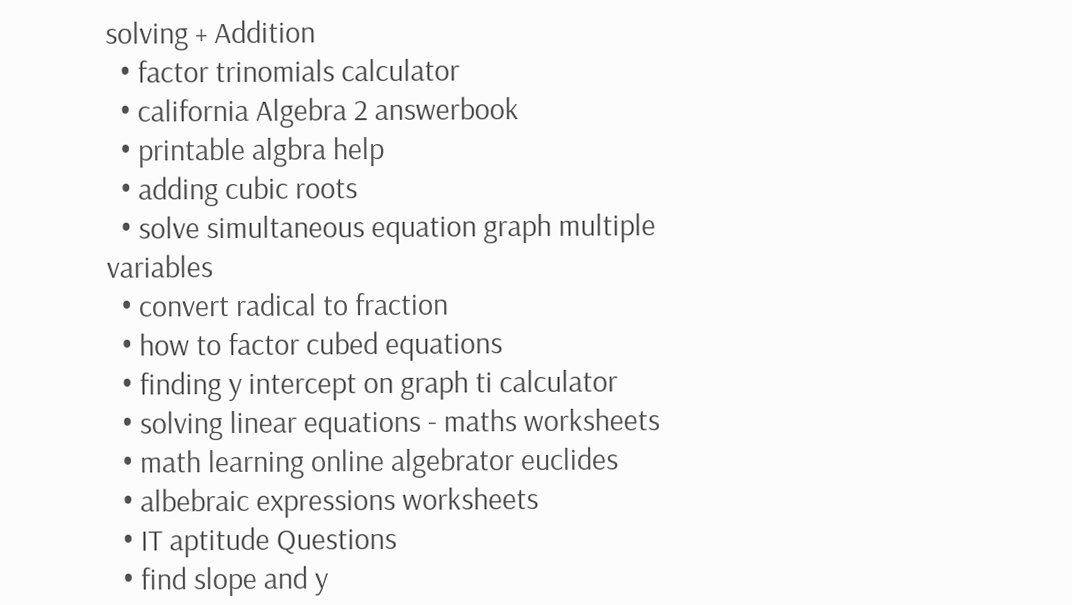solving + Addition
  • factor trinomials calculator
  • california Algebra 2 answerbook
  • printable algbra help
  • adding cubic roots
  • solve simultaneous equation graph multiple variables
  • convert radical to fraction
  • how to factor cubed equations
  • finding y intercept on graph ti calculator
  • solving linear equations - maths worksheets
  • math learning online algebrator euclides
  • albebraic expressions worksheets
  • IT aptitude Questions
  • find slope and y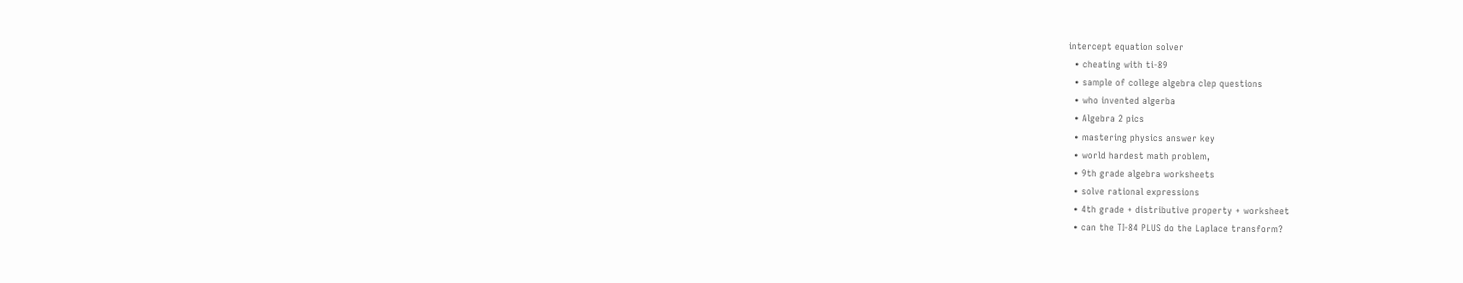intercept equation solver
  • cheating with ti-89
  • sample of college algebra clep questions
  • who invented algerba
  • Algebra 2 pics
  • mastering physics answer key
  • world hardest math problem,
  • 9th grade algebra worksheets
  • solve rational expressions
  • 4th grade + distributive property + worksheet
  • can the TI-84 PLUS do the Laplace transform?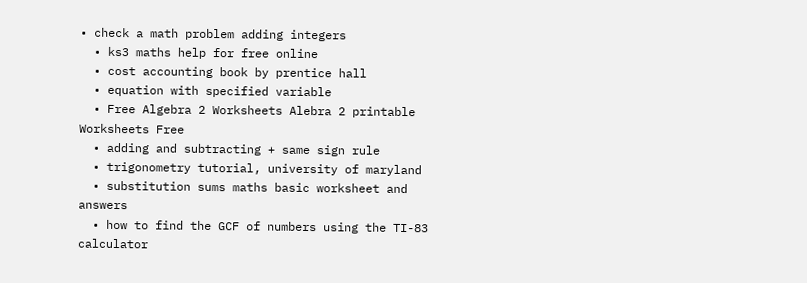• check a math problem adding integers
  • ks3 maths help for free online
  • cost accounting book by prentice hall
  • equation with specified variable
  • Free Algebra 2 Worksheets Alebra 2 printable Worksheets Free
  • adding and subtracting + same sign rule
  • trigonometry tutorial, university of maryland
  • substitution sums maths basic worksheet and answers
  • how to find the GCF of numbers using the TI-83 calculator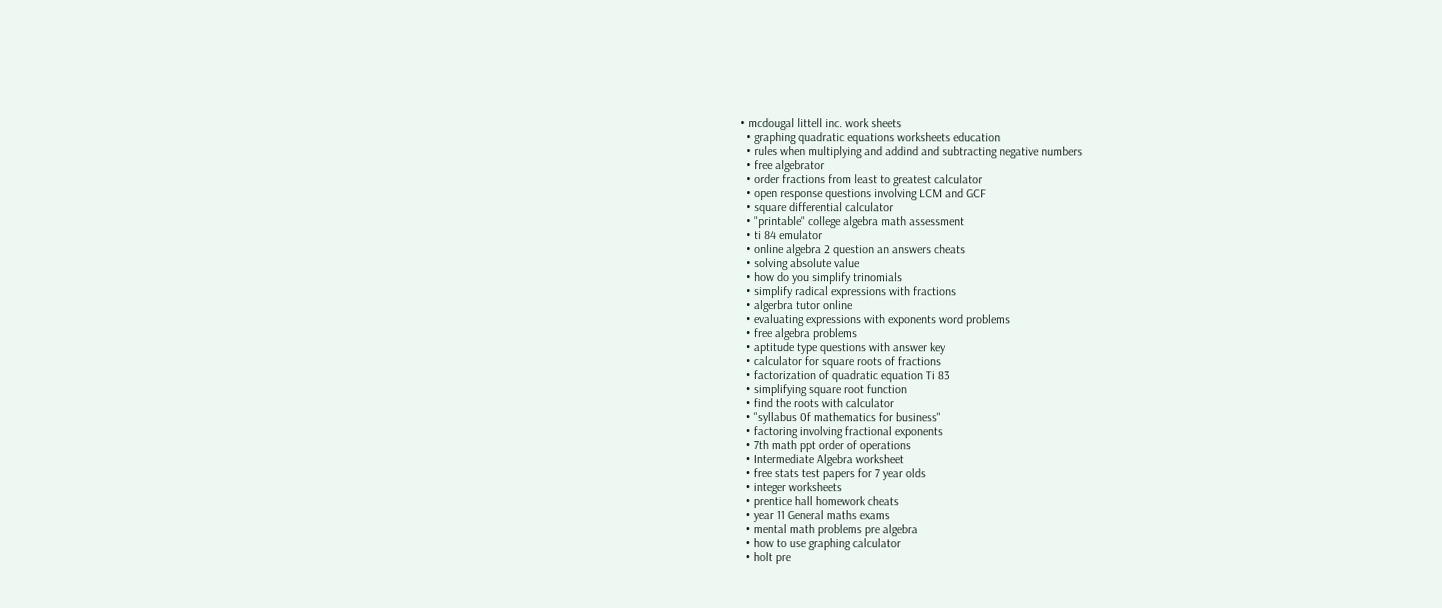• mcdougal littell inc. work sheets
  • graphing quadratic equations worksheets education
  • rules when multiplying and addind and subtracting negative numbers
  • free algebrator
  • order fractions from least to greatest calculator
  • open response questions involving LCM and GCF
  • square differential calculator
  • "printable" college algebra math assessment
  • ti 84 emulator
  • online algebra 2 question an answers cheats
  • solving absolute value
  • how do you simplify trinomials
  • simplify radical expressions with fractions
  • algerbra tutor online
  • evaluating expressions with exponents word problems
  • free algebra problems
  • aptitude type questions with answer key
  • calculator for square roots of fractions
  • factorization of quadratic equation Ti 83
  • simplifying square root function
  • find the roots with calculator
  • "syllabus 0f mathematics for business"
  • factoring involving fractional exponents
  • 7th math ppt order of operations
  • Intermediate Algebra worksheet
  • free stats test papers for 7 year olds
  • integer worksheets
  • prentice hall homework cheats
  • year 11 General maths exams
  • mental math problems pre algebra
  • how to use graphing calculator
  • holt pre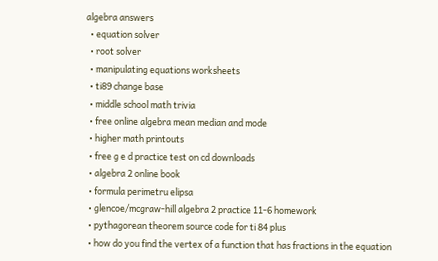algebra answers
  • equation solver
  • root solver
  • manipulating equations worksheets
  • ti89 change base
  • middle school math trivia
  • free online algebra mean median and mode
  • higher math printouts
  • free g e d practice test on cd downloads
  • algebra 2 online book
  • formula perimetru elipsa
  • glencoe/mcgraw-hill algebra 2 practice 11-6 homework
  • pythagorean theorem source code for ti 84 plus
  • how do you find the vertex of a function that has fractions in the equation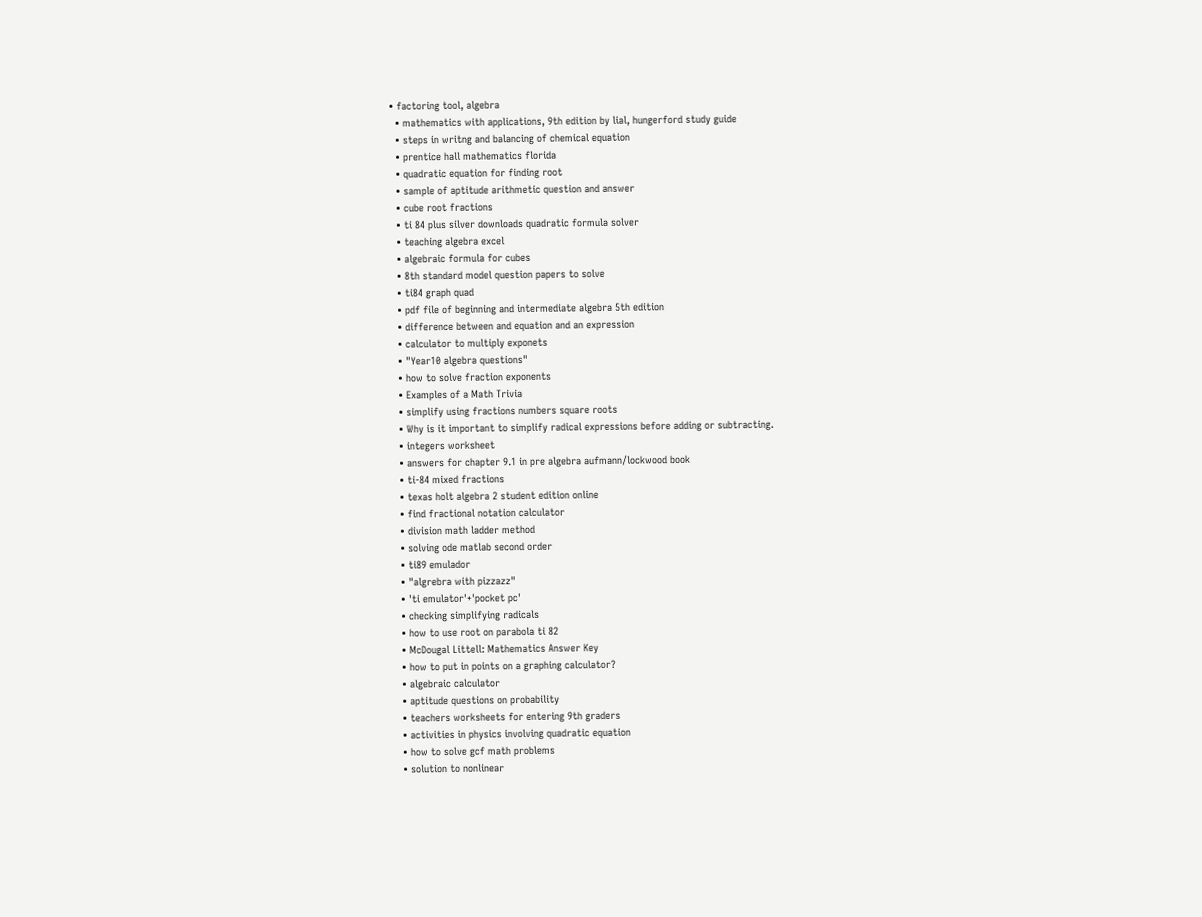• factoring tool, algebra
  • mathematics with applications, 9th edition by lial, hungerford study guide
  • steps in writng and balancing of chemical equation
  • prentice hall mathematics florida
  • quadratic equation for finding root
  • sample of aptitude arithmetic question and answer
  • cube root fractions
  • ti 84 plus silver downloads quadratic formula solver
  • teaching algebra excel
  • algebraic formula for cubes
  • 8th standard model question papers to solve
  • ti84 graph quad
  • pdf file of beginning and intermediate algebra 5th edition
  • difference between and equation and an expression
  • calculator to multiply exponets
  • "Year10 algebra questions"
  • how to solve fraction exponents
  • Examples of a Math Trivia
  • simplify using fractions numbers square roots
  • Why is it important to simplify radical expressions before adding or subtracting.
  • integers worksheet
  • answers for chapter 9.1 in pre algebra aufmann/lockwood book
  • ti-84 mixed fractions
  • texas holt algebra 2 student edition online
  • find fractional notation calculator
  • division math ladder method
  • solving ode matlab second order
  • ti89 emulador
  • "algrebra with pizzazz"
  • 'ti emulator'+'pocket pc'
  • checking simplifying radicals
  • how to use root on parabola ti 82
  • McDougal Littell: Mathematics Answer Key
  • how to put in points on a graphing calculator?
  • algebraic calculator
  • aptitude questions on probability
  • teachers worksheets for entering 9th graders
  • activities in physics involving quadratic equation
  • how to solve gcf math problems
  • solution to nonlinear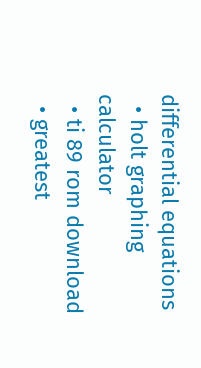differential equations
  • holt graphing calculator
  • ti 89 rom download
  • greatest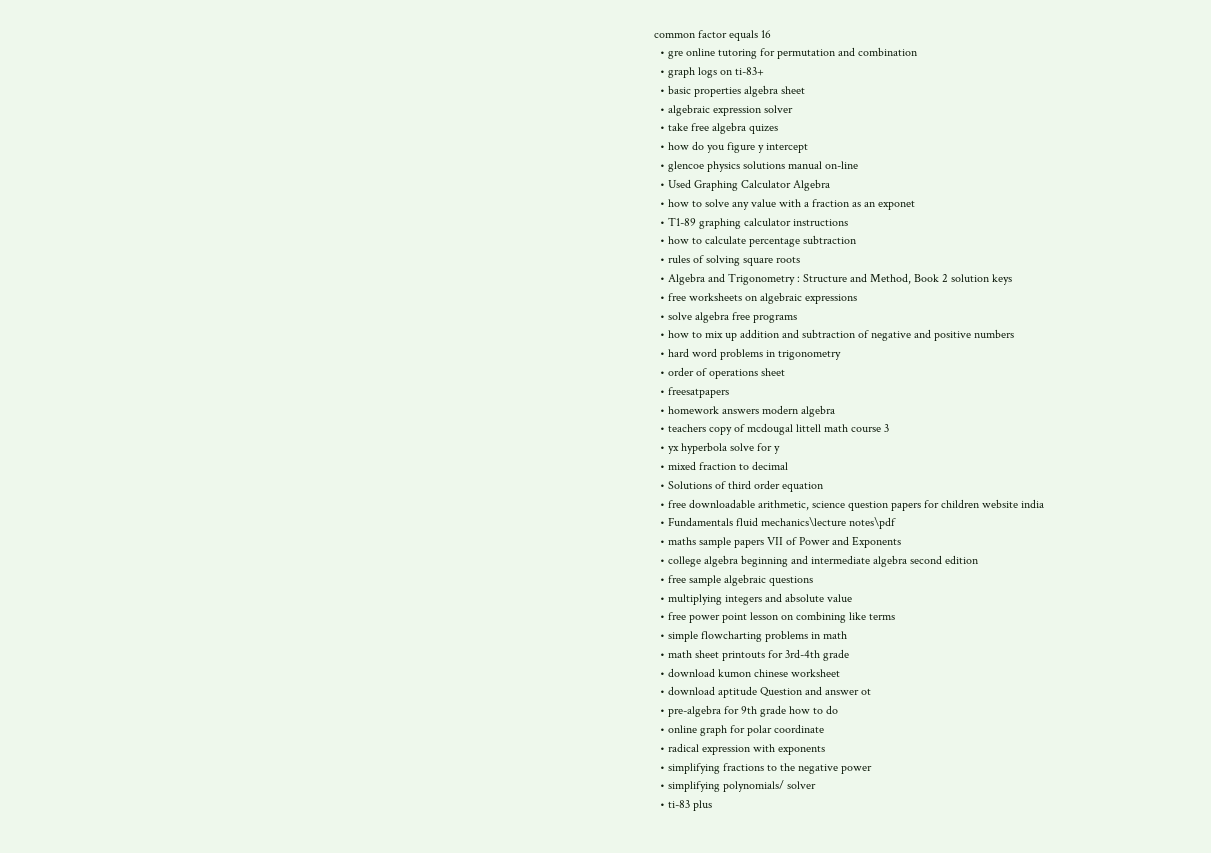common factor equals 16
  • gre online tutoring for permutation and combination
  • graph logs on ti-83+
  • basic properties algebra sheet
  • algebraic expression solver
  • take free algebra quizes
  • how do you figure y intercept
  • glencoe physics solutions manual on-line
  • Used Graphing Calculator Algebra
  • how to solve any value with a fraction as an exponet
  • T1-89 graphing calculator instructions
  • how to calculate percentage subtraction
  • rules of solving square roots
  • Algebra and Trigonometry : Structure and Method, Book 2 solution keys
  • free worksheets on algebraic expressions
  • solve algebra free programs
  • how to mix up addition and subtraction of negative and positive numbers
  • hard word problems in trigonometry
  • order of operations sheet
  • freesatpapers
  • homework answers modern algebra
  • teachers copy of mcdougal littell math course 3
  • yx hyperbola solve for y
  • mixed fraction to decimal
  • Solutions of third order equation
  • free downloadable arithmetic, science question papers for children website india
  • Fundamentals fluid mechanics\lecture notes\pdf
  • maths sample papers VII of Power and Exponents
  • college algebra beginning and intermediate algebra second edition
  • free sample algebraic questions
  • multiplying integers and absolute value
  • free power point lesson on combining like terms
  • simple flowcharting problems in math
  • math sheet printouts for 3rd-4th grade
  • download kumon chinese worksheet
  • download aptitude Question and answer ot
  • pre-algebra for 9th grade how to do
  • online graph for polar coordinate
  • radical expression with exponents
  • simplifying fractions to the negative power
  • simplifying polynomials/ solver
  • ti-83 plus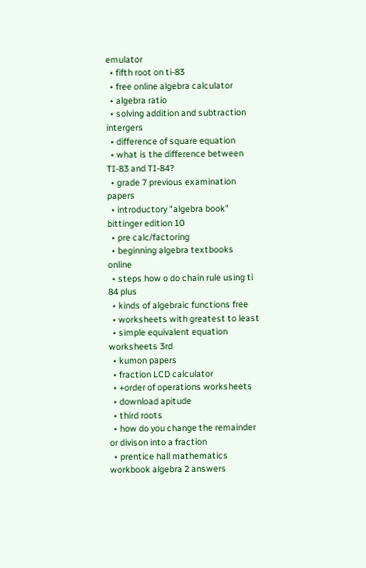emulator
  • fifth root on ti-83
  • free online algebra calculator
  • algebra ratio
  • solving addition and subtraction intergers
  • difference of square equation
  • what is the difference between TI-83 and TI-84?
  • grade 7 previous examination papers
  • introductory "algebra book" bittinger edition 10
  • pre calc/factoring
  • beginning algebra textbooks online
  • steps how o do chain rule using ti 84 plus
  • kinds of algebraic functions free
  • worksheets with greatest to least
  • simple equivalent equation worksheets 3rd
  • kumon papers
  • fraction LCD calculator
  • +order of operations worksheets
  • download apitude
  • third roots
  • how do you change the remainder or divison into a fraction
  • prentice hall mathematics workbook algebra 2 answers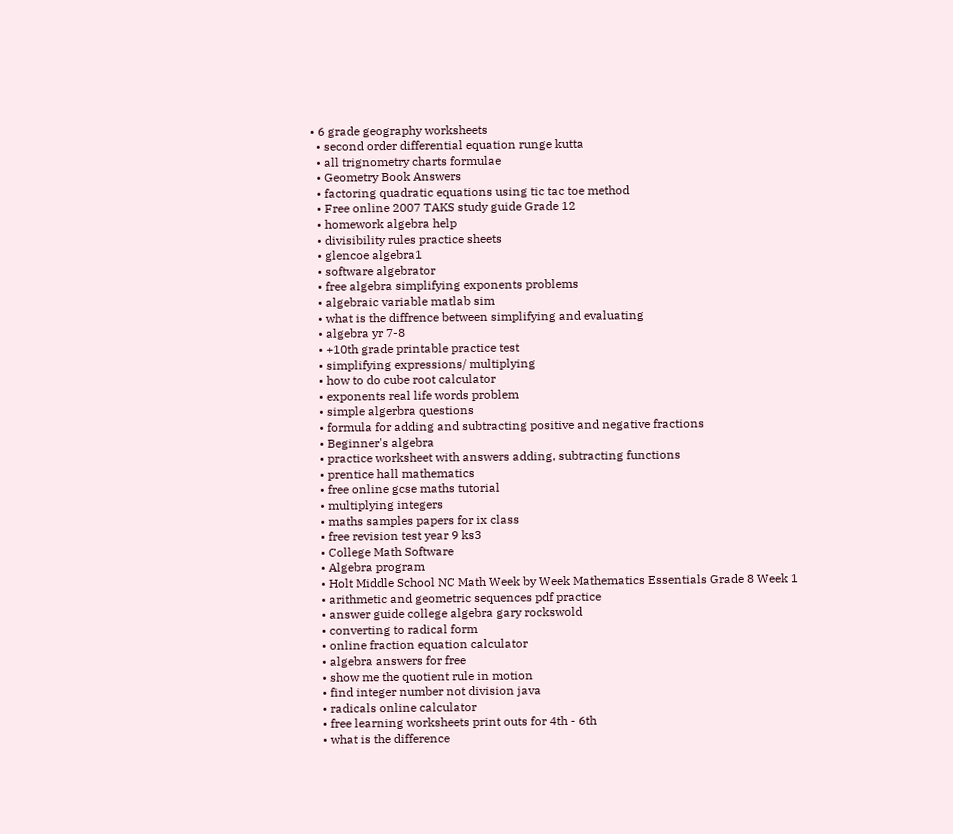• 6 grade geography worksheets
  • second order differential equation runge kutta
  • all trignometry charts formulae
  • Geometry Book Answers
  • factoring quadratic equations using tic tac toe method
  • Free online 2007 TAKS study guide Grade 12
  • homework algebra help
  • divisibility rules practice sheets
  • glencoe algebra1
  • software algebrator
  • free algebra simplifying exponents problems
  • algebraic variable matlab sim
  • what is the diffrence between simplifying and evaluating
  • algebra yr 7-8
  • +10th grade printable practice test
  • simplifying expressions/ multiplying
  • how to do cube root calculator
  • exponents real life words problem
  • simple algerbra questions
  • formula for adding and subtracting positive and negative fractions
  • Beginner's algebra
  • practice worksheet with answers adding, subtracting functions
  • prentice hall mathematics
  • free online gcse maths tutorial
  • multiplying integers
  • maths samples papers for ix class
  • free revision test year 9 ks3
  • College Math Software
  • Algebra program
  • Holt Middle School NC Math Week by Week Mathematics Essentials Grade 8 Week 1
  • arithmetic and geometric sequences pdf practice
  • answer guide college algebra gary rockswold
  • converting to radical form
  • online fraction equation calculator
  • algebra answers for free
  • show me the quotient rule in motion
  • find integer number not division java
  • radicals online calculator
  • free learning worksheets print outs for 4th - 6th
  • what is the difference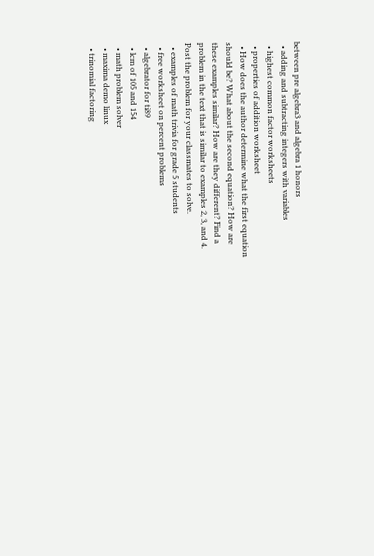between pre algebra3 and algebra 1 honors
  • adding and subtracting integers with variables
  • highest common factor worksheets
  • properties of addition worksheet
  • How does the author determine what the first equation should be? What about the second equation? How are these examples similar? How are they different? Find a problem in the text that is similar to examples 2, 3, and 4. Post the problem for your classmates to solve.
  • examples of math trivia for grade 5 students
  • free worksheet on percent problems
  • algebrator for ti89
  • lcm of 105 and 154
  • math problem solver
  • maxima demo linux
  • trinomial factoring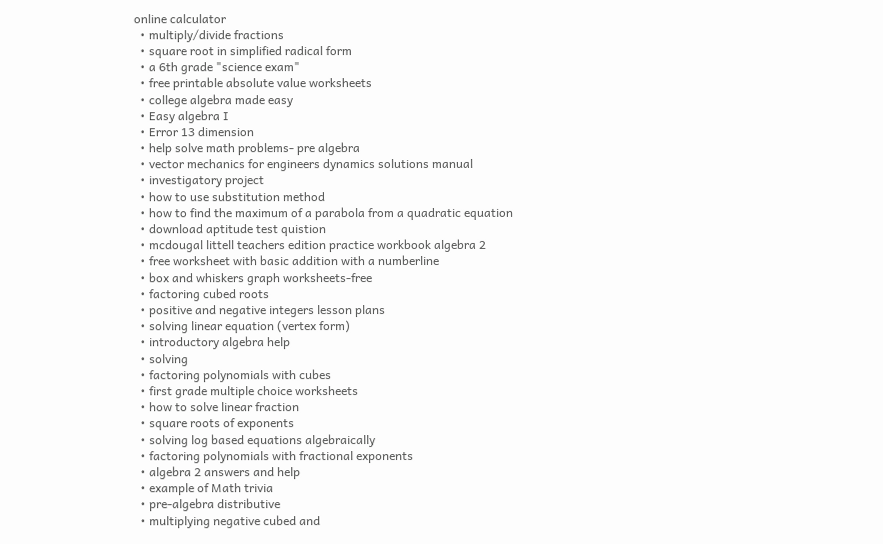online calculator
  • multiply/divide fractions
  • square root in simplified radical form
  • a 6th grade "science exam"
  • free printable absolute value worksheets
  • college algebra made easy
  • Easy algebra I
  • Error 13 dimension
  • help solve math problems- pre algebra
  • vector mechanics for engineers dynamics solutions manual
  • investigatory project
  • how to use substitution method
  • how to find the maximum of a parabola from a quadratic equation
  • download aptitude test quistion
  • mcdougal littell teachers edition practice workbook algebra 2
  • free worksheet with basic addition with a numberline
  • box and whiskers graph worksheets-free
  • factoring cubed roots
  • positive and negative integers lesson plans
  • solving linear equation (vertex form)
  • introductory algebra help
  • solving
  • factoring polynomials with cubes
  • first grade multiple choice worksheets
  • how to solve linear fraction
  • square roots of exponents
  • solving log based equations algebraically
  • factoring polynomials with fractional exponents
  • algebra 2 answers and help
  • example of Math trivia
  • pre-algebra distributive
  • multiplying negative cubed and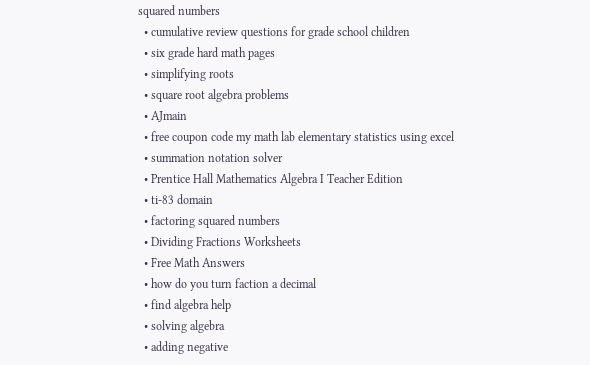squared numbers
  • cumulative review questions for grade school children
  • six grade hard math pages
  • simplifying roots
  • square root algebra problems
  • AJmain
  • free coupon code my math lab elementary statistics using excel
  • summation notation solver
  • Prentice Hall Mathematics Algebra I Teacher Edition
  • ti-83 domain
  • factoring squared numbers
  • Dividing Fractions Worksheets
  • Free Math Answers
  • how do you turn faction a decimal
  • find algebra help
  • solving algebra
  • adding negative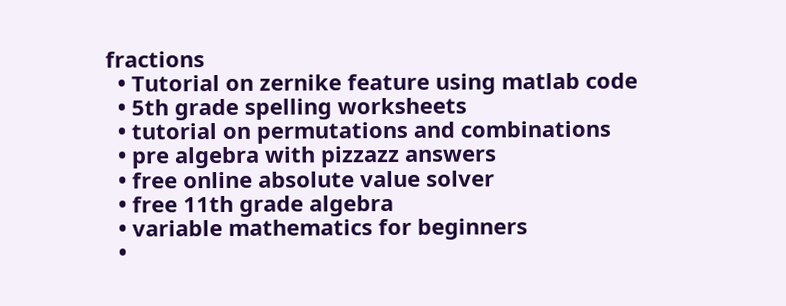fractions
  • Tutorial on zernike feature using matlab code
  • 5th grade spelling worksheets
  • tutorial on permutations and combinations
  • pre algebra with pizzazz answers
  • free online absolute value solver
  • free 11th grade algebra
  • variable mathematics for beginners
  •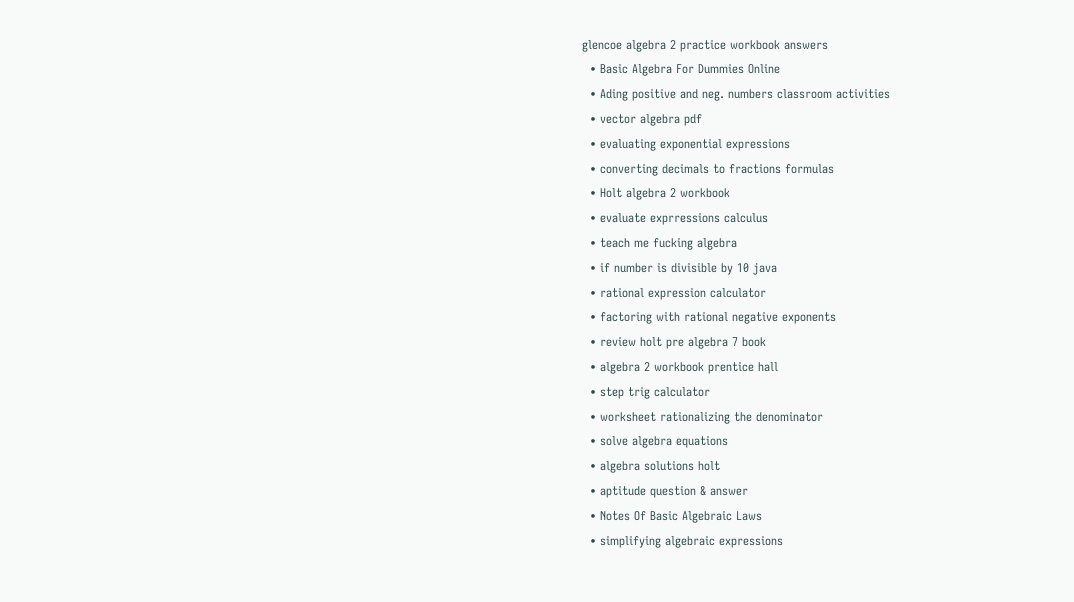glencoe algebra 2 practice workbook answers
  • Basic Algebra For Dummies Online
  • Ading positive and neg. numbers classroom activities
  • vector algebra pdf
  • evaluating exponential expressions
  • converting decimals to fractions formulas
  • Holt algebra 2 workbook
  • evaluate exprressions calculus
  • teach me fucking algebra
  • if number is divisible by 10 java
  • rational expression calculator
  • factoring with rational negative exponents
  • review holt pre algebra 7 book
  • algebra 2 workbook prentice hall
  • step trig calculator
  • worksheet rationalizing the denominator
  • solve algebra equations
  • algebra solutions holt
  • aptitude question & answer
  • Notes Of Basic Algebraic Laws
  • simplifying algebraic expressions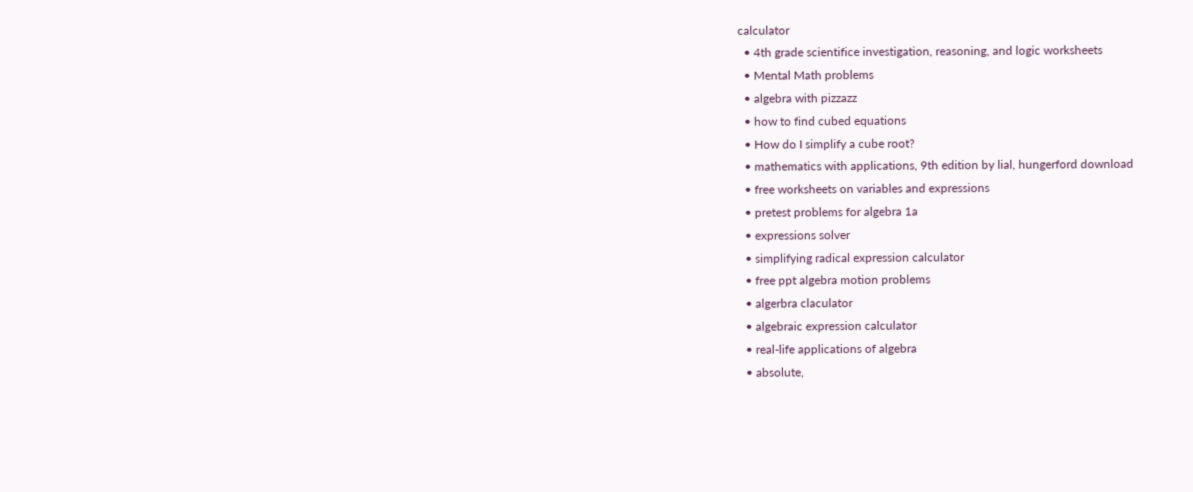calculator
  • 4th grade scientifice investigation, reasoning, and logic worksheets
  • Mental Math problems
  • algebra with pizzazz
  • how to find cubed equations
  • How do I simplify a cube root?
  • mathematics with applications, 9th edition by lial, hungerford download
  • free worksheets on variables and expressions
  • pretest problems for algebra 1a
  • expressions solver
  • simplifying radical expression calculator
  • free ppt algebra motion problems
  • algerbra claculator
  • algebraic expression calculator
  • real-life applications of algebra
  • absolute,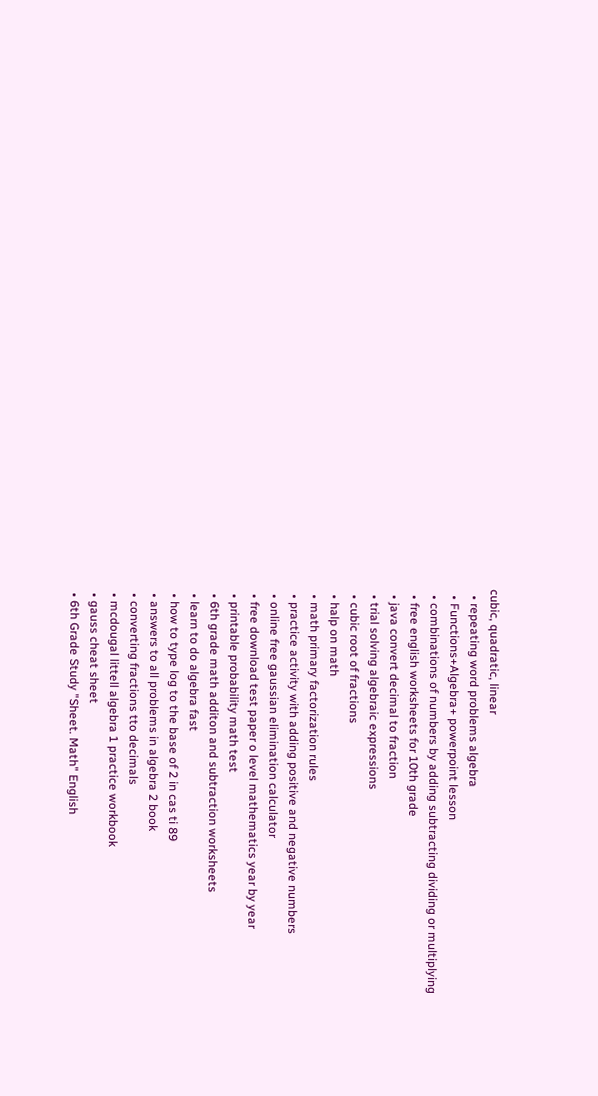cubic, quadratic, linear
  • repeating word problems algebra
  • Functions+Algebra+ powerpoint lesson
  • combinations of numbers by adding subtracting dividing or multiplying
  • free english worksheets for 10th grade
  • java convert decimal to fraction
  • trial solving algebraic expressions
  • cubic root of fractions
  • halp on math
  • math primary factorization rules
  • practice activity with adding positive and negative numbers
  • online free gaussian elimination calculator
  • free download test paper o level mathematics year by year
  • printable probability math test
  • 6th grade math additon and subtraction worksheets
  • learn to do algebra fast
  • how to type log to the base of 2 in cas ti 89
  • answers to all problems in algebra 2 book
  • converting fractions tto decimals
  • mcdougal littell algebra 1 practice workbook
  • gauss cheat sheet
  • 6th Grade Study "Sheet. Math" English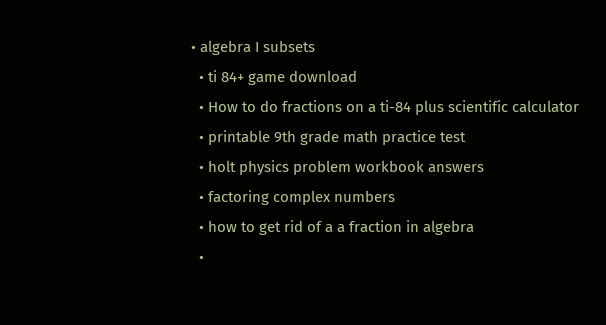• algebra I subsets
  • ti 84+ game download
  • How to do fractions on a ti-84 plus scientific calculator
  • printable 9th grade math practice test
  • holt physics problem workbook answers
  • factoring complex numbers
  • how to get rid of a a fraction in algebra
  •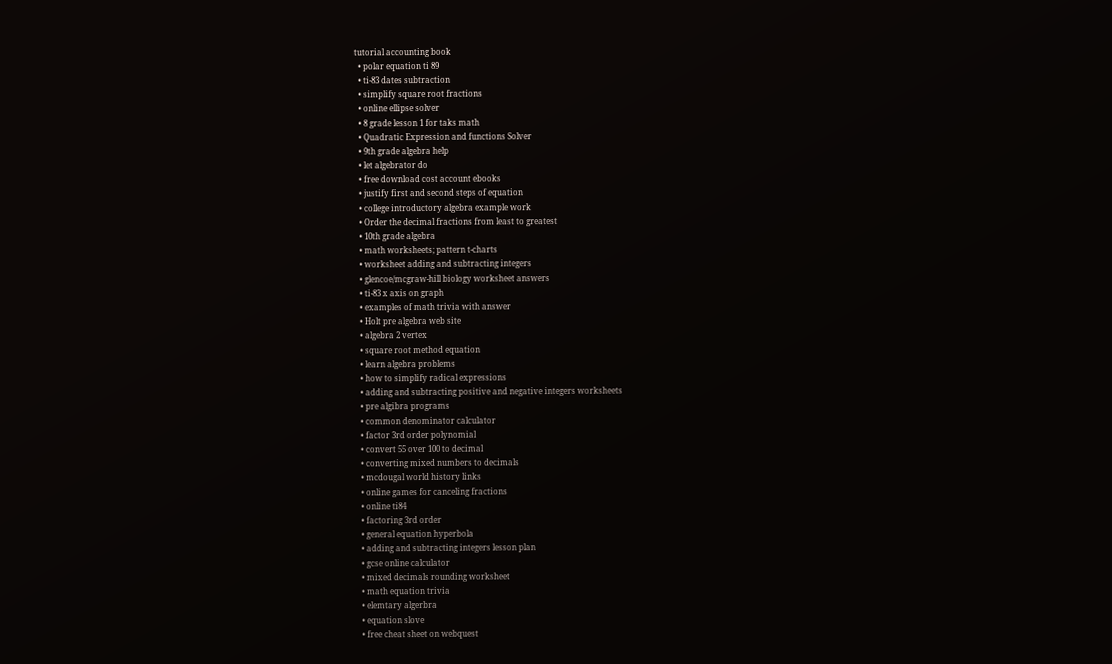tutorial accounting book
  • polar equation ti 89
  • ti-83 dates subtraction
  • simplify square root fractions
  • online ellipse solver
  • 8 grade lesson 1 for taks math
  • Quadratic Expression and functions Solver
  • 9th grade algebra help
  • let algebrator do
  • free download cost account ebooks
  • justify first and second steps of equation
  • college introductory algebra example work
  • Order the decimal fractions from least to greatest
  • 10th grade algebra
  • math worksheets; pattern t-charts
  • worksheet adding and subtracting integers
  • glencoe/mcgraw-hill biology worksheet answers
  • ti-83 x axis on graph
  • examples of math trivia with answer
  • Holt pre algebra web site
  • algebra 2 vertex
  • square root method equation
  • learn algebra problems
  • how to simplify radical expressions
  • adding and subtracting positive and negative integers worksheets
  • pre algibra programs
  • common denominator calculator
  • factor 3rd order polynomial
  • convert 55 over 100 to decimal
  • converting mixed numbers to decimals
  • mcdougal world history links
  • online games for canceling fractions
  • online ti84
  • factoring 3rd order
  • general equation hyperbola
  • adding and subtracting integers lesson plan
  • gcse online calculator
  • mixed decimals rounding worksheet
  • math equation trivia
  • elemtary algerbra
  • equation slove
  • free cheat sheet on webquest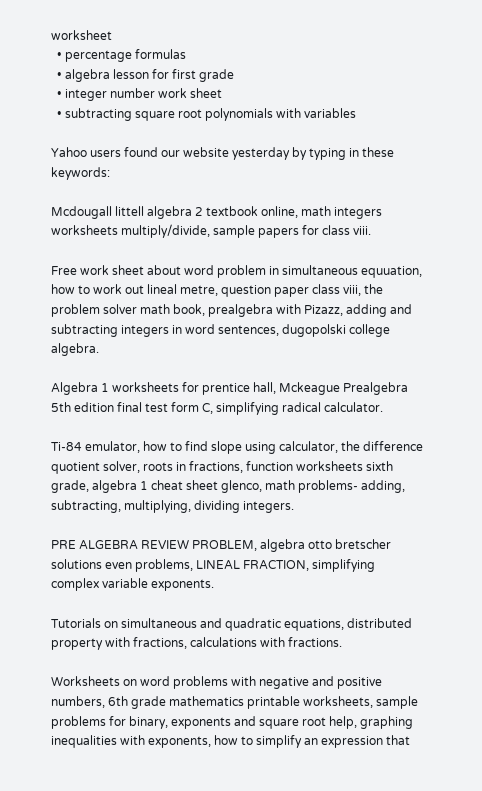worksheet
  • percentage formulas
  • algebra lesson for first grade
  • integer number work sheet
  • subtracting square root polynomials with variables

Yahoo users found our website yesterday by typing in these keywords:

Mcdougall littell algebra 2 textbook online, math integers worksheets multiply/divide, sample papers for class viii.

Free work sheet about word problem in simultaneous equuation, how to work out lineal metre, question paper class viii, the problem solver math book, prealgebra with Pizazz, adding and subtracting integers in word sentences, dugopolski college algebra.

Algebra 1 worksheets for prentice hall, Mckeague Prealgebra 5th edition final test form C, simplifying radical calculator.

Ti-84 emulator, how to find slope using calculator, the difference quotient solver, roots in fractions, function worksheets sixth grade, algebra 1 cheat sheet glenco, math problems- adding, subtracting, multiplying, dividing integers.

PRE ALGEBRA REVIEW PROBLEM, algebra otto bretscher solutions even problems, LINEAL FRACTION, simplifying complex variable exponents.

Tutorials on simultaneous and quadratic equations, distributed property with fractions, calculations with fractions.

Worksheets on word problems with negative and positive numbers, 6th grade mathematics printable worksheets, sample problems for binary, exponents and square root help, graphing inequalities with exponents, how to simplify an expression that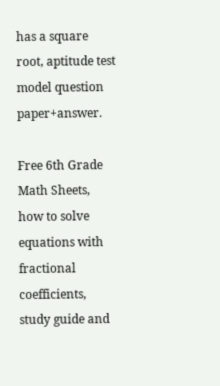has a square root, aptitude test model question paper+answer.

Free 6th Grade Math Sheets, how to solve equations with fractional coefficients, study guide and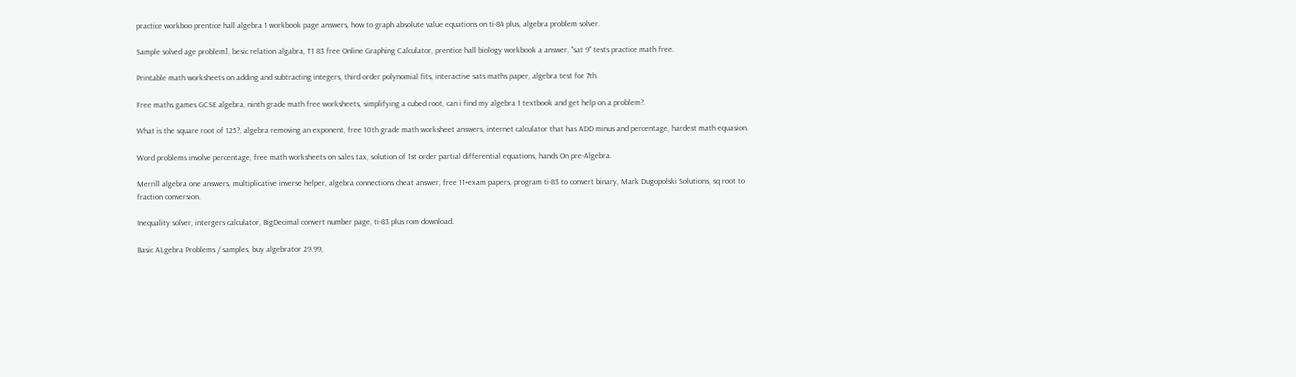practice workboo prentice hall algebra 1 workbook page answers, how to graph absolute value equations on ti-84 plus, algebra problem solver.

Sample solved age problem], besic relation algabra, T1 83 free Online Graphing Calculator, prentice hall biology workbook a answer, "sat 9" tests practice math free.

Printable math worksheets on adding and subtracting integers, third order polynomial fits, interactive sats maths paper, algebra test for 7th.

Free maths games GCSE algebra, ninth grade math free worksheets, simplifying a cubed root, can i find my algebra 1 textbook and get help on a problem?.

What is the square root of 125?, algebra removing an exponent, free 10th grade math worksheet answers, internet calculator that has ADD minus and percentage, hardest math equasion.

Word problems involve percentage, free math worksheets on sales tax, solution of 1st order partial differential equations, hands On pre-Algebra.

Merrill algebra one answers, multiplicative inverse helper, algebra connections cheat answer, free 11+exam papers, program ti-83 to convert binary, Mark Dugopolski Solutions, sq root to fraction conversion.

Inequality solver, intergers calculator, BigDecimal convert number page, ti-83 plus rom download.

Basic ALgebra Problems / samples, buy algebrator 29.99,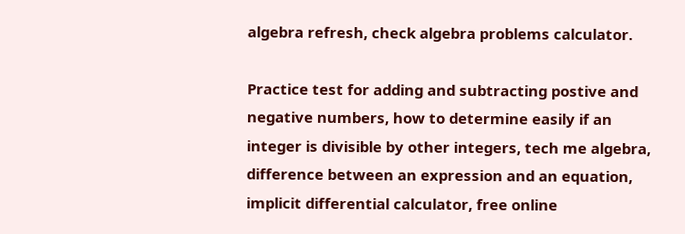algebra refresh, check algebra problems calculator.

Practice test for adding and subtracting postive and negative numbers, how to determine easily if an integer is divisible by other integers, tech me algebra, difference between an expression and an equation, implicit differential calculator, free online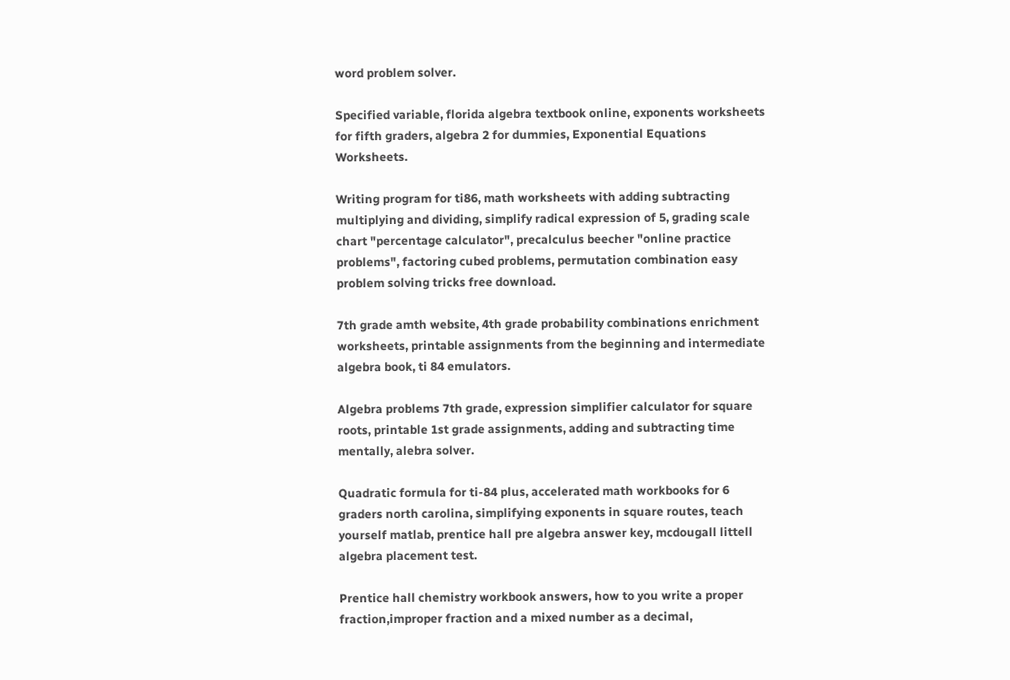word problem solver.

Specified variable, florida algebra textbook online, exponents worksheets for fifth graders, algebra 2 for dummies, Exponential Equations Worksheets.

Writing program for ti86, math worksheets with adding subtracting multiplying and dividing, simplify radical expression of 5, grading scale chart "percentage calculator", precalculus beecher "online practice problems", factoring cubed problems, permutation combination easy problem solving tricks free download.

7th grade amth website, 4th grade probability combinations enrichment worksheets, printable assignments from the beginning and intermediate algebra book, ti 84 emulators.

Algebra problems 7th grade, expression simplifier calculator for square roots, printable 1st grade assignments, adding and subtracting time mentally, alebra solver.

Quadratic formula for ti-84 plus, accelerated math workbooks for 6 graders north carolina, simplifying exponents in square routes, teach yourself matlab, prentice hall pre algebra answer key, mcdougall littell algebra placement test.

Prentice hall chemistry workbook answers, how to you write a proper fraction,improper fraction and a mixed number as a decimal,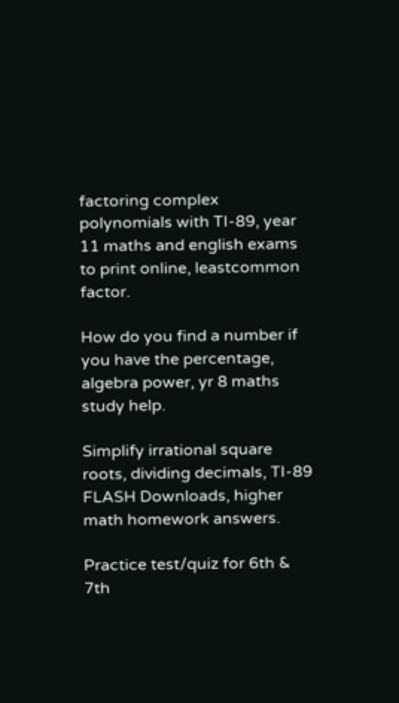factoring complex polynomials with TI-89, year 11 maths and english exams to print online, leastcommon factor.

How do you find a number if you have the percentage, algebra power, yr 8 maths study help.

Simplify irrational square roots, dividing decimals, TI-89 FLASH Downloads, higher math homework answers.

Practice test/quiz for 6th & 7th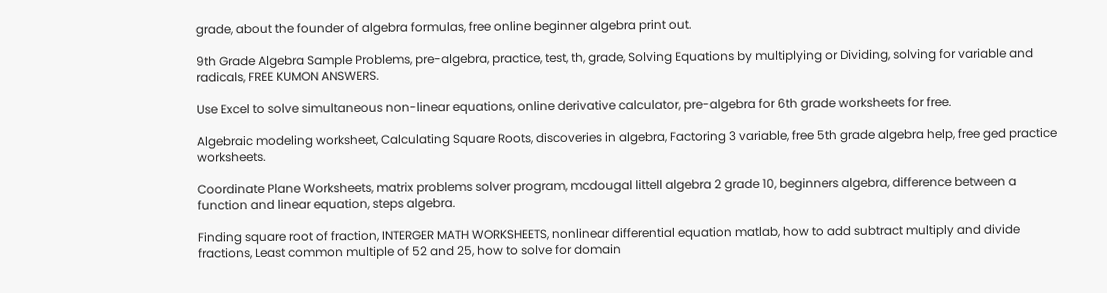grade, about the founder of algebra formulas, free online beginner algebra print out.

9th Grade Algebra Sample Problems, pre-algebra, practice, test, th, grade, Solving Equations by multiplying or Dividing, solving for variable and radicals, FREE KUMON ANSWERS.

Use Excel to solve simultaneous non-linear equations, online derivative calculator, pre-algebra for 6th grade worksheets for free.

Algebraic modeling worksheet, Calculating Square Roots, discoveries in algebra, Factoring 3 variable, free 5th grade algebra help, free ged practice worksheets.

Coordinate Plane Worksheets, matrix problems solver program, mcdougal littell algebra 2 grade 10, beginners algebra, difference between a function and linear equation, steps algebra.

Finding square root of fraction, INTERGER MATH WORKSHEETS, nonlinear differential equation matlab, how to add subtract multiply and divide fractions, Least common multiple of 52 and 25, how to solve for domain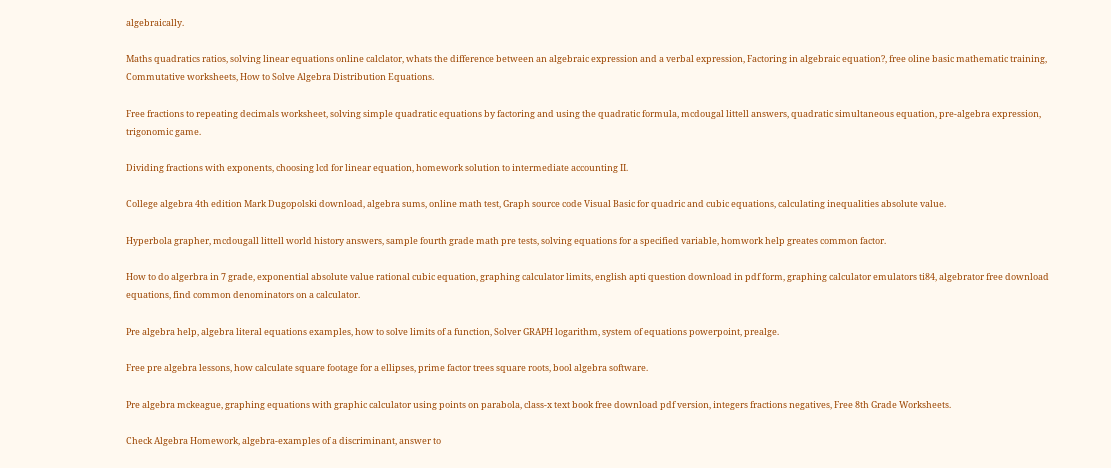algebraically.

Maths quadratics ratios, solving linear equations online calclator, whats the difference between an algebraic expression and a verbal expression, Factoring in algebraic equation?, free oline basic mathematic training, Commutative worksheets, How to Solve Algebra Distribution Equations.

Free fractions to repeating decimals worksheet, solving simple quadratic equations by factoring and using the quadratic formula, mcdougal littell answers, quadratic simultaneous equation, pre-algebra expression, trigonomic game.

Dividing fractions with exponents, choosing lcd for linear equation, homework solution to intermediate accounting II.

College algebra 4th edition Mark Dugopolski download, algebra sums, online math test, Graph source code Visual Basic for quadric and cubic equations, calculating inequalities absolute value.

Hyperbola grapher, mcdougall littell world history answers, sample fourth grade math pre tests, solving equations for a specified variable, homwork help greates common factor.

How to do algerbra in 7 grade, exponential absolute value rational cubic equation, graphing calculator limits, english apti question download in pdf form, graphing calculator emulators ti84, algebrator free download equations, find common denominators on a calculator.

Pre algebra help, algebra literal equations examples, how to solve limits of a function, Solver GRAPH logarithm, system of equations powerpoint, prealge.

Free pre algebra lessons, how calculate square footage for a ellipses, prime factor trees square roots, bool algebra software.

Pre algebra mckeague, graphing equations with graphic calculator using points on parabola, class-x text book free download pdf version, integers fractions negatives, Free 8th Grade Worksheets.

Check Algebra Homework, algebra-examples of a discriminant, answer to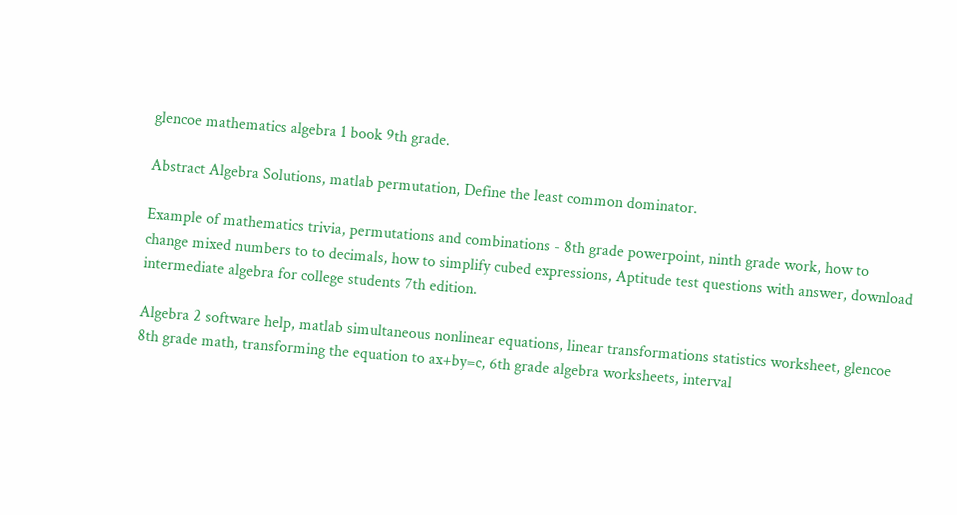glencoe mathematics algebra 1 book 9th grade.

Abstract Algebra Solutions, matlab permutation, Define the least common dominator.

Example of mathematics trivia, permutations and combinations - 8th grade powerpoint, ninth grade work, how to change mixed numbers to to decimals, how to simplify cubed expressions, Aptitude test questions with answer, download intermediate algebra for college students 7th edition.

Algebra 2 software help, matlab simultaneous nonlinear equations, linear transformations statistics worksheet, glencoe 8th grade math, transforming the equation to ax+by=c, 6th grade algebra worksheets, interval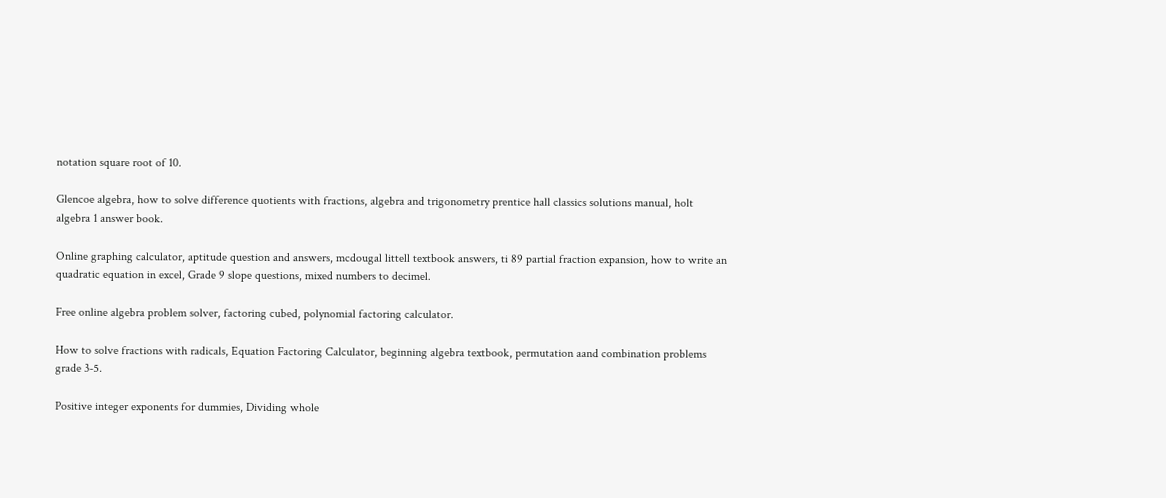notation square root of 10.

Glencoe algebra, how to solve difference quotients with fractions, algebra and trigonometry prentice hall classics solutions manual, holt algebra 1 answer book.

Online graphing calculator, aptitude question and answers, mcdougal littell textbook answers, ti 89 partial fraction expansion, how to write an quadratic equation in excel, Grade 9 slope questions, mixed numbers to decimel.

Free online algebra problem solver, factoring cubed, polynomial factoring calculator.

How to solve fractions with radicals, Equation Factoring Calculator, beginning algebra textbook, permutation aand combination problems grade 3-5.

Positive integer exponents for dummies, Dividing whole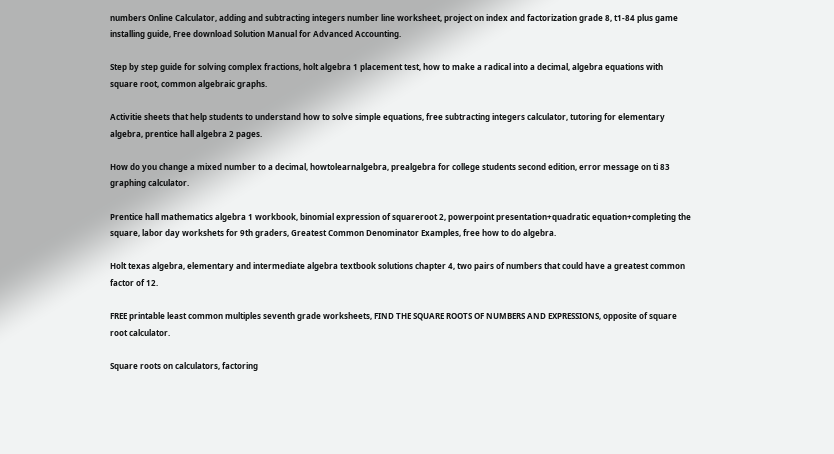numbers Online Calculator, adding and subtracting integers number line worksheet, project on index and factorization grade 8, t1-84 plus game installing guide, Free download Solution Manual for Advanced Accounting.

Step by step guide for solving complex fractions, holt algebra 1 placement test, how to make a radical into a decimal, algebra equations with square root, common algebraic graphs.

Activitie sheets that help students to understand how to solve simple equations, free subtracting integers calculator, tutoring for elementary algebra, prentice hall algebra 2 pages.

How do you change a mixed number to a decimal, howtolearnalgebra, prealgebra for college students second edition, error message on ti 83 graphing calculator.

Prentice hall mathematics algebra 1 workbook, binomial expression of squareroot 2, powerpoint presentation+quadratic equation+completing the square, labor day workshets for 9th graders, Greatest Common Denominator Examples, free how to do algebra.

Holt texas algebra, elementary and intermediate algebra textbook solutions chapter 4, two pairs of numbers that could have a greatest common factor of 12.

FREE printable least common multiples seventh grade worksheets, FIND THE SQUARE ROOTS OF NUMBERS AND EXPRESSIONS, opposite of square root calculator.

Square roots on calculators, factoring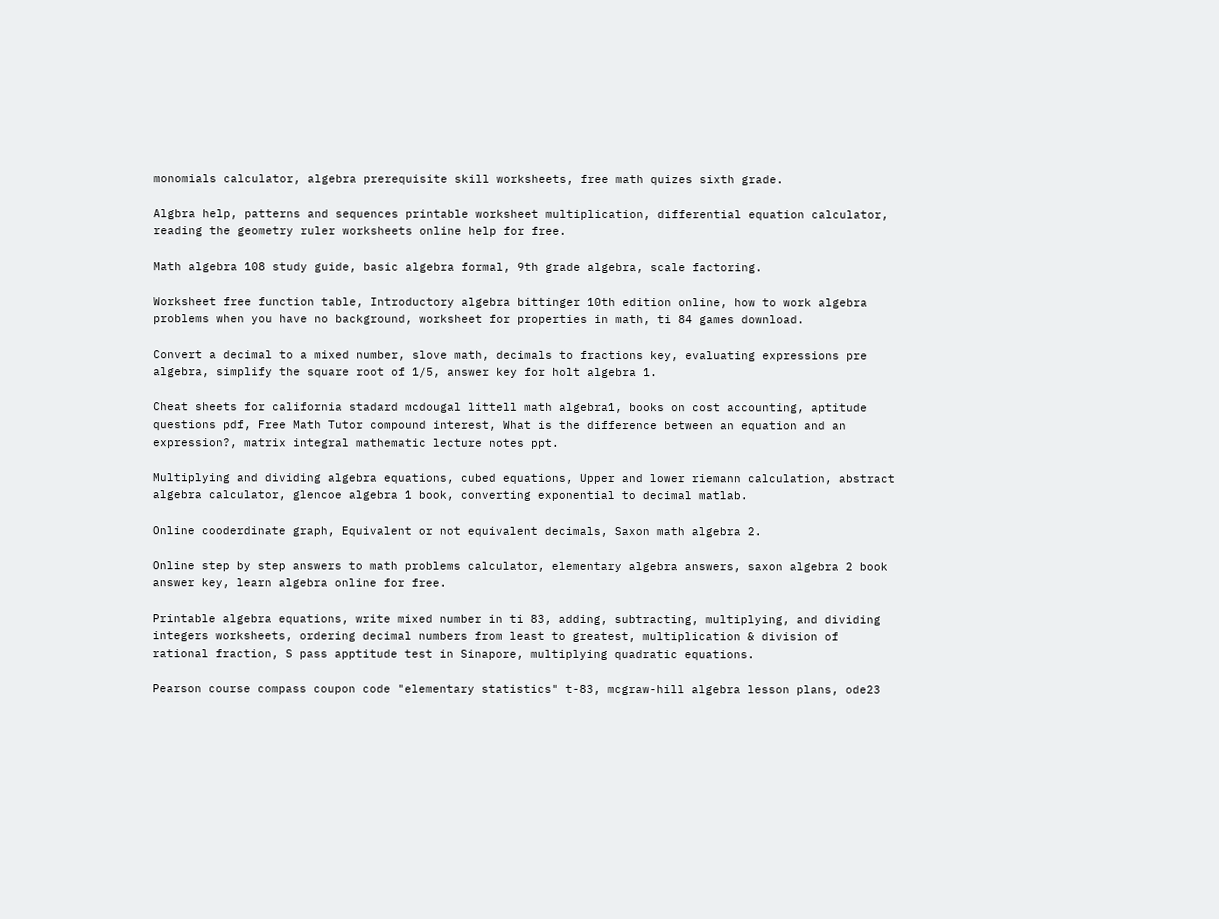monomials calculator, algebra prerequisite skill worksheets, free math quizes sixth grade.

Algbra help, patterns and sequences printable worksheet multiplication, differential equation calculator, reading the geometry ruler worksheets online help for free.

Math algebra 108 study guide, basic algebra formal, 9th grade algebra, scale factoring.

Worksheet free function table, Introductory algebra bittinger 10th edition online, how to work algebra problems when you have no background, worksheet for properties in math, ti 84 games download.

Convert a decimal to a mixed number, slove math, decimals to fractions key, evaluating expressions pre algebra, simplify the square root of 1/5, answer key for holt algebra 1.

Cheat sheets for california stadard mcdougal littell math algebra1, books on cost accounting, aptitude questions pdf, Free Math Tutor compound interest, What is the difference between an equation and an expression?, matrix integral mathematic lecture notes ppt.

Multiplying and dividing algebra equations, cubed equations, Upper and lower riemann calculation, abstract algebra calculator, glencoe algebra 1 book, converting exponential to decimal matlab.

Online cooderdinate graph, Equivalent or not equivalent decimals, Saxon math algebra 2.

Online step by step answers to math problems calculator, elementary algebra answers, saxon algebra 2 book answer key, learn algebra online for free.

Printable algebra equations, write mixed number in ti 83, adding, subtracting, multiplying, and dividing integers worksheets, ordering decimal numbers from least to greatest, multiplication & division of rational fraction, S pass apptitude test in Sinapore, multiplying quadratic equations.

Pearson course compass coupon code "elementary statistics" t-83, mcgraw-hill algebra lesson plans, ode23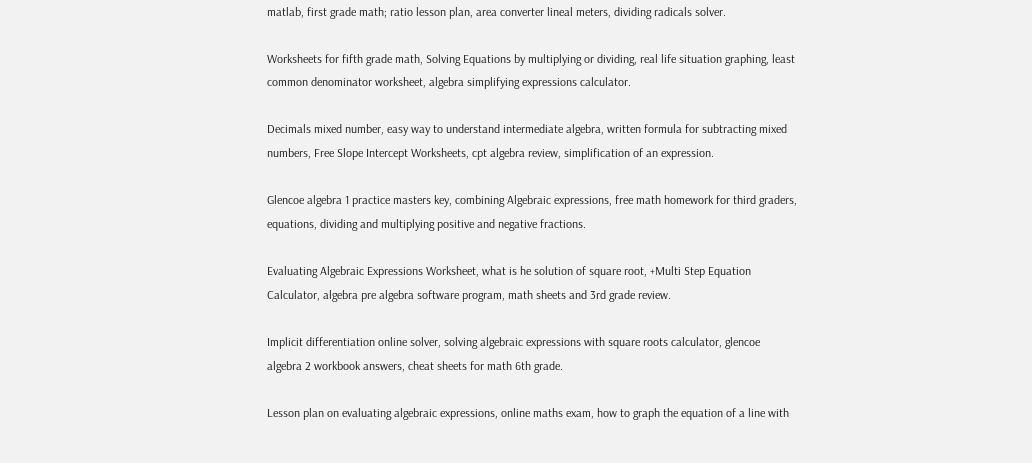matlab, first grade math; ratio lesson plan, area converter lineal meters, dividing radicals solver.

Worksheets for fifth grade math, Solving Equations by multiplying or dividing, real life situation graphing, least common denominator worksheet, algebra simplifying expressions calculator.

Decimals mixed number, easy way to understand intermediate algebra, written formula for subtracting mixed numbers, Free Slope Intercept Worksheets, cpt algebra review, simplification of an expression.

Glencoe algebra 1 practice masters key, combining Algebraic expressions, free math homework for third graders, equations, dividing and multiplying positive and negative fractions.

Evaluating Algebraic Expressions Worksheet, what is he solution of square root, +Multi Step Equation Calculator, algebra pre algebra software program, math sheets and 3rd grade review.

Implicit differentiation online solver, solving algebraic expressions with square roots calculator, glencoe algebra 2 workbook answers, cheat sheets for math 6th grade.

Lesson plan on evaluating algebraic expressions, online maths exam, how to graph the equation of a line with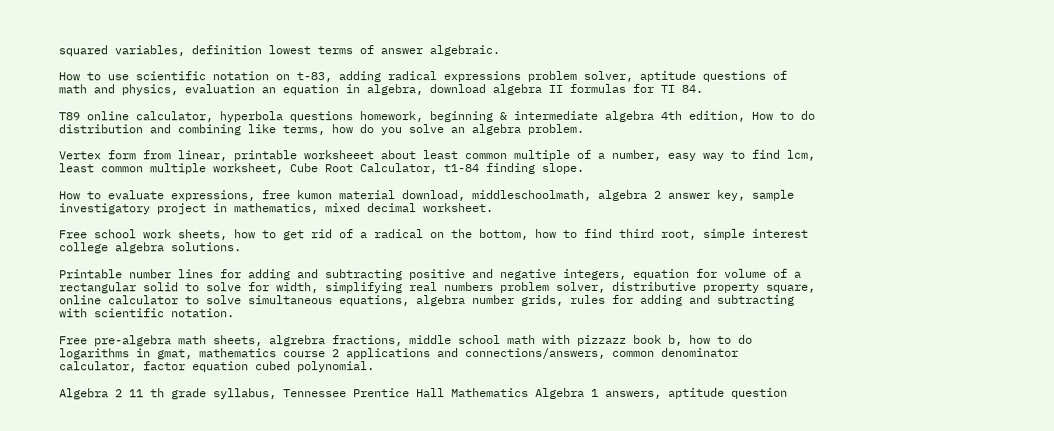squared variables, definition lowest terms of answer algebraic.

How to use scientific notation on t-83, adding radical expressions problem solver, aptitude questions of math and physics, evaluation an equation in algebra, download algebra II formulas for TI 84.

T89 online calculator, hyperbola questions homework, beginning & intermediate algebra 4th edition, How to do distribution and combining like terms, how do you solve an algebra problem.

Vertex form from linear, printable worksheeet about least common multiple of a number, easy way to find lcm, least common multiple worksheet, Cube Root Calculator, t1-84 finding slope.

How to evaluate expressions, free kumon material download, middleschoolmath, algebra 2 answer key, sample investigatory project in mathematics, mixed decimal worksheet.

Free school work sheets, how to get rid of a radical on the bottom, how to find third root, simple interest college algebra solutions.

Printable number lines for adding and subtracting positive and negative integers, equation for volume of a rectangular solid to solve for width, simplifying real numbers problem solver, distributive property square, online calculator to solve simultaneous equations, algebra number grids, rules for adding and subtracting with scientific notation.

Free pre-algebra math sheets, algrebra fractions, middle school math with pizzazz book b, how to do logarithms in gmat, mathematics course 2 applications and connections/answers, common denominator calculator, factor equation cubed polynomial.

Algebra 2 11 th grade syllabus, Tennessee Prentice Hall Mathematics Algebra 1 answers, aptitude question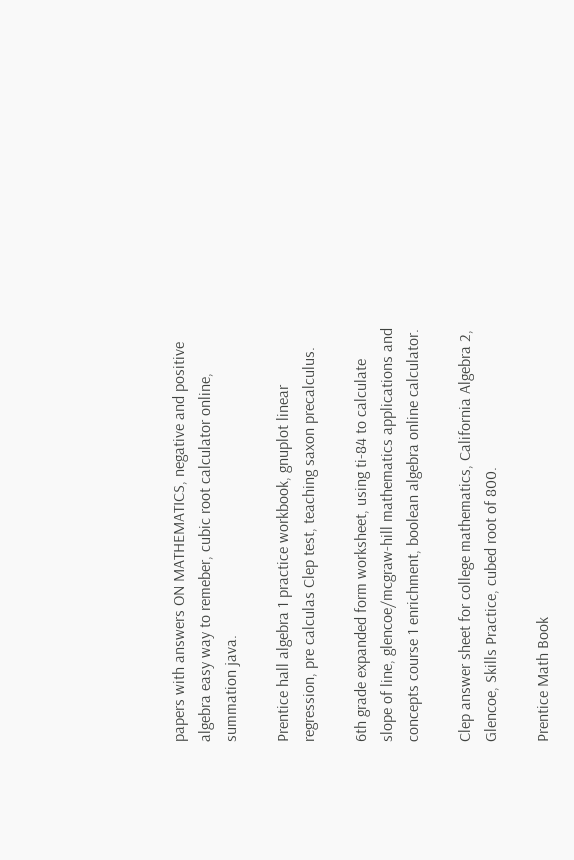papers with answers ON MATHEMATICS, negative and positive algebra easy way to remeber, cubic root calculator online, summation java.

Prentice hall algebra 1 practice workbook, gnuplot linear regression, pre calculas Clep test, teaching saxon precalculus.

6th grade expanded form worksheet, using ti-84 to calculate slope of line, glencoe/mcgraw-hill mathematics applications and concepts course 1 enrichment, boolean algebra online calculator.

Clep answer sheet for college mathematics, California Algebra 2, Glencoe, Skills Practice, cubed root of 800.

Prentice Math Book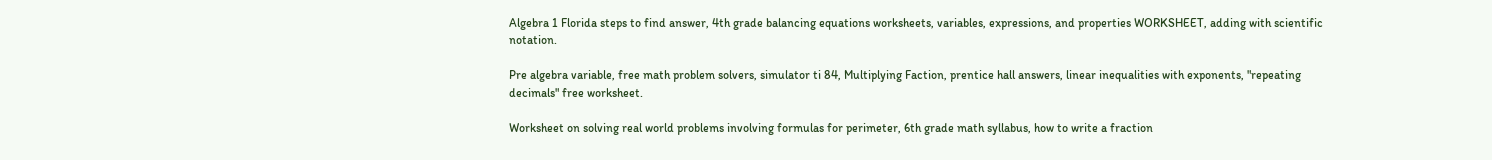Algebra 1 Florida steps to find answer, 4th grade balancing equations worksheets, variables, expressions, and properties WORKSHEET, adding with scientific notation.

Pre algebra variable, free math problem solvers, simulator ti 84, Multiplying Faction, prentice hall answers, linear inequalities with exponents, "repeating decimals" free worksheet.

Worksheet on solving real world problems involving formulas for perimeter, 6th grade math syllabus, how to write a fraction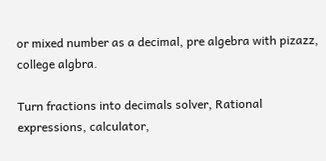or mixed number as a decimal, pre algebra with pizazz, college algbra.

Turn fractions into decimals solver, Rational expressions, calculator,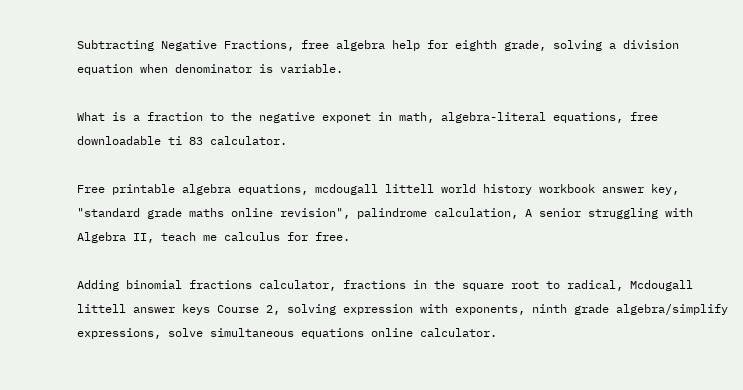Subtracting Negative Fractions, free algebra help for eighth grade, solving a division equation when denominator is variable.

What is a fraction to the negative exponet in math, algebra-literal equations, free downloadable ti 83 calculator.

Free printable algebra equations, mcdougall littell world history workbook answer key, "standard grade maths online revision", palindrome calculation, A senior struggling with Algebra II, teach me calculus for free.

Adding binomial fractions calculator, fractions in the square root to radical, Mcdougall littell answer keys Course 2, solving expression with exponents, ninth grade algebra/simplify expressions, solve simultaneous equations online calculator.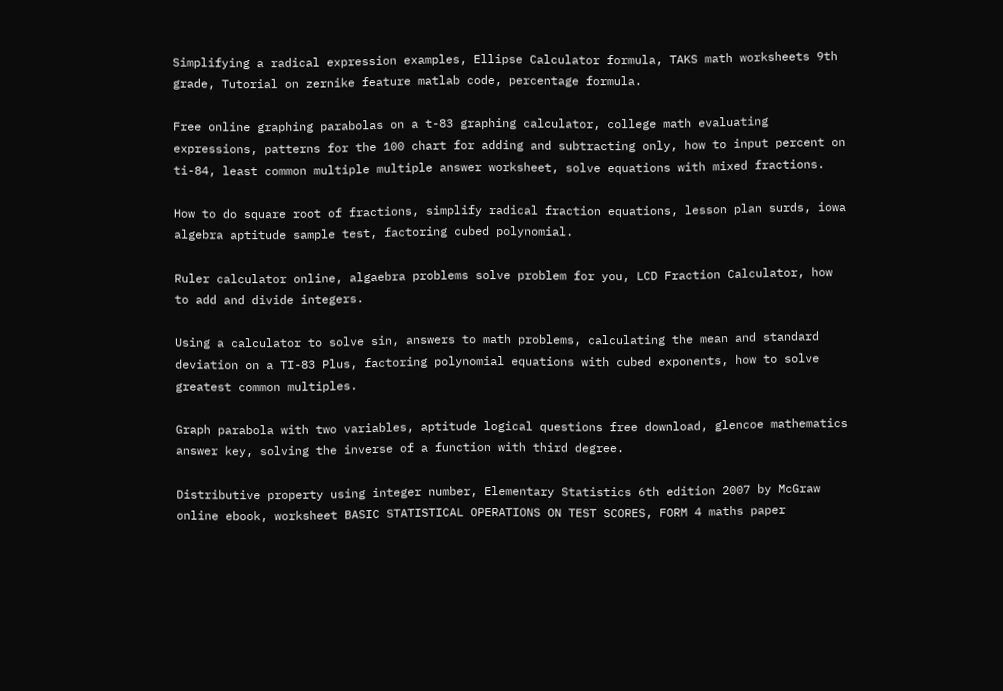Simplifying a radical expression examples, Ellipse Calculator formula, TAKS math worksheets 9th grade, Tutorial on zernike feature matlab code, percentage formula.

Free online graphing parabolas on a t-83 graphing calculator, college math evaluating expressions, patterns for the 100 chart for adding and subtracting only, how to input percent on ti-84, least common multiple multiple answer worksheet, solve equations with mixed fractions.

How to do square root of fractions, simplify radical fraction equations, lesson plan surds, iowa algebra aptitude sample test, factoring cubed polynomial.

Ruler calculator online, algaebra problems solve problem for you, LCD Fraction Calculator, how to add and divide integers.

Using a calculator to solve sin, answers to math problems, calculating the mean and standard deviation on a TI-83 Plus, factoring polynomial equations with cubed exponents, how to solve greatest common multiples.

Graph parabola with two variables, aptitude logical questions free download, glencoe mathematics answer key, solving the inverse of a function with third degree.

Distributive property using integer number, Elementary Statistics 6th edition 2007 by McGraw online ebook, worksheet BASIC STATISTICAL OPERATIONS ON TEST SCORES, FORM 4 maths paper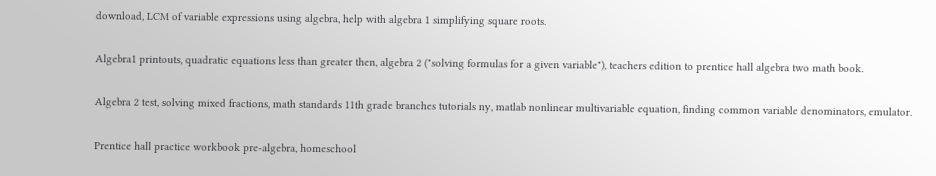download, LCM of variable expressions using algebra, help with algebra 1 simplifying square roots.

Algebra1 printouts, quadratic equations less than greater then, algebra 2 ("solving formulas for a given variable"), teachers edition to prentice hall algebra two math book.

Algebra 2 test, solving mixed fractions, math standards 11th grade branches tutorials ny, matlab nonlinear multivariable equation, finding common variable denominators, emulator.

Prentice hall practice workbook pre-algebra, homeschool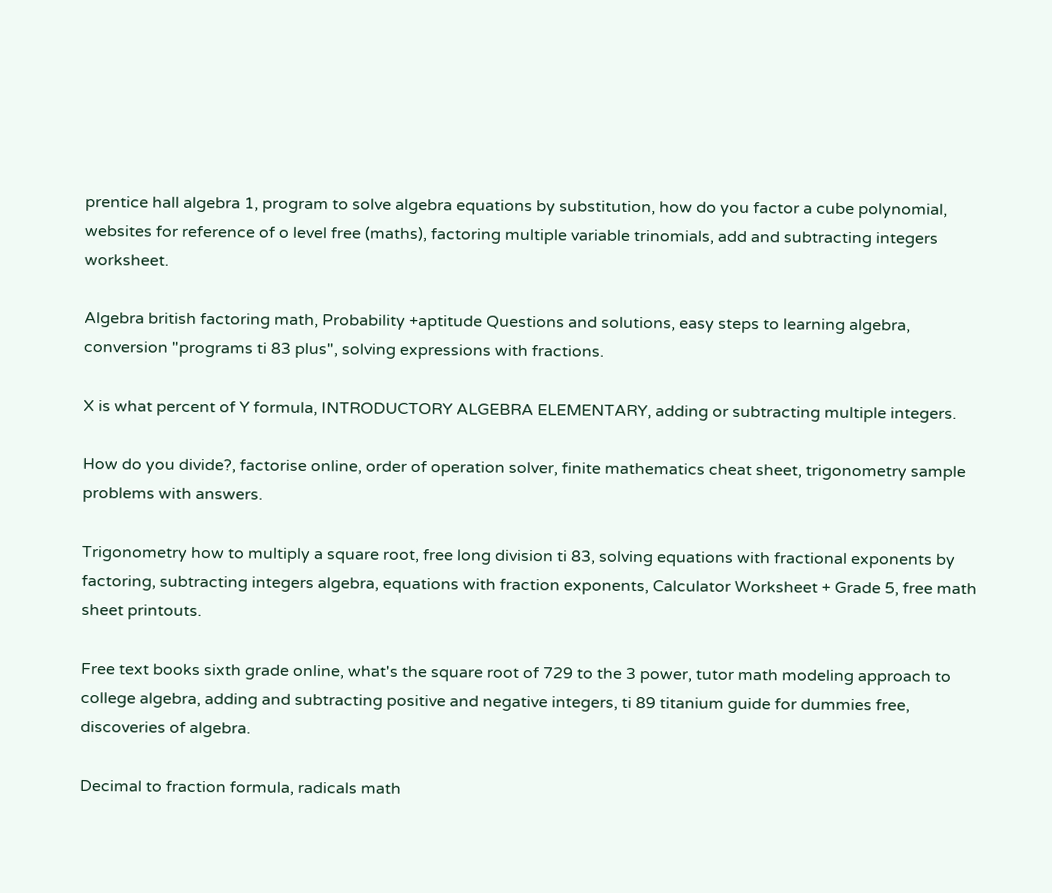prentice hall algebra 1, program to solve algebra equations by substitution, how do you factor a cube polynomial, websites for reference of o level free (maths), factoring multiple variable trinomials, add and subtracting integers worksheet.

Algebra british factoring math, Probability +aptitude Questions and solutions, easy steps to learning algebra, conversion "programs ti 83 plus", solving expressions with fractions.

X is what percent of Y formula, INTRODUCTORY ALGEBRA ELEMENTARY, adding or subtracting multiple integers.

How do you divide?, factorise online, order of operation solver, finite mathematics cheat sheet, trigonometry sample problems with answers.

Trigonometry how to multiply a square root, free long division ti 83, solving equations with fractional exponents by factoring, subtracting integers algebra, equations with fraction exponents, Calculator Worksheet + Grade 5, free math sheet printouts.

Free text books sixth grade online, what's the square root of 729 to the 3 power, tutor math modeling approach to college algebra, adding and subtracting positive and negative integers, ti 89 titanium guide for dummies free, discoveries of algebra.

Decimal to fraction formula, radicals math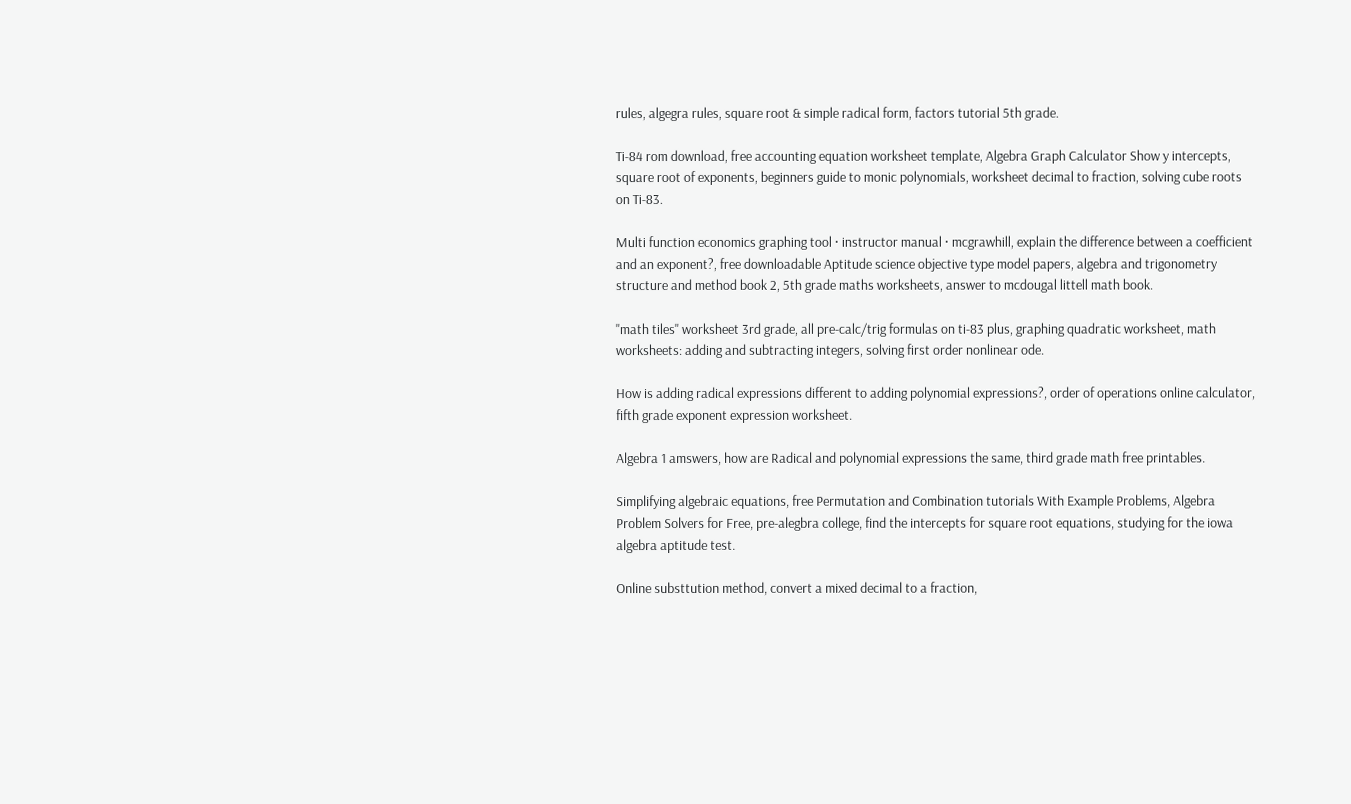rules, algegra rules, square root & simple radical form, factors tutorial 5th grade.

Ti-84 rom download, free accounting equation worksheet template, Algebra Graph Calculator Show y intercepts, square root of exponents, beginners guide to monic polynomials, worksheet decimal to fraction, solving cube roots on Ti-83.

Multi function economics graphing tool · instructor manual · mcgrawhill, explain the difference between a coefficient and an exponent?, free downloadable Aptitude science objective type model papers, algebra and trigonometry structure and method book 2, 5th grade maths worksheets, answer to mcdougal littell math book.

"math tiles" worksheet 3rd grade, all pre-calc/trig formulas on ti-83 plus, graphing quadratic worksheet, math worksheets: adding and subtracting integers, solving first order nonlinear ode.

How is adding radical expressions different to adding polynomial expressions?, order of operations online calculator, fifth grade exponent expression worksheet.

Algebra 1 amswers, how are Radical and polynomial expressions the same, third grade math free printables.

Simplifying algebraic equations, free Permutation and Combination tutorials With Example Problems, Algebra Problem Solvers for Free, pre-alegbra college, find the intercepts for square root equations, studying for the iowa algebra aptitude test.

Online substtution method, convert a mixed decimal to a fraction,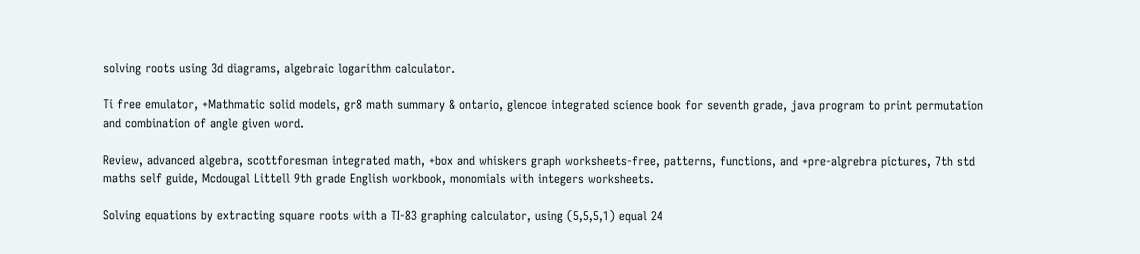solving roots using 3d diagrams, algebraic logarithm calculator.

Ti free emulator, +Mathmatic solid models, gr8 math summary & ontario, glencoe integrated science book for seventh grade, java program to print permutation and combination of angle given word.

Review, advanced algebra, scottforesman integrated math, +box and whiskers graph worksheets-free, patterns, functions, and +pre-algrebra pictures, 7th std maths self guide, Mcdougal Littell 9th grade English workbook, monomials with integers worksheets.

Solving equations by extracting square roots with a TI-83 graphing calculator, using (5,5,5,1) equal 24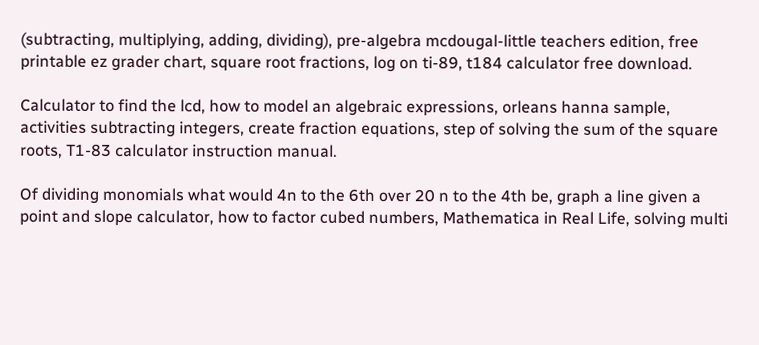(subtracting, multiplying, adding, dividing), pre-algebra mcdougal-little teachers edition, free printable ez grader chart, square root fractions, log on ti-89, t184 calculator free download.

Calculator to find the lcd, how to model an algebraic expressions, orleans hanna sample, activities subtracting integers, create fraction equations, step of solving the sum of the square roots, T1-83 calculator instruction manual.

Of dividing monomials what would 4n to the 6th over 20 n to the 4th be, graph a line given a point and slope calculator, how to factor cubed numbers, Mathematica in Real Life, solving multi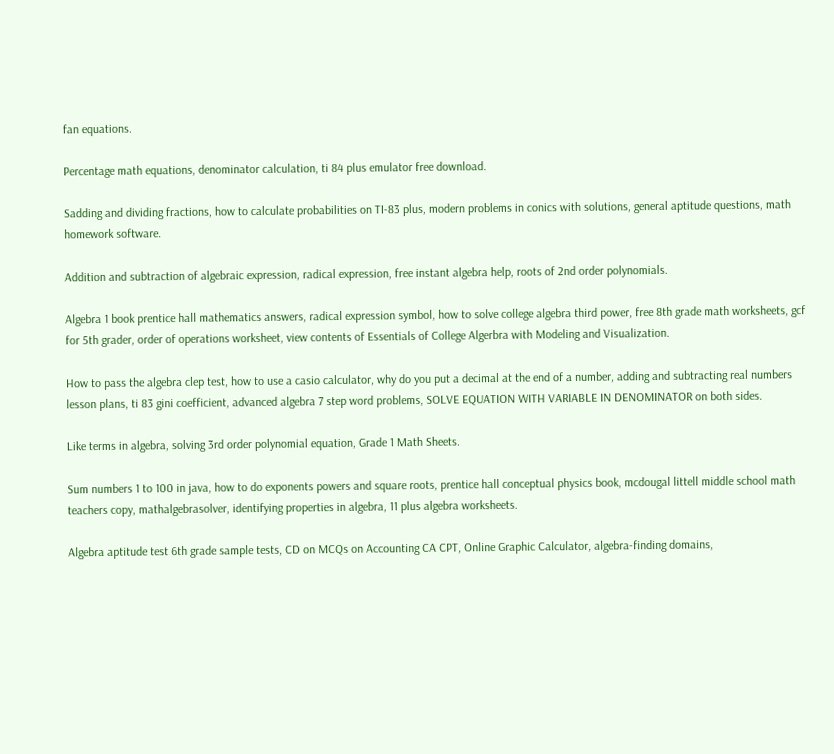fan equations.

Percentage math equations, denominator calculation, ti 84 plus emulator free download.

Sadding and dividing fractions, how to calculate probabilities on TI-83 plus, modern problems in conics with solutions, general aptitude questions, math homework software.

Addition and subtraction of algebraic expression, radical expression, free instant algebra help, roots of 2nd order polynomials.

Algebra 1 book prentice hall mathematics answers, radical expression symbol, how to solve college algebra third power, free 8th grade math worksheets, gcf for 5th grader, order of operations worksheet, view contents of Essentials of College Algerbra with Modeling and Visualization.

How to pass the algebra clep test, how to use a casio calculator, why do you put a decimal at the end of a number, adding and subtracting real numbers lesson plans, ti 83 gini coefficient, advanced algebra 7 step word problems, SOLVE EQUATION WITH VARIABLE IN DENOMINATOR on both sides.

Like terms in algebra, solving 3rd order polynomial equation, Grade 1 Math Sheets.

Sum numbers 1 to 100 in java, how to do exponents powers and square roots, prentice hall conceptual physics book, mcdougal littell middle school math teachers copy, mathalgebrasolver, identifying properties in algebra, 11 plus algebra worksheets.

Algebra aptitude test 6th grade sample tests, CD on MCQs on Accounting CA CPT, Online Graphic Calculator, algebra-finding domains,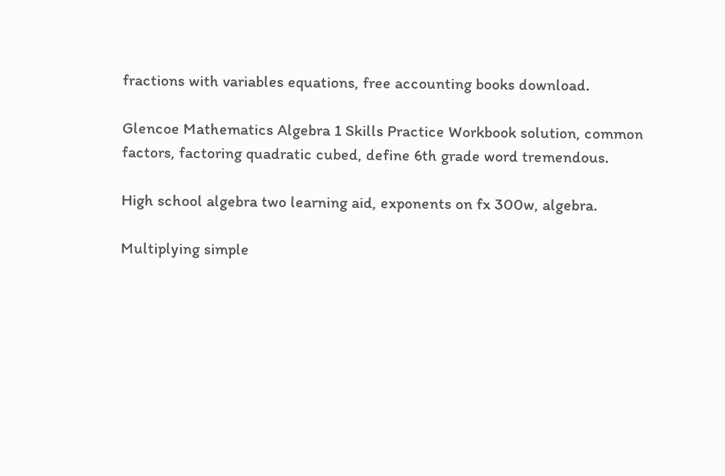fractions with variables equations, free accounting books download.

Glencoe Mathematics Algebra 1 Skills Practice Workbook solution, common factors, factoring quadratic cubed, define 6th grade word tremendous.

High school algebra two learning aid, exponents on fx 300w, algebra.

Multiplying simple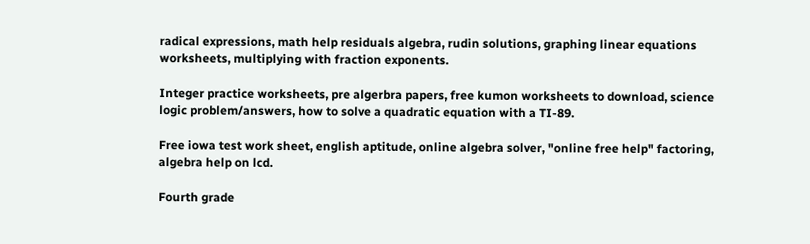radical expressions, math help residuals algebra, rudin solutions, graphing linear equations worksheets, multiplying with fraction exponents.

Integer practice worksheets, pre algerbra papers, free kumon worksheets to download, science logic problem/answers, how to solve a quadratic equation with a TI-89.

Free iowa test work sheet, english aptitude, online algebra solver, "online free help" factoring, algebra help on lcd.

Fourth grade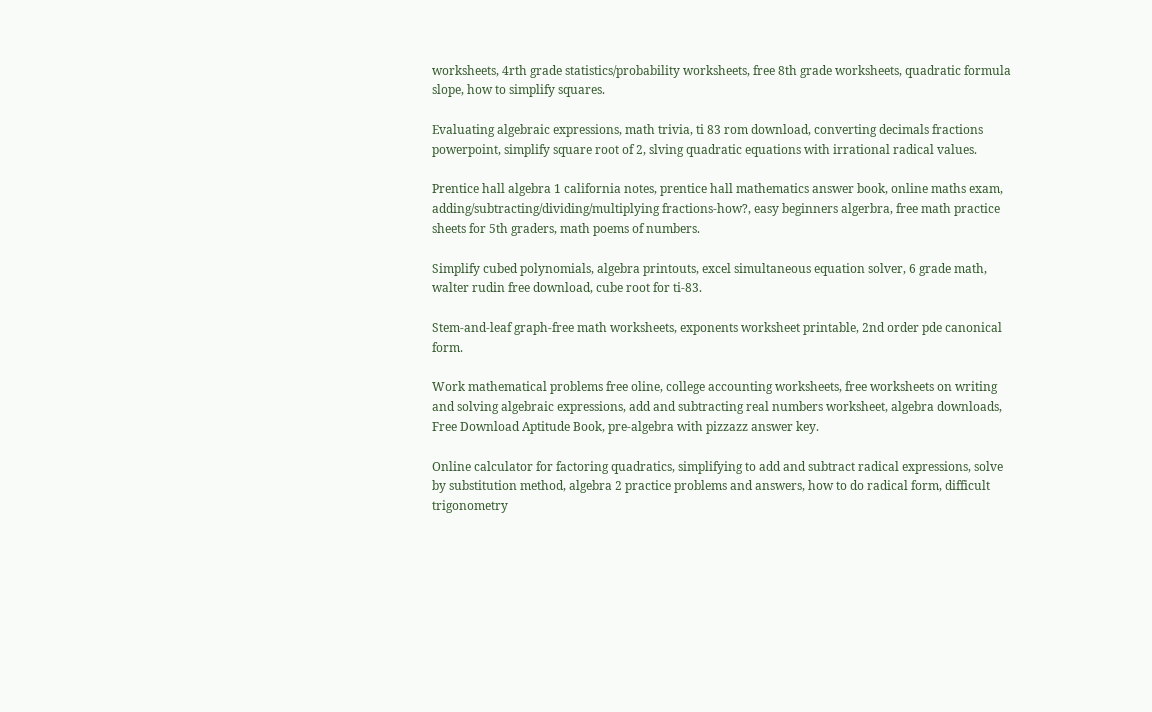worksheets, 4rth grade statistics/probability worksheets, free 8th grade worksheets, quadratic formula slope, how to simplify squares.

Evaluating algebraic expressions, math trivia, ti 83 rom download, converting decimals fractions powerpoint, simplify square root of 2, slving quadratic equations with irrational radical values.

Prentice hall algebra 1 california notes, prentice hall mathematics answer book, online maths exam, adding/subtracting/dividing/multiplying fractions-how?, easy beginners algerbra, free math practice sheets for 5th graders, math poems of numbers.

Simplify cubed polynomials, algebra printouts, excel simultaneous equation solver, 6 grade math, walter rudin free download, cube root for ti-83.

Stem-and-leaf graph-free math worksheets, exponents worksheet printable, 2nd order pde canonical form.

Work mathematical problems free oline, college accounting worksheets, free worksheets on writing and solving algebraic expressions, add and subtracting real numbers worksheet, algebra downloads, Free Download Aptitude Book, pre-algebra with pizzazz answer key.

Online calculator for factoring quadratics, simplifying to add and subtract radical expressions, solve by substitution method, algebra 2 practice problems and answers, how to do radical form, difficult trigonometry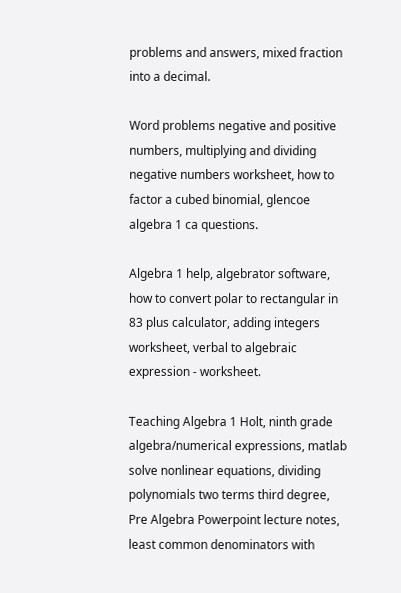problems and answers, mixed fraction into a decimal.

Word problems negative and positive numbers, multiplying and dividing negative numbers worksheet, how to factor a cubed binomial, glencoe algebra 1 ca questions.

Algebra 1 help, algebrator software, how to convert polar to rectangular in 83 plus calculator, adding integers worksheet, verbal to algebraic expression - worksheet.

Teaching Algebra 1 Holt, ninth grade algebra/numerical expressions, matlab solve nonlinear equations, dividing polynomials two terms third degree, Pre Algebra Powerpoint lecture notes, least common denominators with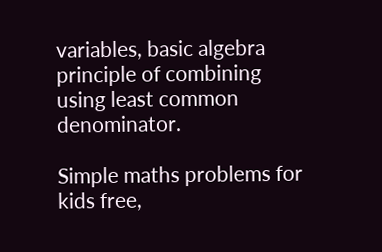variables, basic algebra principle of combining using least common denominator.

Simple maths problems for kids free,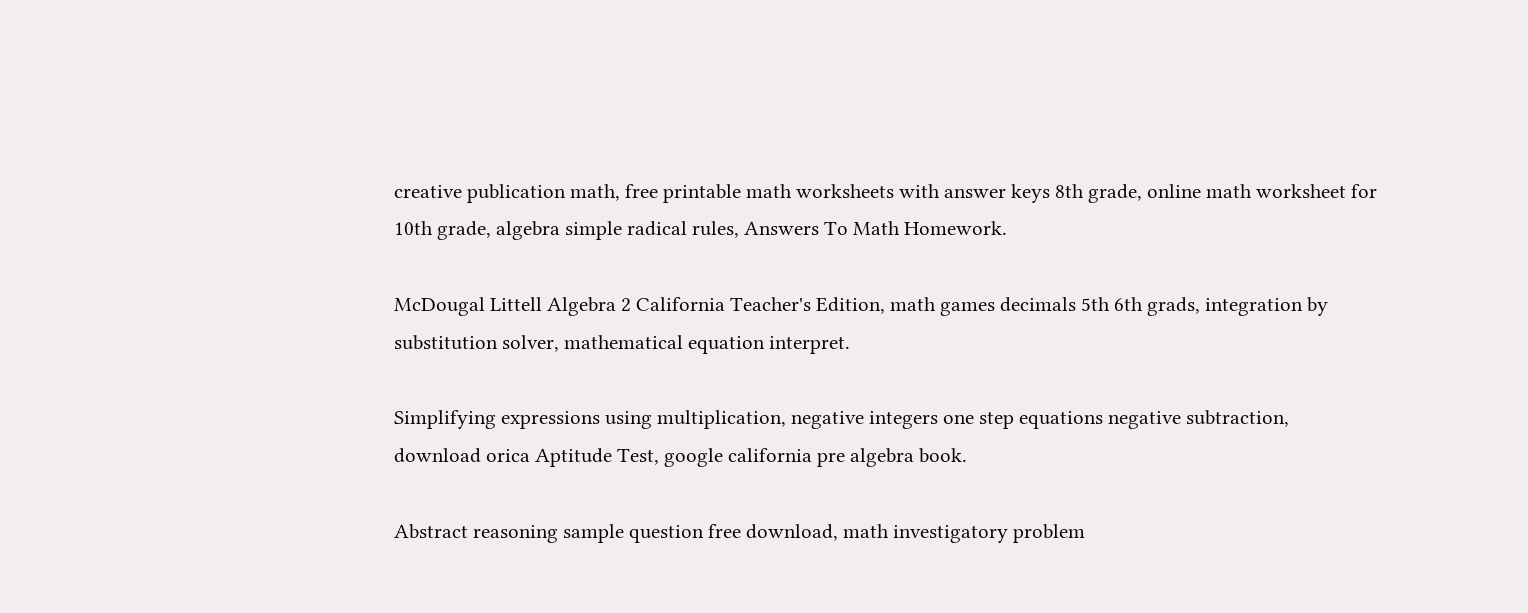creative publication math, free printable math worksheets with answer keys 8th grade, online math worksheet for 10th grade, algebra simple radical rules, Answers To Math Homework.

McDougal Littell Algebra 2 California Teacher's Edition, math games decimals 5th 6th grads, integration by substitution solver, mathematical equation interpret.

Simplifying expressions using multiplication, negative integers one step equations negative subtraction, download orica Aptitude Test, google california pre algebra book.

Abstract reasoning sample question free download, math investigatory problem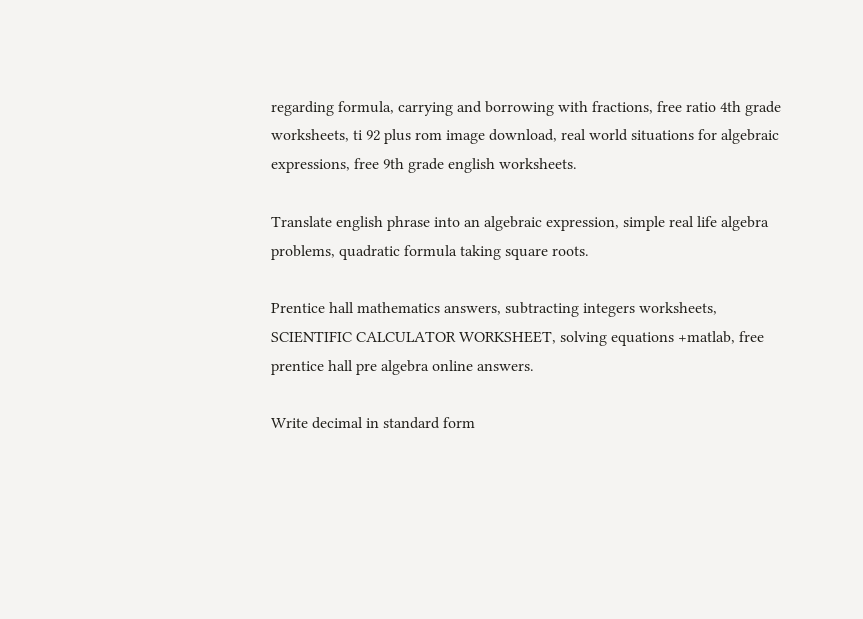regarding formula, carrying and borrowing with fractions, free ratio 4th grade worksheets, ti 92 plus rom image download, real world situations for algebraic expressions, free 9th grade english worksheets.

Translate english phrase into an algebraic expression, simple real life algebra problems, quadratic formula taking square roots.

Prentice hall mathematics answers, subtracting integers worksheets, SCIENTIFIC CALCULATOR WORKSHEET, solving equations +matlab, free prentice hall pre algebra online answers.

Write decimal in standard form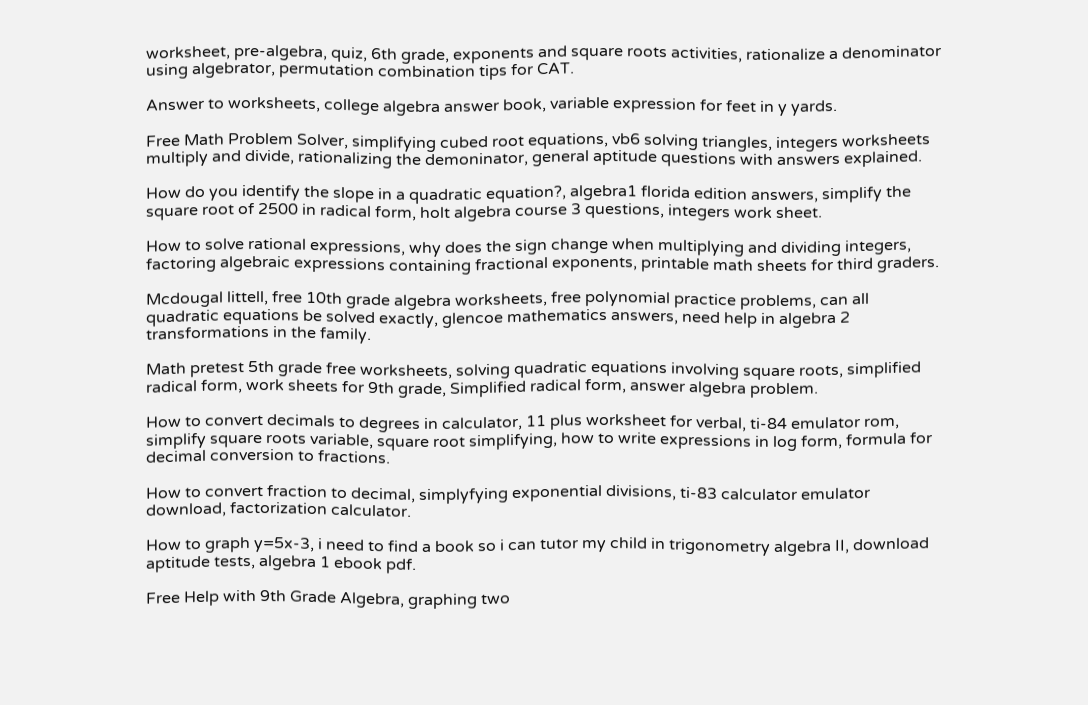worksheet, pre-algebra, quiz, 6th grade, exponents and square roots activities, rationalize a denominator using algebrator, permutation combination tips for CAT.

Answer to worksheets, college algebra answer book, variable expression for feet in y yards.

Free Math Problem Solver, simplifying cubed root equations, vb6 solving triangles, integers worksheets multiply and divide, rationalizing the demoninator, general aptitude questions with answers explained.

How do you identify the slope in a quadratic equation?, algebra1 florida edition answers, simplify the square root of 2500 in radical form, holt algebra course 3 questions, integers work sheet.

How to solve rational expressions, why does the sign change when multiplying and dividing integers, factoring algebraic expressions containing fractional exponents, printable math sheets for third graders.

Mcdougal littell, free 10th grade algebra worksheets, free polynomial practice problems, can all quadratic equations be solved exactly, glencoe mathematics answers, need help in algebra 2 transformations in the family.

Math pretest 5th grade free worksheets, solving quadratic equations involving square roots, simplified radical form, work sheets for 9th grade, Simplified radical form, answer algebra problem.

How to convert decimals to degrees in calculator, 11 plus worksheet for verbal, ti-84 emulator rom, simplify square roots variable, square root simplifying, how to write expressions in log form, formula for decimal conversion to fractions.

How to convert fraction to decimal, simplyfying exponential divisions, ti-83 calculator emulator download, factorization calculator.

How to graph y=5x-3, i need to find a book so i can tutor my child in trigonometry algebra II, download aptitude tests, algebra 1 ebook pdf.

Free Help with 9th Grade Algebra, graphing two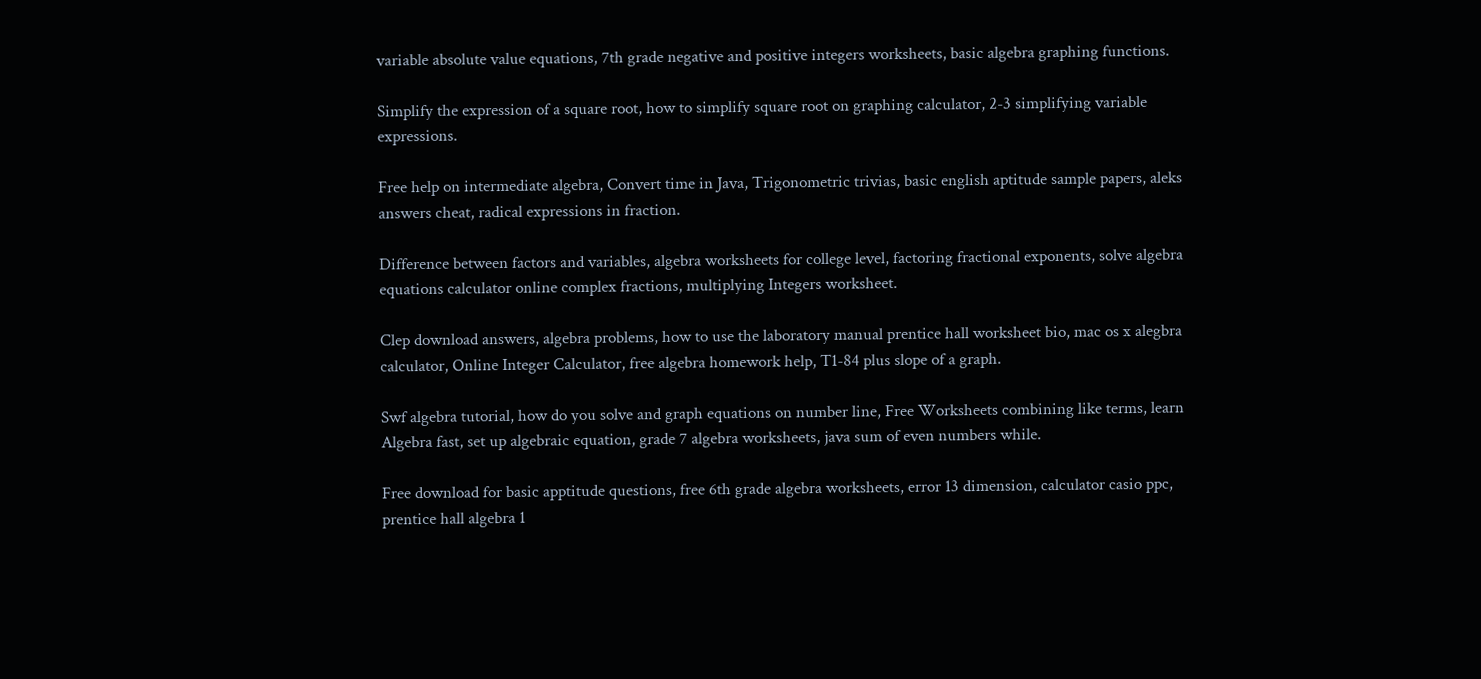variable absolute value equations, 7th grade negative and positive integers worksheets, basic algebra graphing functions.

Simplify the expression of a square root, how to simplify square root on graphing calculator, 2-3 simplifying variable expressions.

Free help on intermediate algebra, Convert time in Java, Trigonometric trivias, basic english aptitude sample papers, aleks answers cheat, radical expressions in fraction.

Difference between factors and variables, algebra worksheets for college level, factoring fractional exponents, solve algebra equations calculator online complex fractions, multiplying Integers worksheet.

Clep download answers, algebra problems, how to use the laboratory manual prentice hall worksheet bio, mac os x alegbra calculator, Online Integer Calculator, free algebra homework help, T1-84 plus slope of a graph.

Swf algebra tutorial, how do you solve and graph equations on number line, Free Worksheets combining like terms, learn Algebra fast, set up algebraic equation, grade 7 algebra worksheets, java sum of even numbers while.

Free download for basic apptitude questions, free 6th grade algebra worksheets, error 13 dimension, calculator casio ppc, prentice hall algebra 1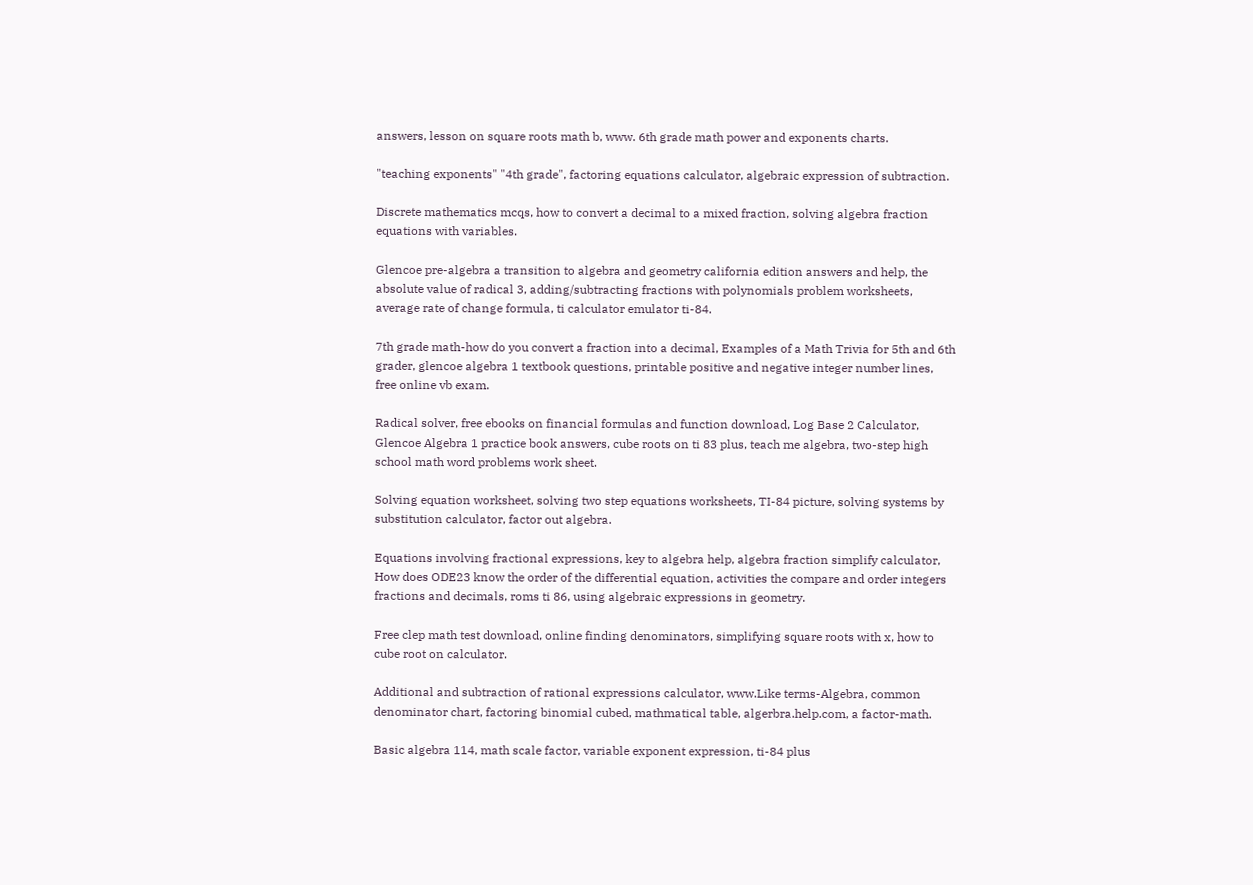answers, lesson on square roots math b, www. 6th grade math power and exponents charts.

"teaching exponents" "4th grade", factoring equations calculator, algebraic expression of subtraction.

Discrete mathematics mcqs, how to convert a decimal to a mixed fraction, solving algebra fraction equations with variables.

Glencoe pre-algebra a transition to algebra and geometry california edition answers and help, the absolute value of radical 3, adding/subtracting fractions with polynomials problem worksheets, average rate of change formula, ti calculator emulator ti-84.

7th grade math-how do you convert a fraction into a decimal, Examples of a Math Trivia for 5th and 6th grader, glencoe algebra 1 textbook questions, printable positive and negative integer number lines, free online vb exam.

Radical solver, free ebooks on financial formulas and function download, Log Base 2 Calculator, Glencoe Algebra 1 practice book answers, cube roots on ti 83 plus, teach me algebra, two-step high school math word problems work sheet.

Solving equation worksheet, solving two step equations worksheets, TI-84 picture, solving systems by substitution calculator, factor out algebra.

Equations involving fractional expressions, key to algebra help, algebra fraction simplify calculator, How does ODE23 know the order of the differential equation, activities the compare and order integers fractions and decimals, roms ti 86, using algebraic expressions in geometry.

Free clep math test download, online finding denominators, simplifying square roots with x, how to cube root on calculator.

Additional and subtraction of rational expressions calculator, www.Like terms-Algebra, common denominator chart, factoring binomial cubed, mathmatical table, algerbra.help.com, a factor-math.

Basic algebra 114, math scale factor, variable exponent expression, ti-84 plus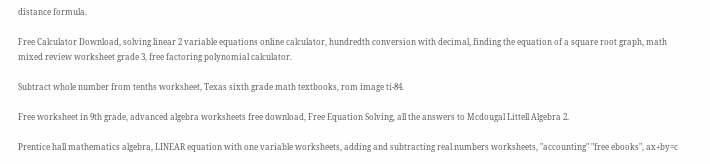distance formula.

Free Calculator Download, solving linear 2 variable equations online calculator, hundredth conversion with decimal, finding the equation of a square root graph, math mixed review worksheet grade 3, free factoring polynomial calculator.

Subtract whole number from tenths worksheet, Texas sixth grade math textbooks, rom image ti-84.

Free worksheet in 9th grade, advanced algebra worksheets free download, Free Equation Solving, all the answers to Mcdougal Littell Algebra 2.

Prentice hall mathematics algebra, LINEAR equation with one variable worksheets, adding and subtracting real numbers worksheets, "accounting" "free ebooks", ax+by=c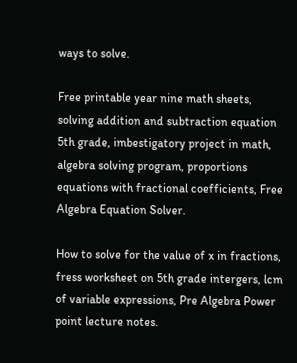ways to solve.

Free printable year nine math sheets, solving addition and subtraction equation 5th grade, imbestigatory project in math, algebra solving program, proportions equations with fractional coefficients, Free Algebra Equation Solver.

How to solve for the value of x in fractions, fress worksheet on 5th grade intergers, lcm of variable expressions, Pre Algebra Power point lecture notes.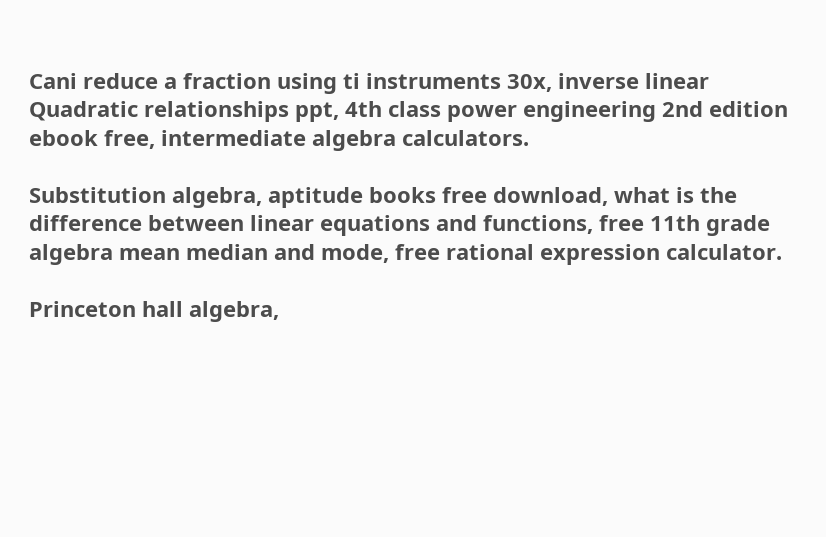Cani reduce a fraction using ti instruments 30x, inverse linear Quadratic relationships ppt, 4th class power engineering 2nd edition ebook free, intermediate algebra calculators.

Substitution algebra, aptitude books free download, what is the difference between linear equations and functions, free 11th grade algebra mean median and mode, free rational expression calculator.

Princeton hall algebra,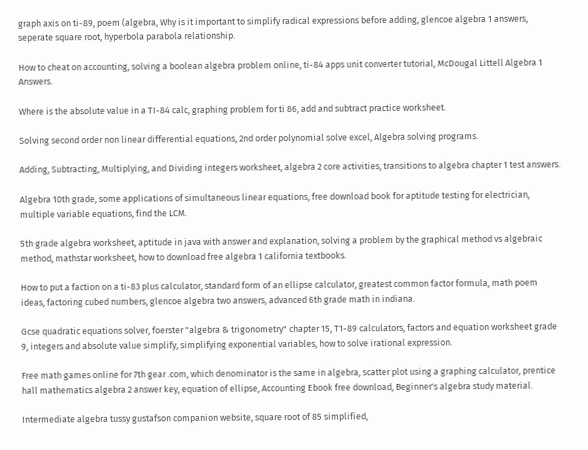graph axis on ti-89, poem (algebra, Why is it important to simplify radical expressions before adding, glencoe algebra 1 answers, seperate square root, hyperbola parabola relationship.

How to cheat on accounting, solving a boolean algebra problem online, ti-84 apps unit converter tutorial, McDougal Littell Algebra 1 Answers.

Where is the absolute value in a TI-84 calc, graphing problem for ti 86, add and subtract practice worksheet.

Solving second order non linear differential equations, 2nd order polynomial solve excel, Algebra solving programs.

Adding, Subtracting, Multiplying, and Dividing integers worksheet, algebra 2 core activities, transitions to algebra chapter 1 test answers.

Algebra 10th grade, some applications of simultaneous linear equations, free download book for aptitude testing for electrician, multiple variable equations, find the LCM.

5th grade algebra worksheet, aptitude in java with answer and explanation, solving a problem by the graphical method vs algebraic method, mathstar worksheet, how to download free algebra 1 california textbooks.

How to put a faction on a ti-83 plus calculator, standard form of an ellipse calculator, greatest common factor formula, math poem ideas, factoring cubed numbers, glencoe algebra two answers, advanced 6th grade math in indiana.

Gcse quadratic equations solver, foerster "algebra & trigonometry" chapter 15, T1-89 calculators, factors and equation worksheet grade 9, integers and absolute value simplify, simplifying exponential variables, how to solve irational expression.

Free math games online for 7th gear .com, which denominator is the same in algebra, scatter plot using a graphing calculator, prentice hall mathematics algebra 2 answer key, equation of ellipse, Accounting Ebook free download, Beginner's algebra study material.

Intermediate algebra tussy gustafson companion website, square root of 85 simplified,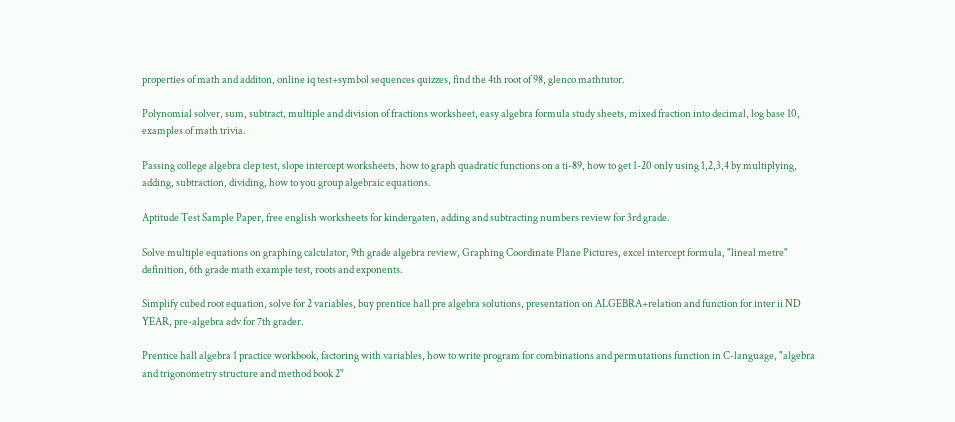properties of math and additon, online iq test+symbol sequences quizzes, find the 4th root of 98, glenco mathtutor.

Polynomial solver, sum, subtract, multiple and division of fractions worksheet, easy algebra formula study sheets, mixed fraction into decimal, log base 10, examples of math trivia.

Passing college algebra clep test, slope intercept worksheets, how to graph quadratic functions on a ti-89, how to get 1-20 only using 1,2,3,4 by multiplying, adding, subtraction, dividing, how to you group algebraic equations.

Aptitude Test Sample Paper, free english worksheets for kindergaten, adding and subtracting numbers review for 3rd grade.

Solve multiple equations on graphing calculator, 9th grade algebra review, Graphing Coordinate Plane Pictures, excel intercept formula, "lineal metre" definition, 6th grade math example test, roots and exponents.

Simplify cubed root equation, solve for 2 variables, buy prentice hall pre algebra solutions, presentation on ALGEBRA+relation and function for inter ii ND YEAR, pre-algebra adv for 7th grader.

Prentice hall algebra 1 practice workbook, factoring with variables, how to write program for combinations and permutations function in C-language, "algebra and trigonometry structure and method book 2"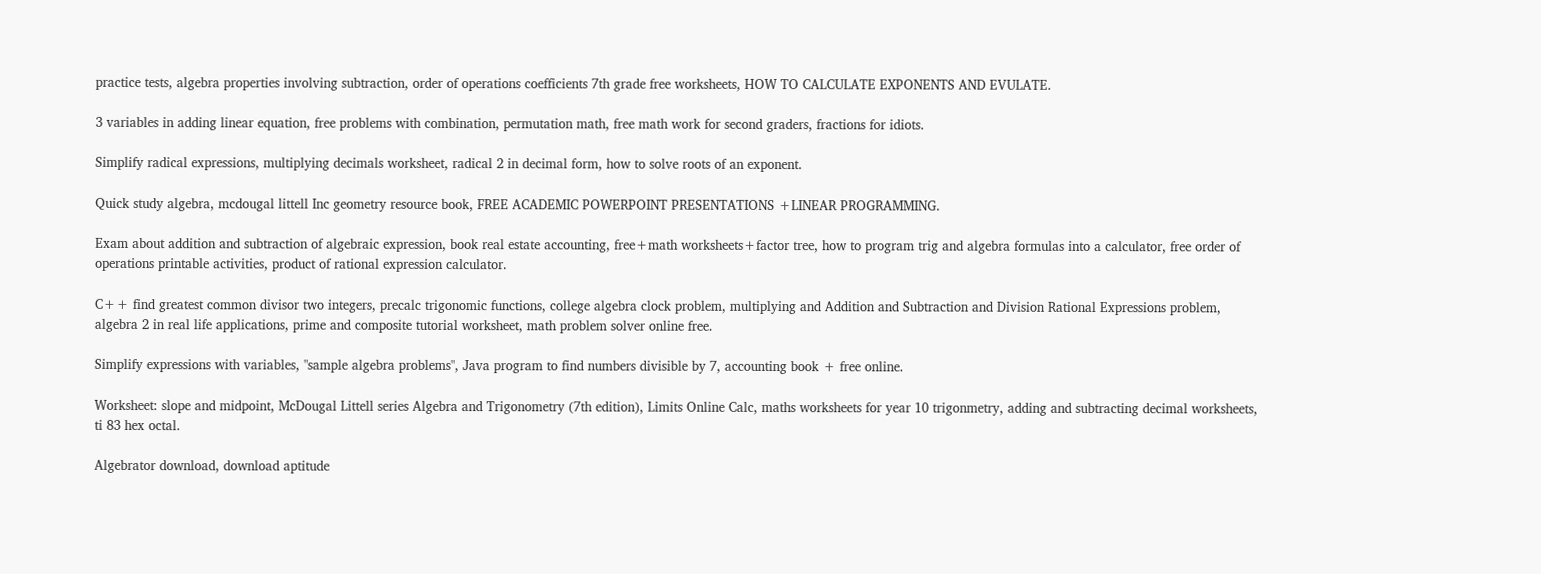practice tests, algebra properties involving subtraction, order of operations coefficients 7th grade free worksheets, HOW TO CALCULATE EXPONENTS AND EVULATE.

3 variables in adding linear equation, free problems with combination, permutation math, free math work for second graders, fractions for idiots.

Simplify radical expressions, multiplying decimals worksheet, radical 2 in decimal form, how to solve roots of an exponent.

Quick study algebra, mcdougal littell Inc geometry resource book, FREE ACADEMIC POWERPOINT PRESENTATIONS +LINEAR PROGRAMMING.

Exam about addition and subtraction of algebraic expression, book real estate accounting, free+math worksheets+factor tree, how to program trig and algebra formulas into a calculator, free order of operations printable activities, product of rational expression calculator.

C++ find greatest common divisor two integers, precalc trigonomic functions, college algebra clock problem, multiplying and Addition and Subtraction and Division Rational Expressions problem, algebra 2 in real life applications, prime and composite tutorial worksheet, math problem solver online free.

Simplify expressions with variables, "sample algebra problems", Java program to find numbers divisible by 7, accounting book + free online.

Worksheet: slope and midpoint, McDougal Littell series Algebra and Trigonometry (7th edition), Limits Online Calc, maths worksheets for year 10 trigonmetry, adding and subtracting decimal worksheets, ti 83 hex octal.

Algebrator download, download aptitude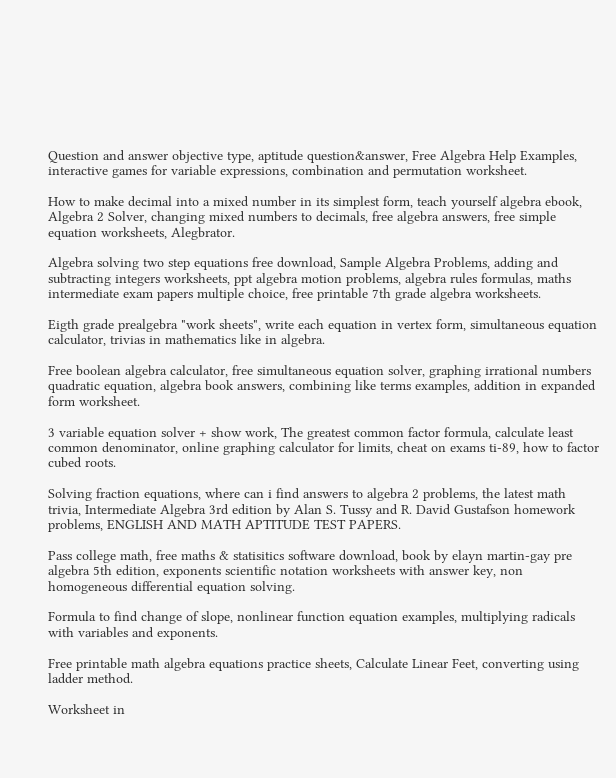Question and answer objective type, aptitude question&answer, Free Algebra Help Examples, interactive games for variable expressions, combination and permutation worksheet.

How to make decimal into a mixed number in its simplest form, teach yourself algebra ebook, Algebra 2 Solver, changing mixed numbers to decimals, free algebra answers, free simple equation worksheets, Alegbrator.

Algebra solving two step equations free download, Sample Algebra Problems, adding and subtracting integers worksheets, ppt algebra motion problems, algebra rules formulas, maths intermediate exam papers multiple choice, free printable 7th grade algebra worksheets.

Eigth grade prealgebra "work sheets", write each equation in vertex form, simultaneous equation calculator, trivias in mathematics like in algebra.

Free boolean algebra calculator, free simultaneous equation solver, graphing irrational numbers quadratic equation, algebra book answers, combining like terms examples, addition in expanded form worksheet.

3 variable equation solver + show work, The greatest common factor formula, calculate least common denominator, online graphing calculator for limits, cheat on exams ti-89, how to factor cubed roots.

Solving fraction equations, where can i find answers to algebra 2 problems, the latest math trivia, Intermediate Algebra 3rd edition by Alan S. Tussy and R. David Gustafson homework problems, ENGLISH AND MATH APTITUDE TEST PAPERS.

Pass college math, free maths & statisitics software download, book by elayn martin-gay pre algebra 5th edition, exponents scientific notation worksheets with answer key, non homogeneous differential equation solving.

Formula to find change of slope, nonlinear function equation examples, multiplying radicals with variables and exponents.

Free printable math algebra equations practice sheets, Calculate Linear Feet, converting using ladder method.

Worksheet in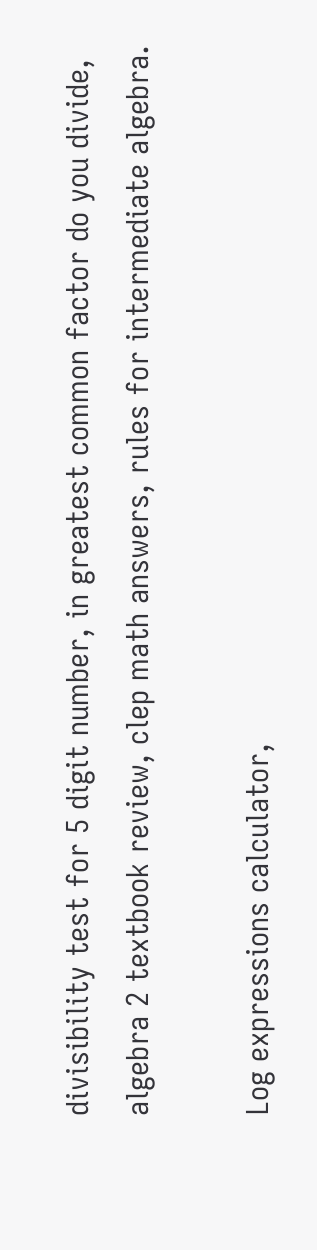divisibility test for 5 digit number, in greatest common factor do you divide, algebra 2 textbook review, clep math answers, rules for intermediate algebra.

Log expressions calculator,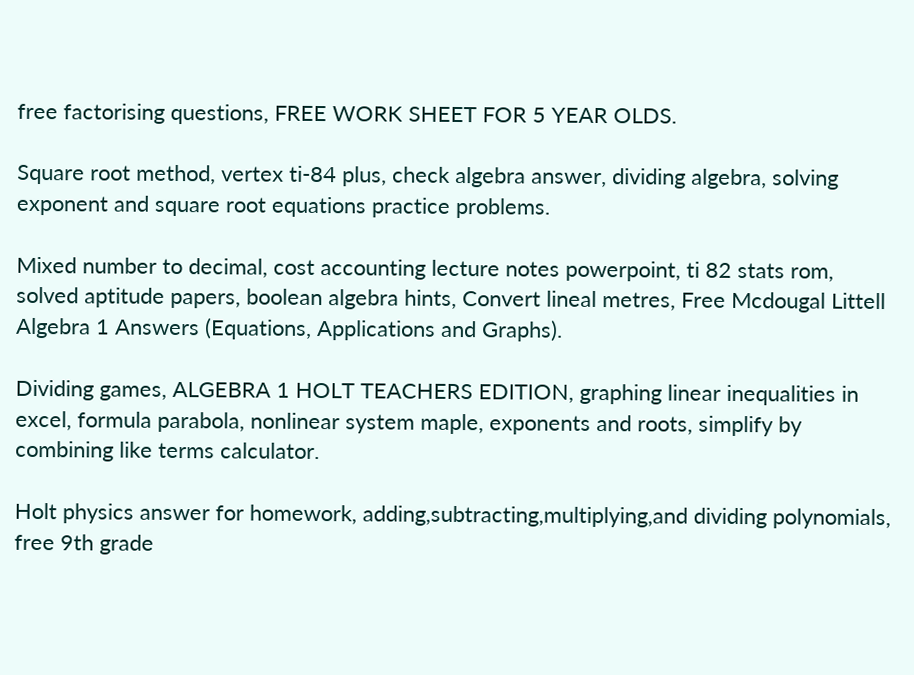free factorising questions, FREE WORK SHEET FOR 5 YEAR OLDS.

Square root method, vertex ti-84 plus, check algebra answer, dividing algebra, solving exponent and square root equations practice problems.

Mixed number to decimal, cost accounting lecture notes powerpoint, ti 82 stats rom, solved aptitude papers, boolean algebra hints, Convert lineal metres, Free Mcdougal Littell Algebra 1 Answers (Equations, Applications and Graphs).

Dividing games, ALGEBRA 1 HOLT TEACHERS EDITION, graphing linear inequalities in excel, formula parabola, nonlinear system maple, exponents and roots, simplify by combining like terms calculator.

Holt physics answer for homework, adding,subtracting,multiplying,and dividing polynomials, free 9th grade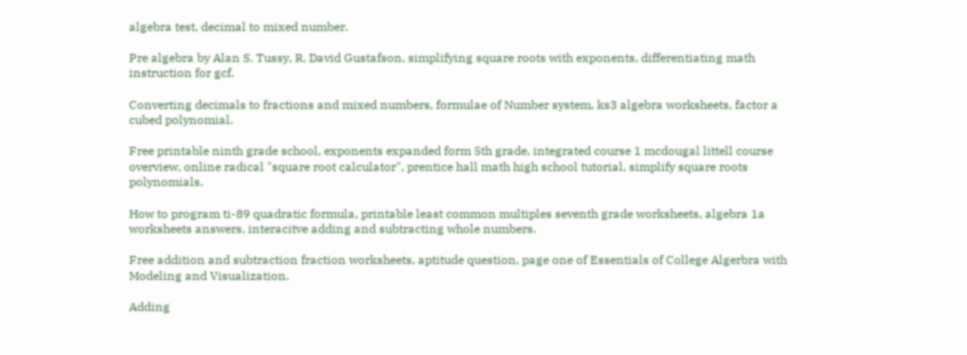algebra test, decimal to mixed number.

Pre algebra by Alan S. Tussy, R. David Gustafson, simplifying square roots with exponents, differentiating math instruction for gcf.

Converting decimals to fractions and mixed numbers, formulae of Number system, ks3 algebra worksheets, factor a cubed polynomial.

Free printable ninth grade school, exponents expanded form 5th grade, integrated course 1 mcdougal littell course overview, online radical "square root calculator", prentice hall math high school tutorial, simplify square roots polynomials.

How to program ti-89 quadratic formula, printable least common multiples seventh grade worksheets, algebra 1a worksheets answers, interacitve adding and subtracting whole numbers.

Free addition and subtraction fraction worksheets, aptitude question, page one of Essentials of College Algerbra with Modeling and Visualization.

Adding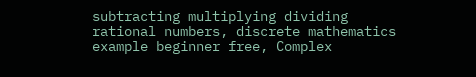subtracting multiplying dividing rational numbers, discrete mathematics example beginner free, Complex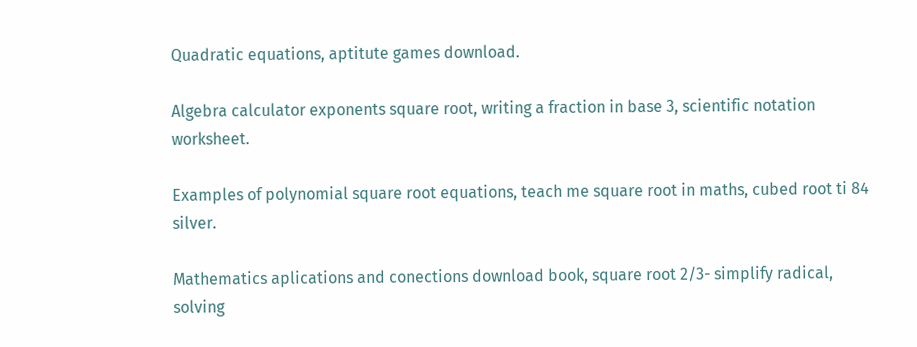Quadratic equations, aptitute games download.

Algebra calculator exponents square root, writing a fraction in base 3, scientific notation worksheet.

Examples of polynomial square root equations, teach me square root in maths, cubed root ti 84 silver.

Mathematics aplications and conections download book, square root 2/3- simplify radical, solving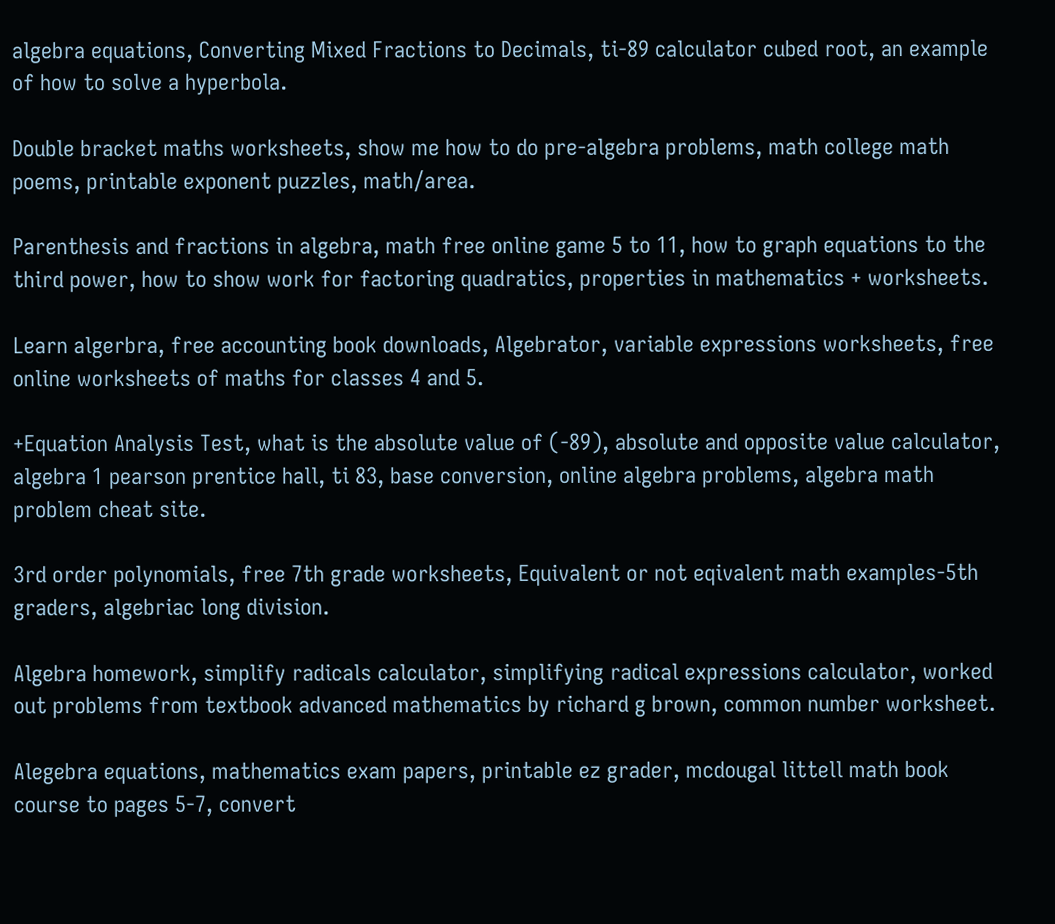algebra equations, Converting Mixed Fractions to Decimals, ti-89 calculator cubed root, an example of how to solve a hyperbola.

Double bracket maths worksheets, show me how to do pre-algebra problems, math college math poems, printable exponent puzzles, math/area.

Parenthesis and fractions in algebra, math free online game 5 to 11, how to graph equations to the third power, how to show work for factoring quadratics, properties in mathematics + worksheets.

Learn algerbra, free accounting book downloads, Algebrator, variable expressions worksheets, free online worksheets of maths for classes 4 and 5.

+Equation Analysis Test, what is the absolute value of (-89), absolute and opposite value calculator, algebra 1 pearson prentice hall, ti 83, base conversion, online algebra problems, algebra math problem cheat site.

3rd order polynomials, free 7th grade worksheets, Equivalent or not eqivalent math examples-5th graders, algebriac long division.

Algebra homework, simplify radicals calculator, simplifying radical expressions calculator, worked out problems from textbook advanced mathematics by richard g brown, common number worksheet.

Alegebra equations, mathematics exam papers, printable ez grader, mcdougal littell math book course to pages 5-7, convert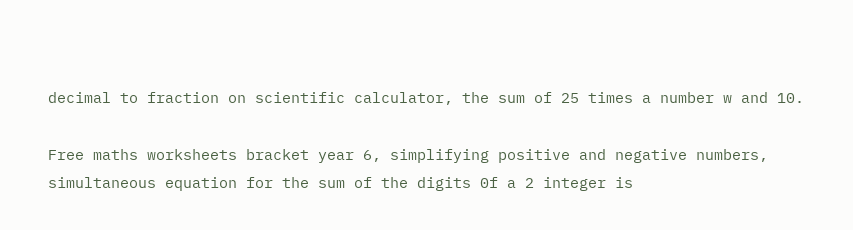decimal to fraction on scientific calculator, the sum of 25 times a number w and 10.

Free maths worksheets bracket year 6, simplifying positive and negative numbers, simultaneous equation for the sum of the digits 0f a 2 integer is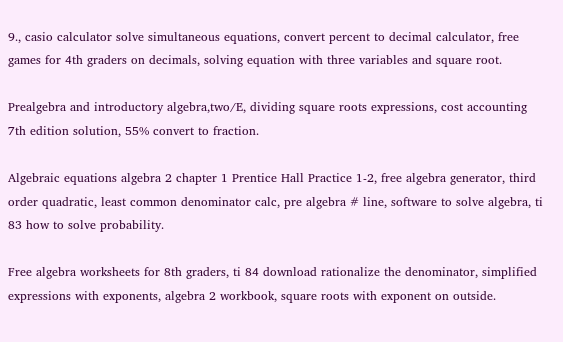9., casio calculator solve simultaneous equations, convert percent to decimal calculator, free games for 4th graders on decimals, solving equation with three variables and square root.

Prealgebra and introductory algebra,two/E, dividing square roots expressions, cost accounting 7th edition solution, 55% convert to fraction.

Algebraic equations algebra 2 chapter 1 Prentice Hall Practice 1-2, free algebra generator, third order quadratic, least common denominator calc, pre algebra # line, software to solve algebra, ti 83 how to solve probability.

Free algebra worksheets for 8th graders, ti 84 download rationalize the denominator, simplified expressions with exponents, algebra 2 workbook, square roots with exponent on outside.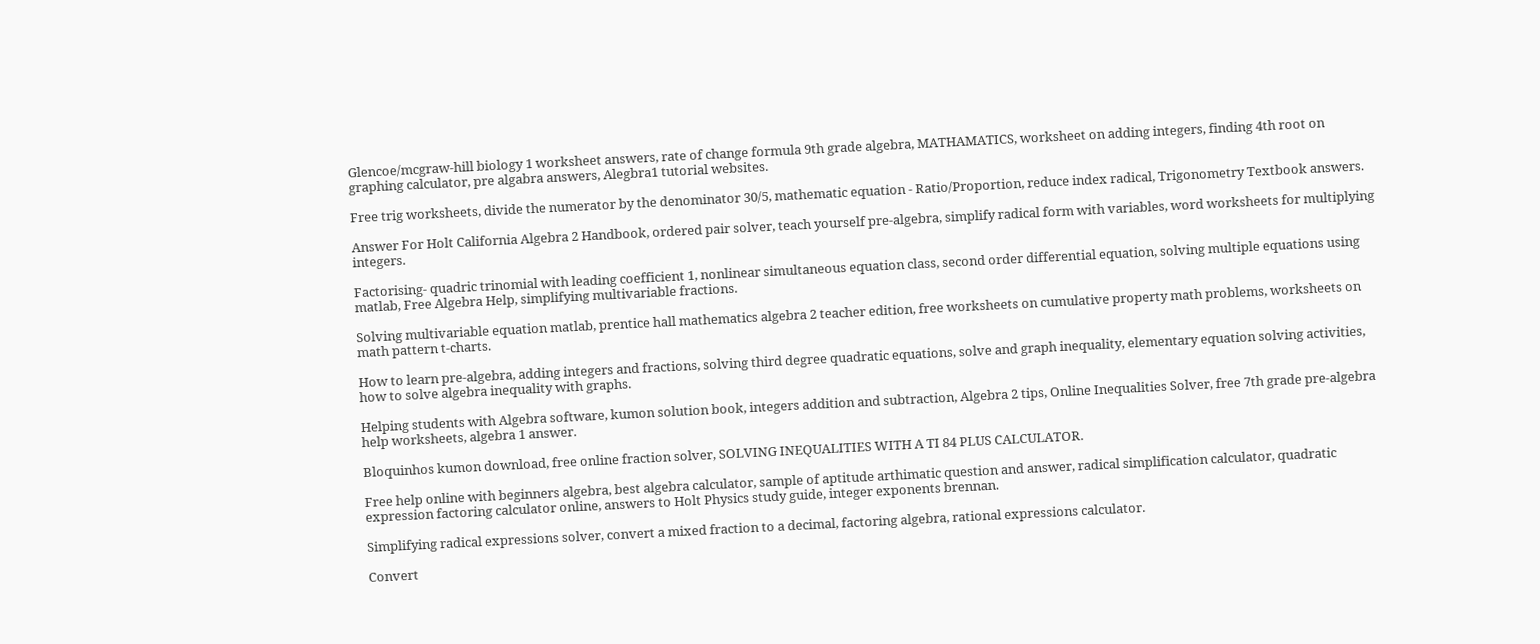Glencoe/mcgraw-hill biology 1 worksheet answers, rate of change formula 9th grade algebra, MATHAMATICS, worksheet on adding integers, finding 4th root on graphing calculator, pre algabra answers, Alegbra1 tutorial websites.

Free trig worksheets, divide the numerator by the denominator 30/5, mathematic equation - Ratio/Proportion, reduce index radical, Trigonometry Textbook answers.

Answer For Holt California Algebra 2 Handbook, ordered pair solver, teach yourself pre-algebra, simplify radical form with variables, word worksheets for multiplying integers.

Factorising- quadric trinomial with leading coefficient 1, nonlinear simultaneous equation class, second order differential equation, solving multiple equations using matlab, Free Algebra Help, simplifying multivariable fractions.

Solving multivariable equation matlab, prentice hall mathematics algebra 2 teacher edition, free worksheets on cumulative property math problems, worksheets on math pattern t-charts.

How to learn pre-algebra, adding integers and fractions, solving third degree quadratic equations, solve and graph inequality, elementary equation solving activities, how to solve algebra inequality with graphs.

Helping students with Algebra software, kumon solution book, integers addition and subtraction, Algebra 2 tips, Online Inequalities Solver, free 7th grade pre-algebra help worksheets, algebra 1 answer.

Bloquinhos kumon download, free online fraction solver, SOLVING INEQUALITIES WITH A TI 84 PLUS CALCULATOR.

Free help online with beginners algebra, best algebra calculator, sample of aptitude arthimatic question and answer, radical simplification calculator, quadratic expression factoring calculator online, answers to Holt Physics study guide, integer exponents brennan.

Simplifying radical expressions solver, convert a mixed fraction to a decimal, factoring algebra, rational expressions calculator.

Convert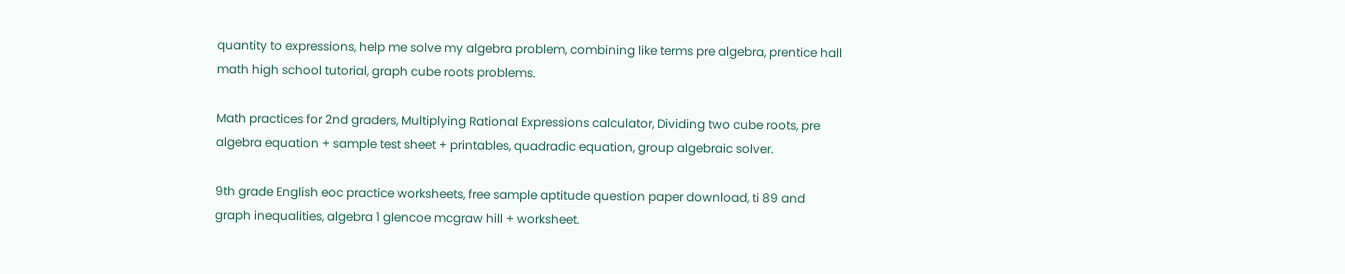quantity to expressions, help me solve my algebra problem, combining like terms pre algebra, prentice hall math high school tutorial, graph cube roots problems.

Math practices for 2nd graders, Multiplying Rational Expressions calculator, Dividing two cube roots, pre algebra equation + sample test sheet + printables, quadradic equation, group algebraic solver.

9th grade English eoc practice worksheets, free sample aptitude question paper download, ti 89 and graph inequalities, algebra 1 glencoe mcgraw hill + worksheet.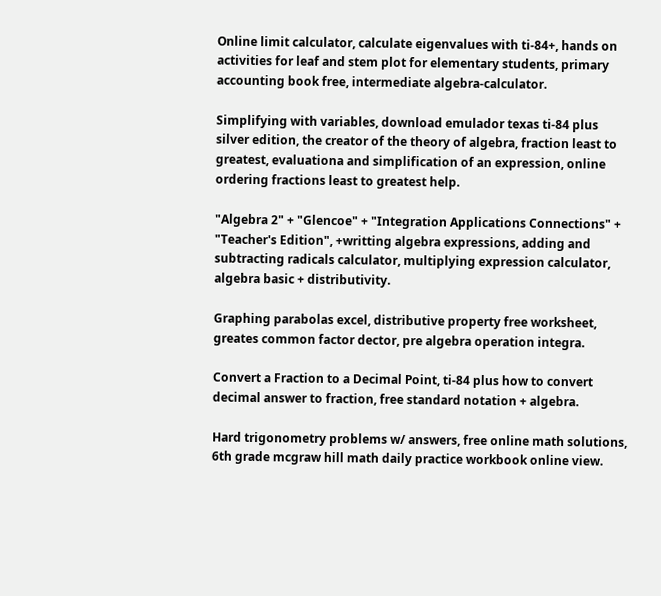Online limit calculator, calculate eigenvalues with ti-84+, hands on activities for leaf and stem plot for elementary students, primary accounting book free, intermediate algebra-calculator.

Simplifying with variables, download emulador texas ti-84 plus silver edition, the creator of the theory of algebra, fraction least to greatest, evaluationa and simplification of an expression, online ordering fractions least to greatest help.

"Algebra 2" + "Glencoe" + "Integration Applications Connections" + "Teacher's Edition", +writting algebra expressions, adding and subtracting radicals calculator, multiplying expression calculator, algebra basic + distributivity.

Graphing parabolas excel, distributive property free worksheet, greates common factor dector, pre algebra operation integra.

Convert a Fraction to a Decimal Point, ti-84 plus how to convert decimal answer to fraction, free standard notation + algebra.

Hard trigonometry problems w/ answers, free online math solutions, 6th grade mcgraw hill math daily practice workbook online view.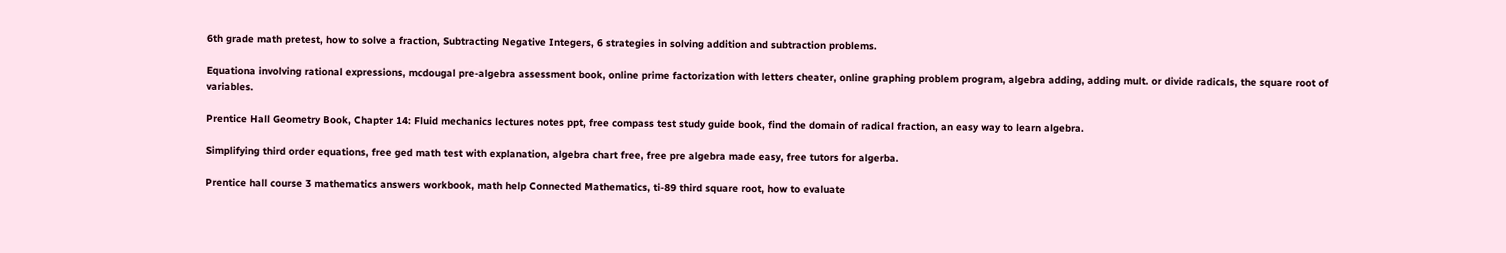6th grade math pretest, how to solve a fraction, Subtracting Negative Integers, 6 strategies in solving addition and subtraction problems.

Equationa involving rational expressions, mcdougal pre-algebra assessment book, online prime factorization with letters cheater, online graphing problem program, algebra adding, adding mult. or divide radicals, the square root of variables.

Prentice Hall Geometry Book, Chapter 14: Fluid mechanics lectures notes ppt, free compass test study guide book, find the domain of radical fraction, an easy way to learn algebra.

Simplifying third order equations, free ged math test with explanation, algebra chart free, free pre algebra made easy, free tutors for algerba.

Prentice hall course 3 mathematics answers workbook, math help Connected Mathematics, ti-89 third square root, how to evaluate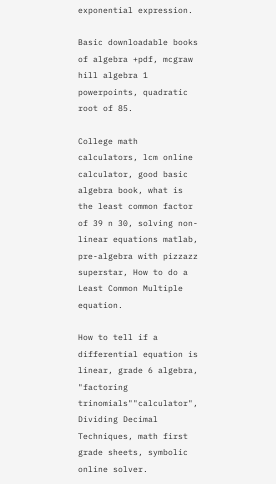exponential expression.

Basic downloadable books of algebra +pdf, mcgraw hill algebra 1 powerpoints, quadratic root of 85.

College math calculators, lcm online calculator, good basic algebra book, what is the least common factor of 39 n 30, solving non-linear equations matlab, pre-algebra with pizzazz superstar, How to do a Least Common Multiple equation.

How to tell if a differential equation is linear, grade 6 algebra, "factoring trinomials""calculator", Dividing Decimal Techniques, math first grade sheets, symbolic online solver.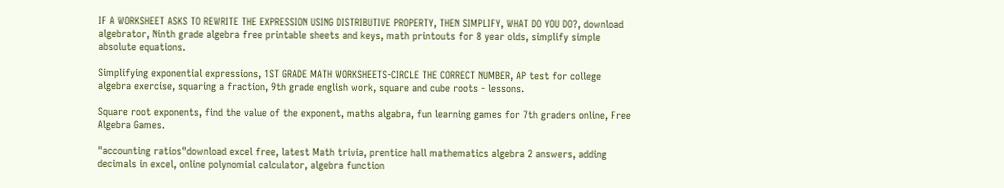IF A WORKSHEET ASKS TO REWRITE THE EXPRESSION USING DISTRIBUTIVE PROPERTY, THEN SIMPLIFY, WHAT DO YOU DO?, download algebrator, Ninth grade algebra free printable sheets and keys, math printouts for 8 year olds, simplify simple absolute equations.

Simplifying exponential expressions, 1ST GRADE MATH WORKSHEETS-CIRCLE THE CORRECT NUMBER, AP test for college algebra exercise, squaring a fraction, 9th grade english work, square and cube roots - lessons.

Square root exponents, find the value of the exponent, maths algabra, fun learning games for 7th graders online, Free Algebra Games.

"accounting ratios"download excel free, latest Math trivia, prentice hall mathematics algebra 2 answers, adding decimals in excel, online polynomial calculator, algebra function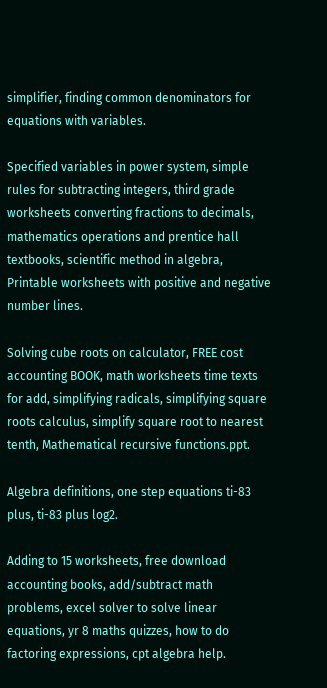simplifier, finding common denominators for equations with variables.

Specified variables in power system, simple rules for subtracting integers, third grade worksheets converting fractions to decimals, mathematics operations and prentice hall textbooks, scientific method in algebra, Printable worksheets with positive and negative number lines.

Solving cube roots on calculator, FREE cost accounting BOOK, math worksheets time texts for add, simplifying radicals, simplifying square roots calculus, simplify square root to nearest tenth, Mathematical recursive functions.ppt.

Algebra definitions, one step equations ti-83 plus, ti-83 plus log2.

Adding to 15 worksheets, free download accounting books, add/subtract math problems, excel solver to solve linear equations, yr 8 maths quizzes, how to do factoring expressions, cpt algebra help.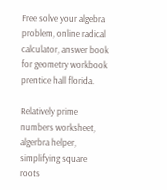Free solve your algebra problem, online radical calculator, answer book for geometry workbook prentice hall florida.

Relatively prime numbers worksheet, algerbra helper, simplifying square roots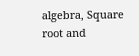algebra, Square root and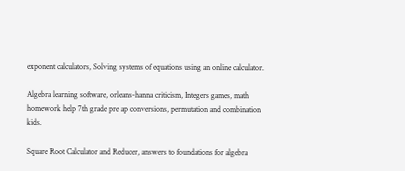exponent calculators, Solving systems of equations using an online calculator.

Algebra learning software, orleans-hanna criticism, Integers games, math homework help 7th grade pre ap conversions, permutation and combination kids.

Square Root Calculator and Reducer, answers to foundations for algebra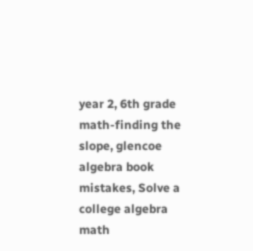year 2, 6th grade math-finding the slope, glencoe algebra book mistakes, Solve a college algebra math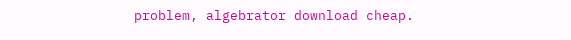problem, algebrator download cheap.